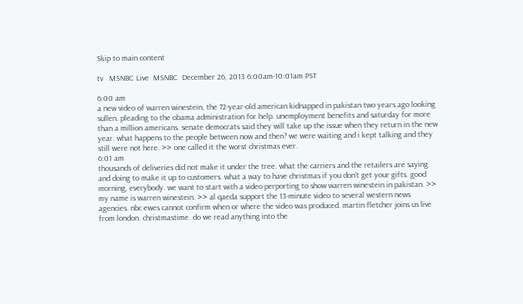Skip to main content

tv   MSNBC Live  MSNBC  December 26, 2013 6:00am-10:01am PST

6:00 am
a new video of warren winestein, the 72-year-old american kidnapped in pakistan two years ago looking sullen. pleading to the obama administration for help. unemployment benefits and saturday for more than a million americans. senate democrats said they will take up the issue when they return in the new year. what happens to the people between now and then? we were waiting and i kept talking and they still were not here. >> one called it the worst christmas ever.
6:01 am
thousands of deliveries did not make it under the tree. what the carriers and the retailers are saying and doing to make it up to customers. what a way to have christmas if you don't get your gifts. good morning, everybody. we want to start with a video perporting to show warren winestein in pakistan. >> my name is warren winestein. >> al qaeda support the 13-minute video to several western news agencies. nbc ewes cannot confirm when or where the video was produced. martin fletcher joins us live from london. christmastime. do we read anything into the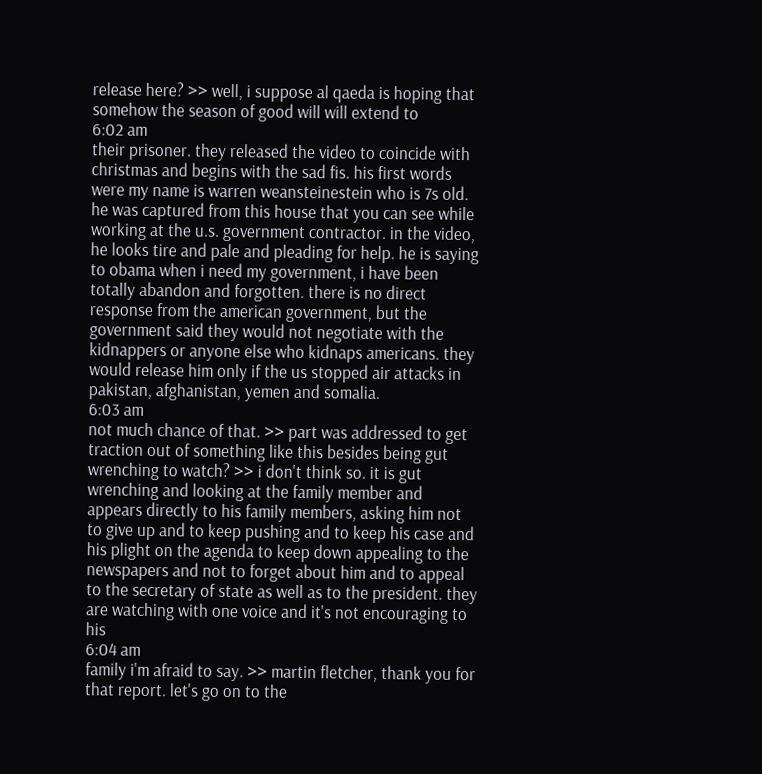release here? >> well, i suppose al qaeda is hoping that somehow the season of good will will extend to
6:02 am
their prisoner. they released the video to coincide with christmas and begins with the sad fis. his first words were my name is warren weansteinestein who is 7s old. he was captured from this house that you can see while working at the u.s. government contractor. in the video, he looks tire and pale and pleading for help. he is saying to obama when i need my government, i have been totally abandon and forgotten. there is no direct response from the american government, but the government said they would not negotiate with the kidnappers or anyone else who kidnaps americans. they would release him only if the us stopped air attacks in pakistan, afghanistan, yemen and somalia.
6:03 am
not much chance of that. >> part was addressed to get traction out of something like this besides being gut wrenching to watch? >> i don't think so. it is gut wrenching and looking at the family member and appears directly to his family members, asking him not to give up and to keep pushing and to keep his case and his plight on the agenda to keep down appealing to the newspapers and not to forget about him and to appeal to the secretary of state as well as to the president. they are watching with one voice and it's not encouraging to his
6:04 am
family i'm afraid to say. >> martin fletcher, thank you for that report. let's go on to the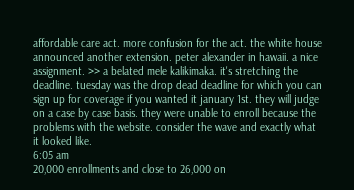affordable care act. more confusion for the act. the white house announced another extension. peter alexander in hawaii. a nice assignment. >> a belated mele kalikimaka. it's stretching the deadline. tuesday was the drop dead deadline for which you can sign up for coverage if you wanted it january 1st. they will judge on a case by case basis. they were unable to enroll because the problems with the website. consider the wave and exactly what it looked like.
6:05 am
20,000 enrollments and close to 26,000 on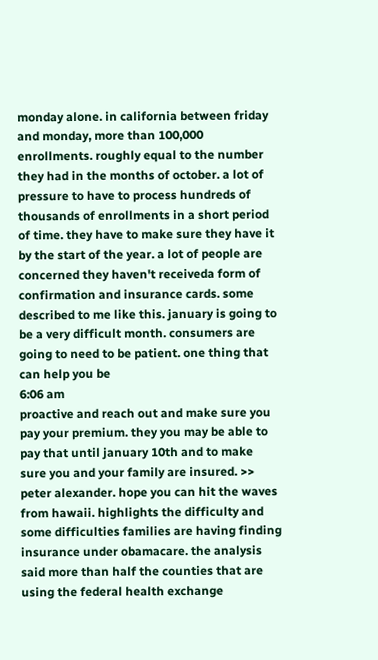monday alone. in california between friday and monday, more than 100,000 enrollments. roughly equal to the number they had in the months of october. a lot of pressure to have to process hundreds of thousands of enrollments in a short period of time. they have to make sure they have it by the start of the year. a lot of people are concerned they haven't receiveda form of confirmation and insurance cards. some described to me like this. january is going to be a very difficult month. consumers are going to need to be patient. one thing that can help you be
6:06 am
proactive and reach out and make sure you pay your premium. they you may be able to pay that until january 10th and to make sure you and your family are insured. >> peter alexander. hope you can hit the waves from hawaii. highlights the difficulty and some difficulties families are having finding insurance under obamacare. the analysis said more than half the counties that are using the federal health exchange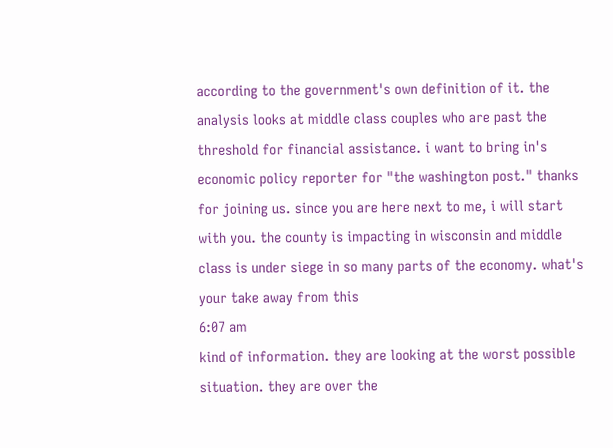according to the government's own definition of it. the analysis looks at middle class couples who are past the threshold for financial assistance. i want to bring in's economic policy reporter for "the washington post." thanks for joining us. since you are here next to me, i will start with you. the county is impacting in wisconsin and middle class is under siege in so many parts of the economy. what's your take away from this
6:07 am
kind of information. they are looking at the worst possible situation. they are over the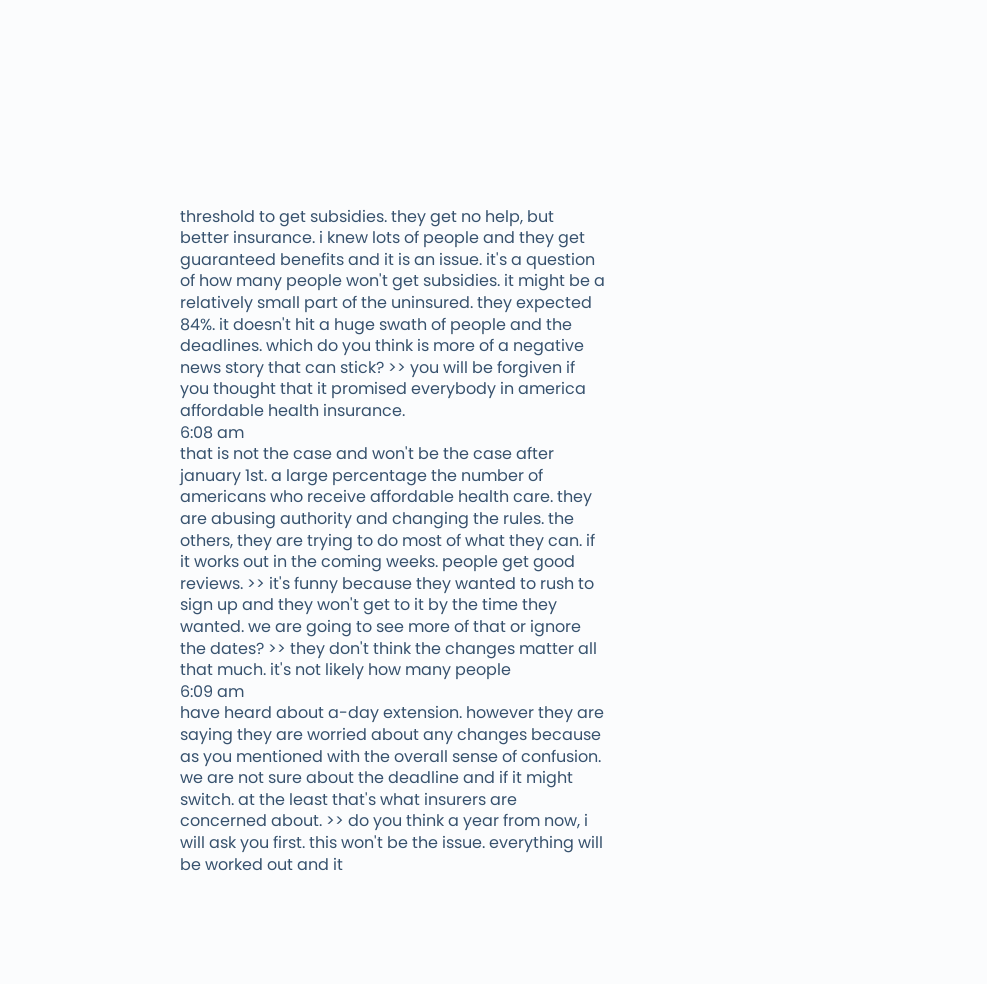threshold to get subsidies. they get no help, but better insurance. i knew lots of people and they get guaranteed benefits and it is an issue. it's a question of how many people won't get subsidies. it might be a relatively small part of the uninsured. they expected 84%. it doesn't hit a huge swath of people and the deadlines. which do you think is more of a negative news story that can stick? >> you will be forgiven if you thought that it promised everybody in america affordable health insurance.
6:08 am
that is not the case and won't be the case after january 1st. a large percentage the number of americans who receive affordable health care. they are abusing authority and changing the rules. the others, they are trying to do most of what they can. if it works out in the coming weeks. people get good reviews. >> it's funny because they wanted to rush to sign up and they won't get to it by the time they wanted. we are going to see more of that or ignore the dates? >> they don't think the changes matter all that much. it's not likely how many people
6:09 am
have heard about a-day extension. however they are saying they are worried about any changes because as you mentioned with the overall sense of confusion. we are not sure about the deadline and if it might switch. at the least that's what insurers are concerned about. >> do you think a year from now, i will ask you first. this won't be the issue. everything will be worked out and it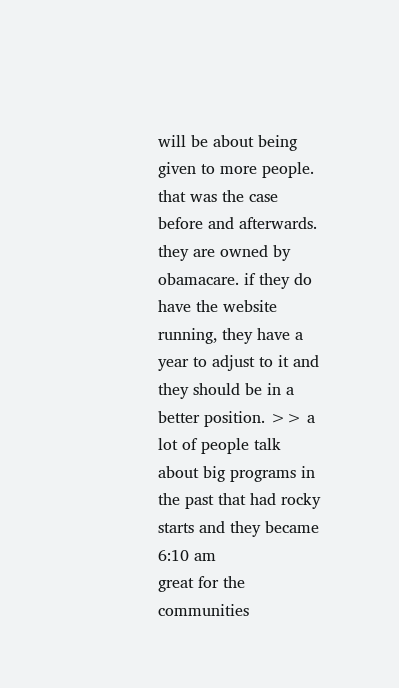will be about being given to more people. that was the case before and afterwards. they are owned by obamacare. if they do have the website running, they have a year to adjust to it and they should be in a better position. >> a lot of people talk about big programs in the past that had rocky starts and they became
6:10 am
great for the communities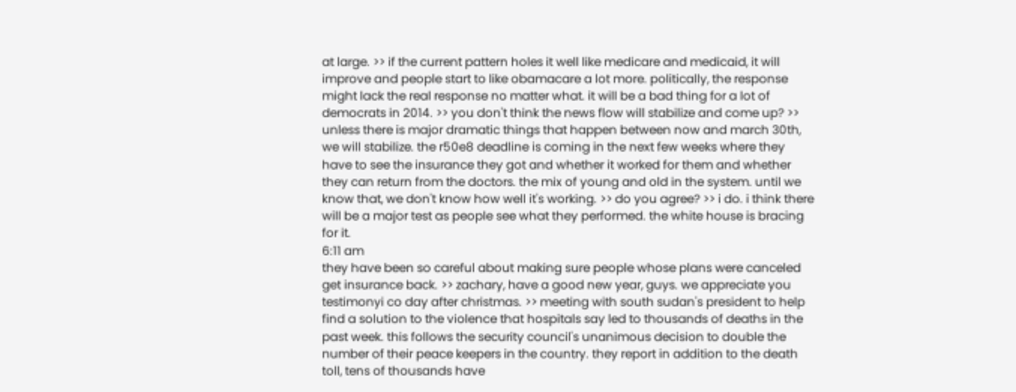at large. >> if the current pattern holes it well like medicare and medicaid, it will improve and people start to like obamacare a lot more. politically, the response might lack the real response no matter what. it will be a bad thing for a lot of democrats in 2014. >> you don't think the news flow will stabilize and come up? >> unless there is major dramatic things that happen between now and march 30th, we will stabilize. the r50e8 deadline is coming in the next few weeks where they have to see the insurance they got and whether it worked for them and whether they can return from the doctors. the mix of young and old in the system. until we know that, we don't know how well it's working. >> do you agree? >> i do. i think there will be a major test as people see what they performed. the white house is bracing for it.
6:11 am
they have been so careful about making sure people whose plans were canceled get insurance back. >> zachary, have a good new year, guys. we appreciate you testimonyi co day after christmas. >> meeting with south sudan's president to help find a solution to the violence that hospitals say led to thousands of deaths in the past week. this follows the security council's unanimous decision to double the number of their peace keepers in the country. they report in addition to the death toll, tens of thousands have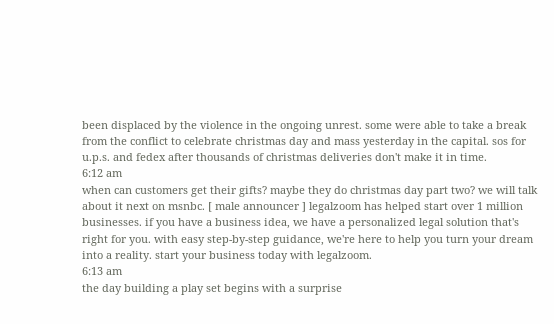been displaced by the violence in the ongoing unrest. some were able to take a break from the conflict to celebrate christmas day and mass yesterday in the capital. sos for u.p.s. and fedex after thousands of christmas deliveries don't make it in time.
6:12 am
when can customers get their gifts? maybe they do christmas day part two? we will talk about it next on msnbc. [ male announcer ] legalzoom has helped start over 1 million businesses. if you have a business idea, we have a personalized legal solution that's right for you. with easy step-by-step guidance, we're here to help you turn your dream into a reality. start your business today with legalzoom.
6:13 am
the day building a play set begins with a surprise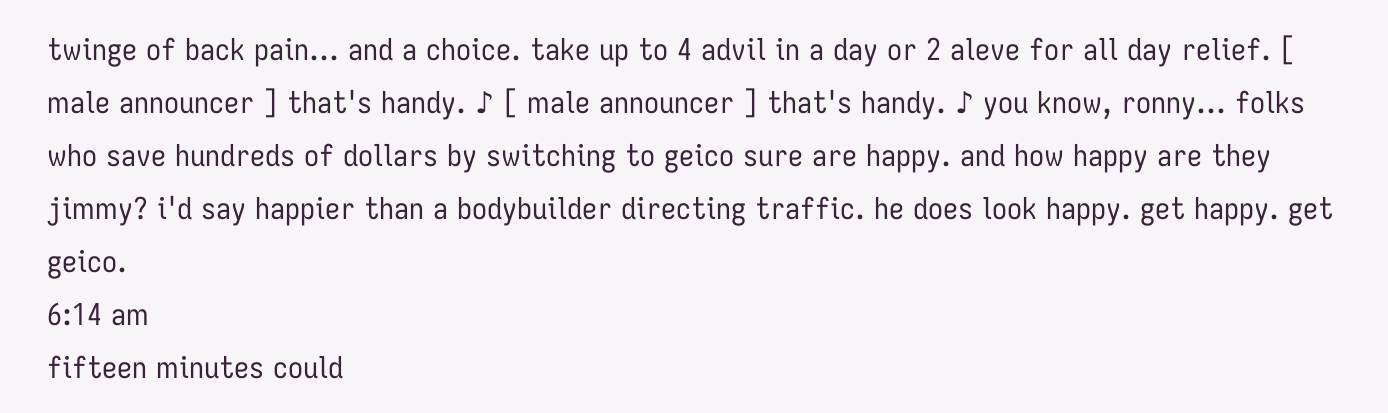twinge of back pain... and a choice. take up to 4 advil in a day or 2 aleve for all day relief. [ male announcer ] that's handy. ♪ [ male announcer ] that's handy. ♪ you know, ronny... folks who save hundreds of dollars by switching to geico sure are happy. and how happy are they jimmy? i'd say happier than a bodybuilder directing traffic. he does look happy. get happy. get geico.
6:14 am
fifteen minutes could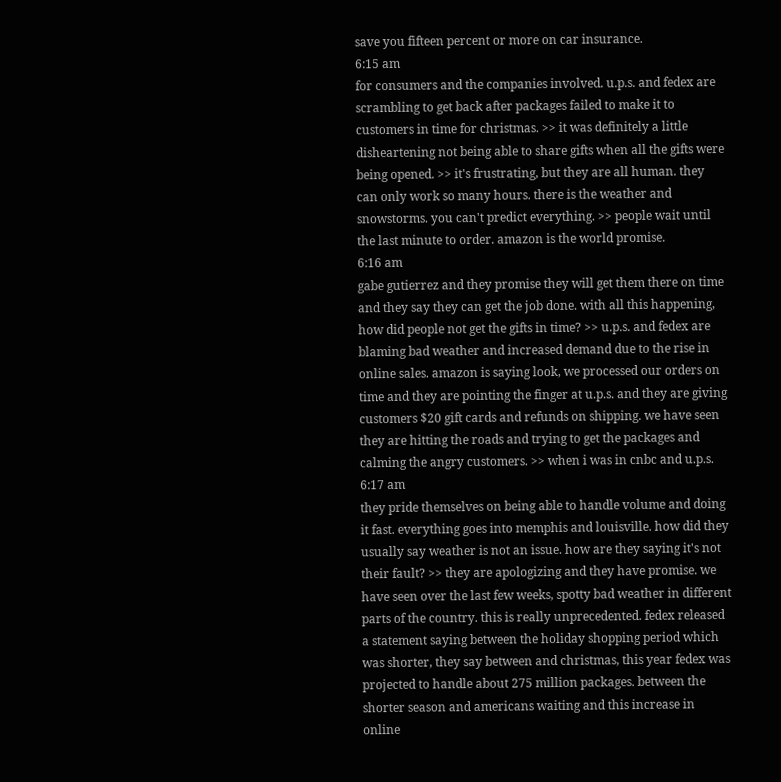save you fifteen percent or more on car insurance.
6:15 am
for consumers and the companies involved. u.p.s. and fedex are scrambling to get back after packages failed to make it to customers in time for christmas. >> it was definitely a little disheartening not being able to share gifts when all the gifts were being opened. >> it's frustrating, but they are all human. they can only work so many hours. there is the weather and snowstorms. you can't predict everything. >> people wait until the last minute to order. amazon is the world promise.
6:16 am
gabe gutierrez and they promise they will get them there on time and they say they can get the job done. with all this happening, how did people not get the gifts in time? >> u.p.s. and fedex are blaming bad weather and increased demand due to the rise in online sales. amazon is saying look, we processed our orders on time and they are pointing the finger at u.p.s. and they are giving customers $20 gift cards and refunds on shipping. we have seen they are hitting the roads and trying to get the packages and calming the angry customers. >> when i was in cnbc and u.p.s.
6:17 am
they pride themselves on being able to handle volume and doing it fast. everything goes into memphis and louisville. how did they usually say weather is not an issue. how are they saying it's not their fault? >> they are apologizing and they have promise. we have seen over the last few weeks, spotty bad weather in different parts of the country. this is really unprecedented. fedex released a statement saying between the holiday shopping period which was shorter, they say between and christmas, this year fedex was projected to handle about 275 million packages. between the shorter season and americans waiting and this increase in online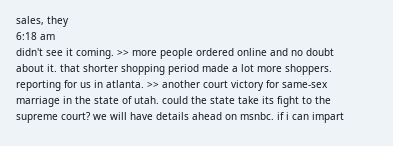sales, they
6:18 am
didn't see it coming. >> more people ordered online and no doubt about it. that shorter shopping period made a lot more shoppers. reporting for us in atlanta. >> another court victory for same-sex marriage in the state of utah. could the state take its fight to the supreme court? we will have details ahead on msnbc. if i can impart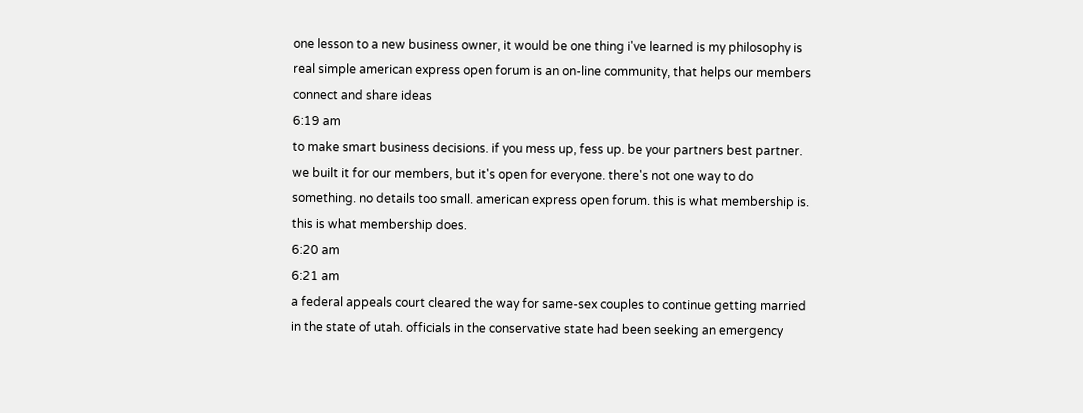one lesson to a new business owner, it would be one thing i've learned is my philosophy is real simple american express open forum is an on-line community, that helps our members connect and share ideas
6:19 am
to make smart business decisions. if you mess up, fess up. be your partners best partner. we built it for our members, but it's open for everyone. there's not one way to do something. no details too small. american express open forum. this is what membership is. this is what membership does.
6:20 am
6:21 am
a federal appeals court cleared the way for same-sex couples to continue getting married in the state of utah. officials in the conservative state had been seeking an emergency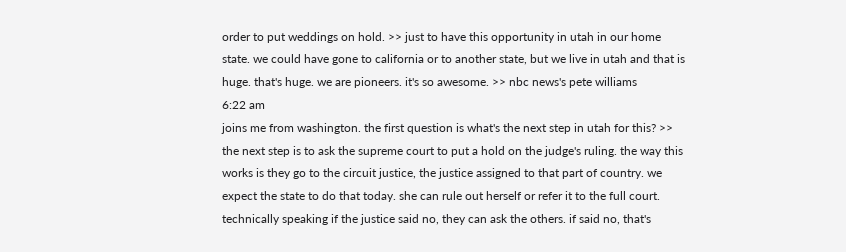order to put weddings on hold. >> just to have this opportunity in utah in our home state. we could have gone to california or to another state, but we live in utah and that is huge. that's huge. we are pioneers. it's so awesome. >> nbc news's pete williams
6:22 am
joins me from washington. the first question is what's the next step in utah for this? >> the next step is to ask the supreme court to put a hold on the judge's ruling. the way this works is they go to the circuit justice, the justice assigned to that part of country. we expect the state to do that today. she can rule out herself or refer it to the full court. technically speaking if the justice said no, they can ask the others. if said no, that's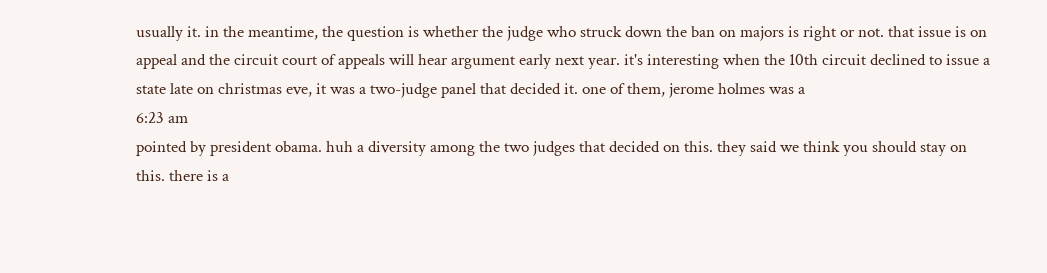usually it. in the meantime, the question is whether the judge who struck down the ban on majors is right or not. that issue is on appeal and the circuit court of appeals will hear argument early next year. it's interesting when the 10th circuit declined to issue a state late on christmas eve, it was a two-judge panel that decided it. one of them, jerome holmes was a
6:23 am
pointed by president obama. huh a diversity among the two judges that decided on this. they said we think you should stay on this. there is a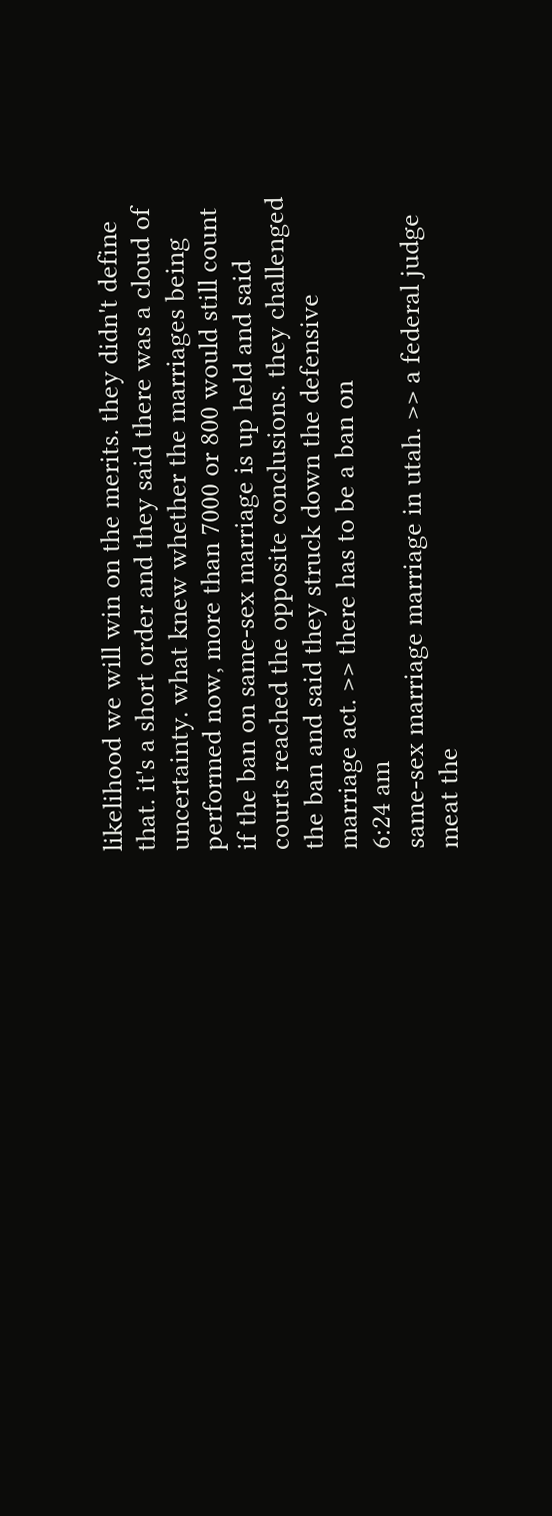likelihood we will win on the merits. they didn't define that. it's a short order and they said there was a cloud of uncertainty. what knew whether the marriages being performed now, more than 7000 or 800 would still count if the ban on same-sex marriage is up held and said courts reached the opposite conclusions. they challenged the ban and said they struck down the defensive marriage act. >> there has to be a ban on
6:24 am
same-sex marriage marriage in utah. >> a federal judge meat the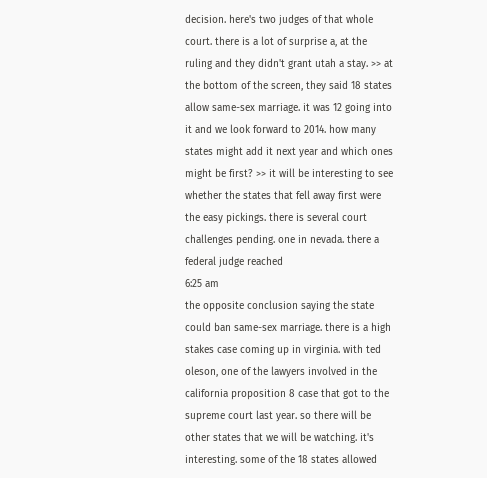decision. here's two judges of that whole court. there is a lot of surprise a, at the ruling and they didn't grant utah a stay. >> at the bottom of the screen, they said 18 states allow same-sex marriage. it was 12 going into it and we look forward to 2014. how many states might add it next year and which ones might be first? >> it will be interesting to see whether the states that fell away first were the easy pickings. there is several court challenges pending. one in nevada. there a federal judge reached
6:25 am
the opposite conclusion saying the state could ban same-sex marriage. there is a high stakes case coming up in virginia. with ted oleson, one of the lawyers involved in the california proposition 8 case that got to the supreme court last year. so there will be other states that we will be watching. it's interesting. some of the 18 states allowed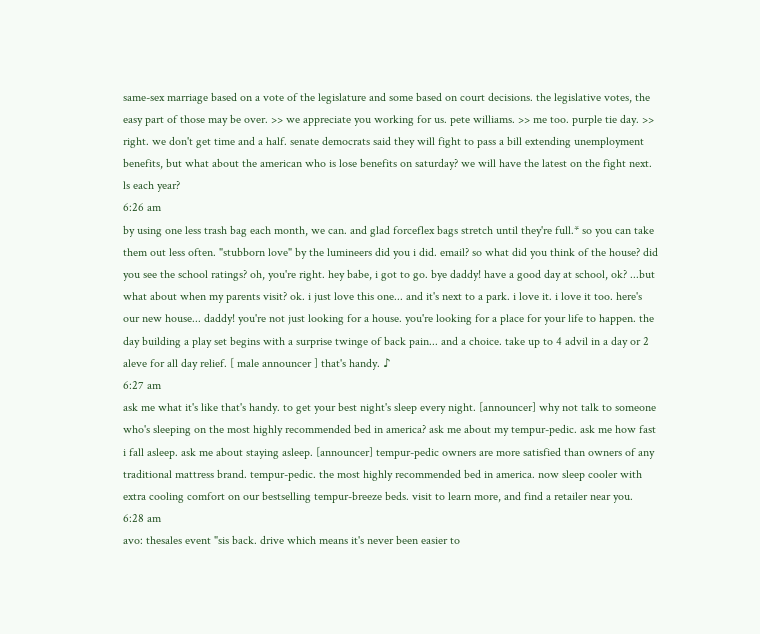same-sex marriage based on a vote of the legislature and some based on court decisions. the legislative votes, the easy part of those may be over. >> we appreciate you working for us. pete williams. >> me too. purple tie day. >> right. we don't get time and a half. senate democrats said they will fight to pass a bill extending unemployment benefits, but what about the american who is lose benefits on saturday? we will have the latest on the fight next. ls each year?
6:26 am
by using one less trash bag each month, we can. and glad forceflex bags stretch until they're full.* so you can take them out less often. "stubborn love" by the lumineers did you i did. email? so what did you think of the house? did you see the school ratings? oh, you're right. hey babe, i got to go. bye daddy! have a good day at school, ok? ...but what about when my parents visit? ok. i just love this one... and it's next to a park. i love it. i love it too. here's our new house... daddy! you're not just looking for a house. you're looking for a place for your life to happen. the day building a play set begins with a surprise twinge of back pain... and a choice. take up to 4 advil in a day or 2 aleve for all day relief. [ male announcer ] that's handy. ♪
6:27 am
ask me what it's like that's handy. to get your best night's sleep every night. [announcer] why not talk to someone who's sleeping on the most highly recommended bed in america? ask me about my tempur-pedic. ask me how fast i fall asleep. ask me about staying asleep. [announcer] tempur-pedic owners are more satisfied than owners of any traditional mattress brand. tempur-pedic. the most highly recommended bed in america. now sleep cooler with extra cooling comfort on our bestselling tempur-breeze beds. visit to learn more, and find a retailer near you.
6:28 am
avo: thesales event "sis back. drive which means it's never been easier to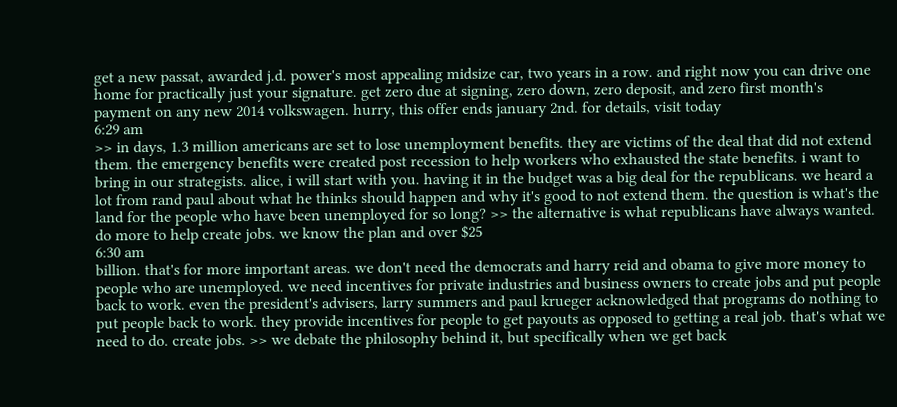get a new passat, awarded j.d. power's most appealing midsize car, two years in a row. and right now you can drive one home for practically just your signature. get zero due at signing, zero down, zero deposit, and zero first month's payment on any new 2014 volkswagen. hurry, this offer ends january 2nd. for details, visit today
6:29 am
>> in days, 1.3 million americans are set to lose unemployment benefits. they are victims of the deal that did not extend them. the emergency benefits were created post recession to help workers who exhausted the state benefits. i want to bring in our strategists. alice, i will start with you. having it in the budget was a big deal for the republicans. we heard a lot from rand paul about what he thinks should happen and why it's good to not extend them. the question is what's the land for the people who have been unemployed for so long? >> the alternative is what republicans have always wanted. do more to help create jobs. we know the plan and over $25
6:30 am
billion. that's for more important areas. we don't need the democrats and harry reid and obama to give more money to people who are unemployed. we need incentives for private industries and business owners to create jobs and put people back to work. even the president's advisers, larry summers and paul krueger acknowledged that programs do nothing to put people back to work. they provide incentives for people to get payouts as opposed to getting a real job. that's what we need to do. create jobs. >> we debate the philosophy behind it, but specifically when we get back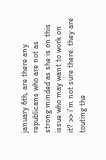january 6th, are there any republicans who are not as strong minded as she is on this issue who may want to work on it? >> i'm not sure there. they are touting the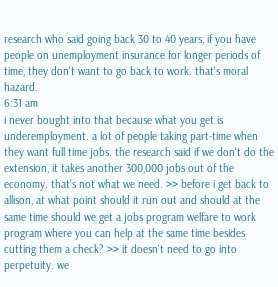research who said going back 30 to 40 years, if you have people on unemployment insurance for longer periods of time, they don't want to go back to work. that's moral hazard.
6:31 am
i never bought into that because what you get is underemployment. a lot of people taking part-time when they want full time jobs. the research said if we don't do the extension, it takes another 300,000 jobs out of the economy. that's not what we need. >> before i get back to allison, at what point should it run out and should at the same time should we get a jobs program welfare to work program where you can help at the same time besides cutting them a check? >> it doesn't need to go into perpetuity. we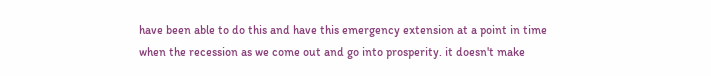have been able to do this and have this emergency extension at a point in time when the recession as we come out and go into prosperity. it doesn't make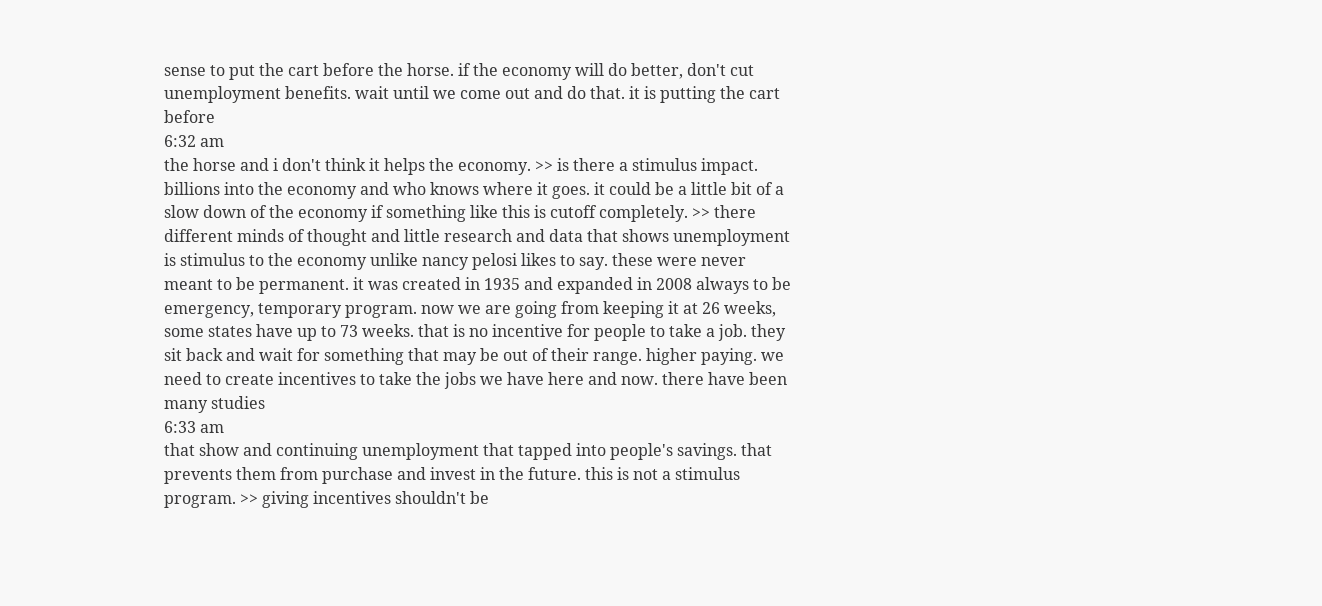sense to put the cart before the horse. if the economy will do better, don't cut unemployment benefits. wait until we come out and do that. it is putting the cart before
6:32 am
the horse and i don't think it helps the economy. >> is there a stimulus impact. billions into the economy and who knows where it goes. it could be a little bit of a slow down of the economy if something like this is cutoff completely. >> there different minds of thought and little research and data that shows unemployment is stimulus to the economy unlike nancy pelosi likes to say. these were never meant to be permanent. it was created in 1935 and expanded in 2008 always to be emergency, temporary program. now we are going from keeping it at 26 weeks, some states have up to 73 weeks. that is no incentive for people to take a job. they sit back and wait for something that may be out of their range. higher paying. we need to create incentives to take the jobs we have here and now. there have been many studies
6:33 am
that show and continuing unemployment that tapped into people's savings. that prevents them from purchase and invest in the future. this is not a stimulus program. >> giving incentives shouldn't be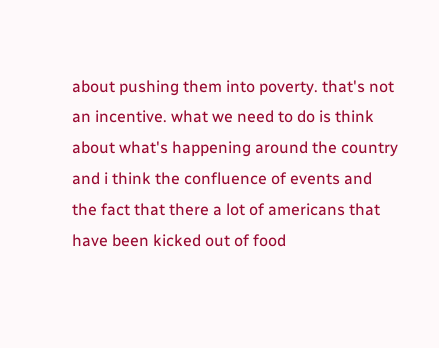about pushing them into poverty. that's not an incentive. what we need to do is think about what's happening around the country and i think the confluence of events and the fact that there a lot of americans that have been kicked out of food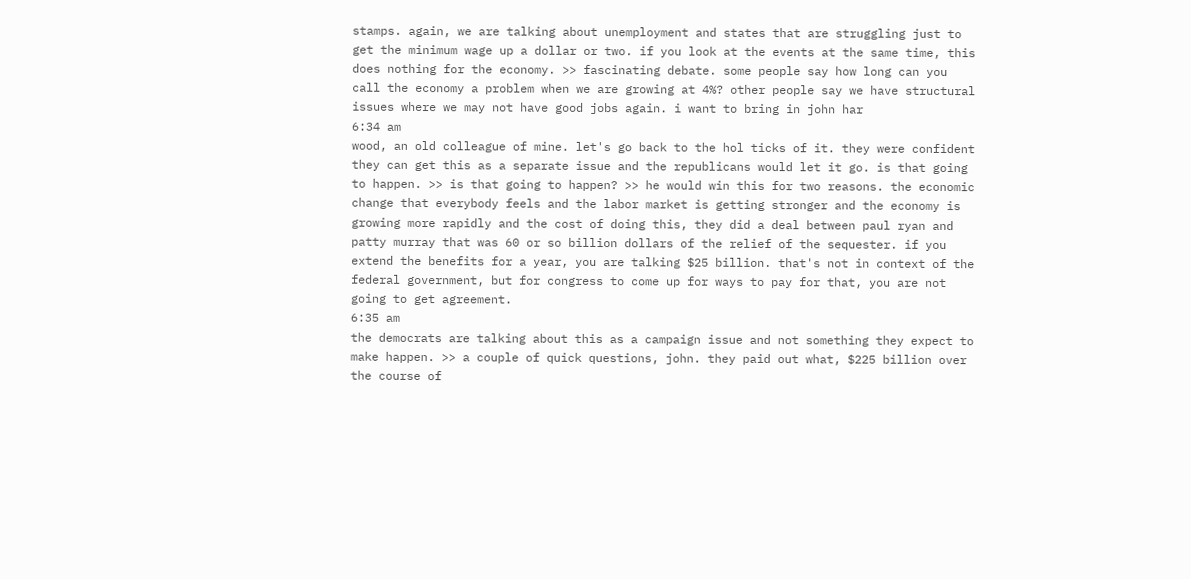stamps. again, we are talking about unemployment and states that are struggling just to get the minimum wage up a dollar or two. if you look at the events at the same time, this does nothing for the economy. >> fascinating debate. some people say how long can you call the economy a problem when we are growing at 4%? other people say we have structural issues where we may not have good jobs again. i want to bring in john har
6:34 am
wood, an old colleague of mine. let's go back to the hol ticks of it. they were confident they can get this as a separate issue and the republicans would let it go. is that going to happen. >> is that going to happen? >> he would win this for two reasons. the economic change that everybody feels and the labor market is getting stronger and the economy is growing more rapidly and the cost of doing this, they did a deal between paul ryan and patty murray that was 60 or so billion dollars of the relief of the sequester. if you extend the benefits for a year, you are talking $25 billion. that's not in context of the federal government, but for congress to come up for ways to pay for that, you are not going to get agreement.
6:35 am
the democrats are talking about this as a campaign issue and not something they expect to make happen. >> a couple of quick questions, john. they paid out what, $225 billion over the course of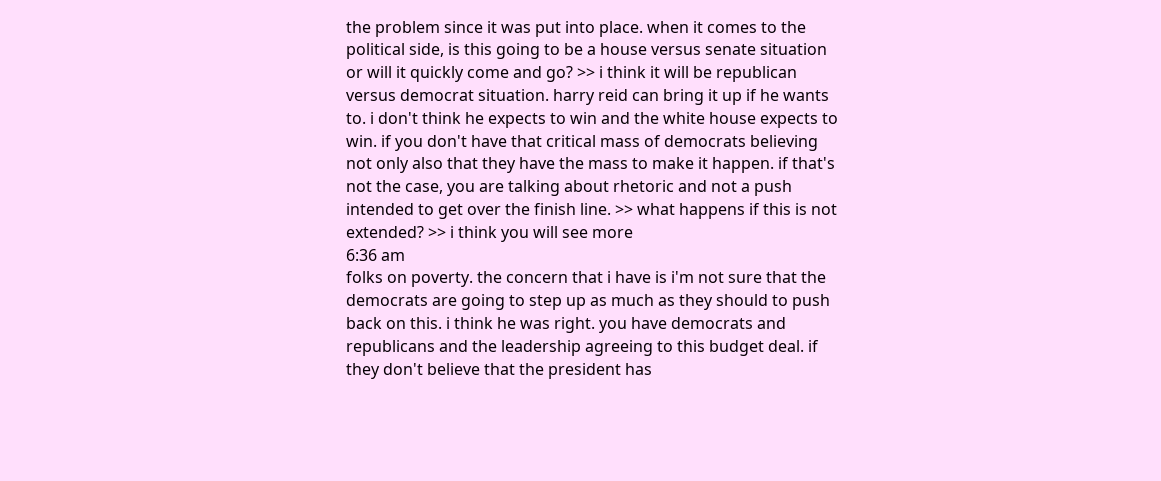the problem since it was put into place. when it comes to the political side, is this going to be a house versus senate situation or will it quickly come and go? >> i think it will be republican versus democrat situation. harry reid can bring it up if he wants to. i don't think he expects to win and the white house expects to win. if you don't have that critical mass of democrats believing not only also that they have the mass to make it happen. if that's not the case, you are talking about rhetoric and not a push intended to get over the finish line. >> what happens if this is not extended? >> i think you will see more
6:36 am
folks on poverty. the concern that i have is i'm not sure that the democrats are going to step up as much as they should to push back on this. i think he was right. you have democrats and republicans and the leadership agreeing to this budget deal. if they don't believe that the president has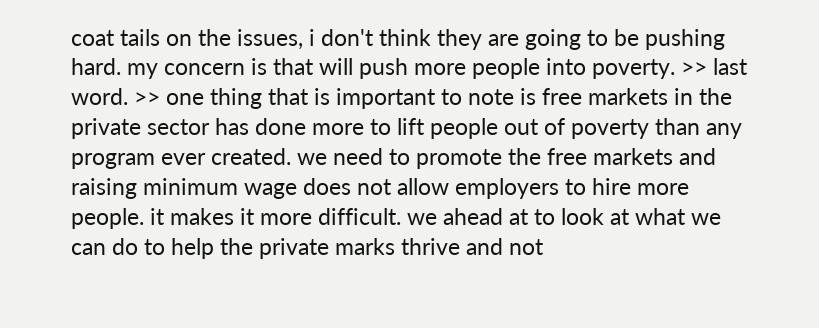coat tails on the issues, i don't think they are going to be pushing hard. my concern is that will push more people into poverty. >> last word. >> one thing that is important to note is free markets in the private sector has done more to lift people out of poverty than any program ever created. we need to promote the free markets and raising minimum wage does not allow employers to hire more people. it makes it more difficult. we ahead at to look at what we can do to help the private marks thrive and not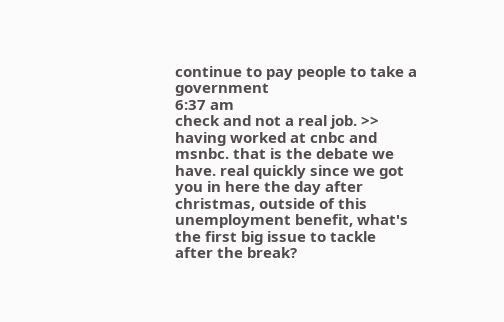continue to pay people to take a government
6:37 am
check and not a real job. >> having worked at cnbc and msnbc. that is the debate we have. real quickly since we got you in here the day after christmas, outside of this unemployment benefit, what's the first big issue to tackle after the break?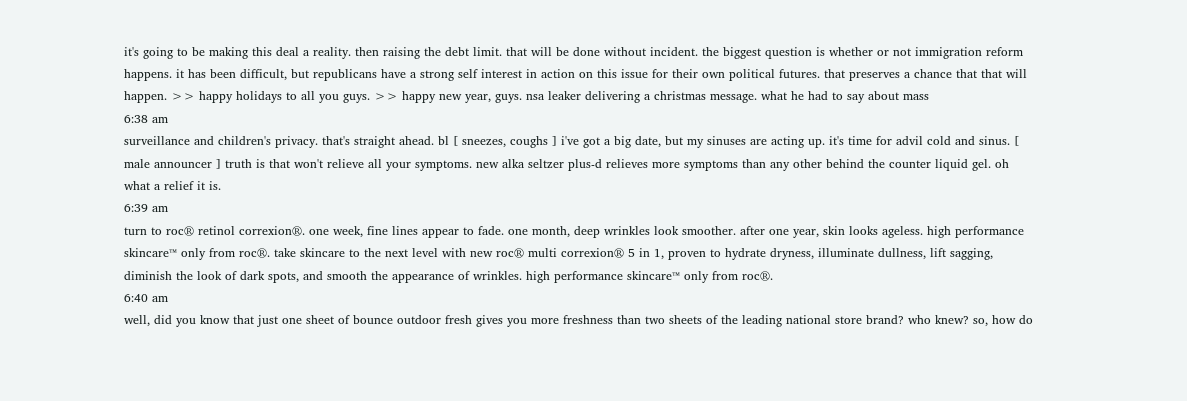it's going to be making this deal a reality. then raising the debt limit. that will be done without incident. the biggest question is whether or not immigration reform happens. it has been difficult, but republicans have a strong self interest in action on this issue for their own political futures. that preserves a chance that that will happen. >> happy holidays to all you guys. >> happy new year, guys. nsa leaker delivering a christmas message. what he had to say about mass
6:38 am
surveillance and children's privacy. that's straight ahead. bl [ sneezes, coughs ] i've got a big date, but my sinuses are acting up. it's time for advil cold and sinus. [ male announcer ] truth is that won't relieve all your symptoms. new alka seltzer plus-d relieves more symptoms than any other behind the counter liquid gel. oh what a relief it is.
6:39 am
turn to roc® retinol correxion®. one week, fine lines appear to fade. one month, deep wrinkles look smoother. after one year, skin looks ageless. high performance skincare™ only from roc®. take skincare to the next level with new roc® multi correxion® 5 in 1, proven to hydrate dryness, illuminate dullness, lift sagging, diminish the look of dark spots, and smooth the appearance of wrinkles. high performance skincare™ only from roc®.
6:40 am
well, did you know that just one sheet of bounce outdoor fresh gives you more freshness than two sheets of the leading national store brand? who knew? so, how do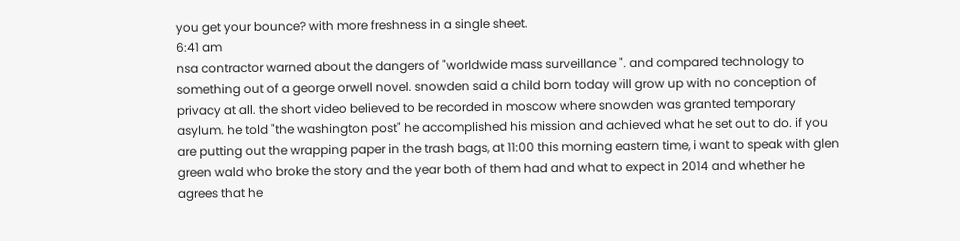you get your bounce? with more freshness in a single sheet.
6:41 am
nsa contractor warned about the dangers of "worldwide mass surveillance ". and compared technology to something out of a george orwell novel. snowden said a child born today will grow up with no conception of privacy at all. the short video believed to be recorded in moscow where snowden was granted temporary asylum. he told "the washington post" he accomplished his mission and achieved what he set out to do. if you are putting out the wrapping paper in the trash bags, at 11:00 this morning eastern time, i want to speak with glen green wald who broke the story and the year both of them had and what to expect in 2014 and whether he agrees that he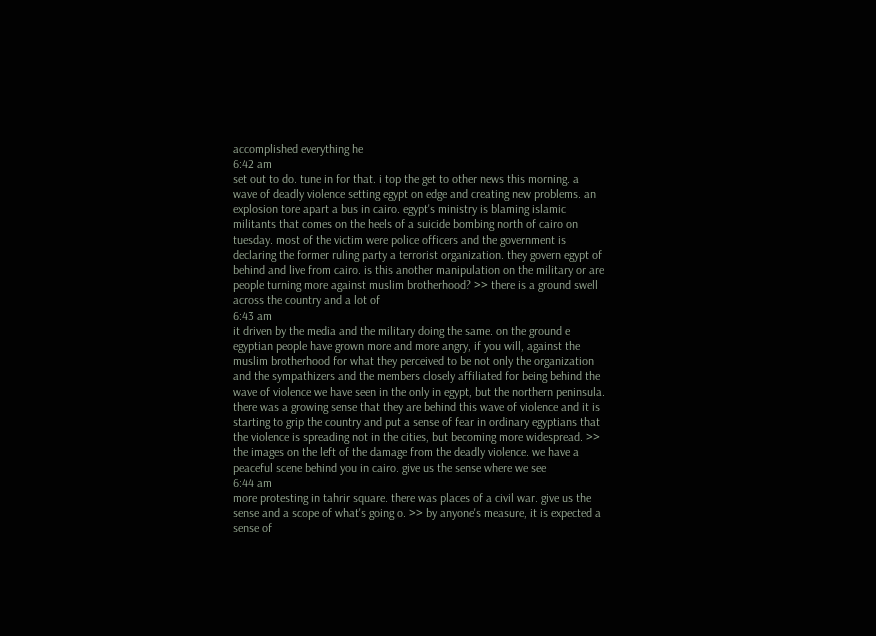accomplished everything he
6:42 am
set out to do. tune in for that. i top the get to other news this morning. a wave of deadly violence setting egypt on edge and creating new problems. an explosion tore apart a bus in cairo. egypt's ministry is blaming islamic militants that comes on the heels of a suicide bombing north of cairo on tuesday. most of the victim were police officers and the government is declaring the former ruling party a terrorist organization. they govern egypt of behind and live from cairo. is this another manipulation on the military or are people turning more against muslim brotherhood? >> there is a ground swell across the country and a lot of
6:43 am
it driven by the media and the military doing the same. on the ground e egyptian people have grown more and more angry, if you will, against the muslim brotherhood for what they perceived to be not only the organization and the sympathizers and the members closely affiliated for being behind the wave of violence we have seen in the only in egypt, but the northern peninsula. there was a growing sense that they are behind this wave of violence and it is starting to grip the country and put a sense of fear in ordinary egyptians that the violence is spreading not in the cities, but becoming more widespread. >> the images on the left of the damage from the deadly violence. we have a peaceful scene behind you in cairo. give us the sense where we see
6:44 am
more protesting in tahrir square. there was places of a civil war. give us the sense and a scope of what's going o. >> by anyone's measure, it is expected a sense of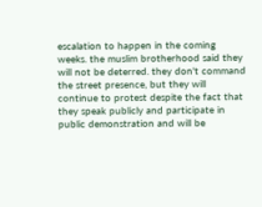escalation to happen in the coming weeks. the muslim brotherhood said they will not be deterred. they don't command the street presence, but they will continue to protest despite the fact that they speak publicly and participate in public demonstration and will be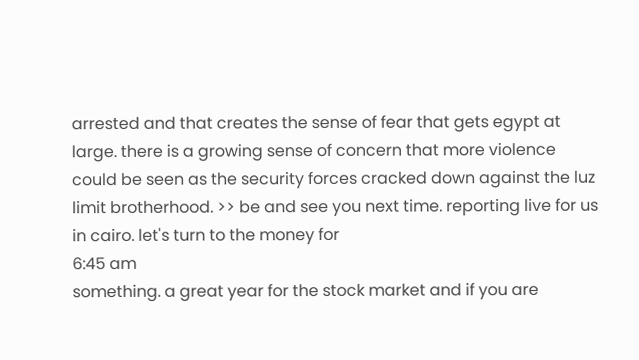arrested and that creates the sense of fear that gets egypt at large. there is a growing sense of concern that more violence could be seen as the security forces cracked down against the luz limit brotherhood. >> be and see you next time. reporting live for us in cairo. let's turn to the money for
6:45 am
something. a great year for the stock market and if you are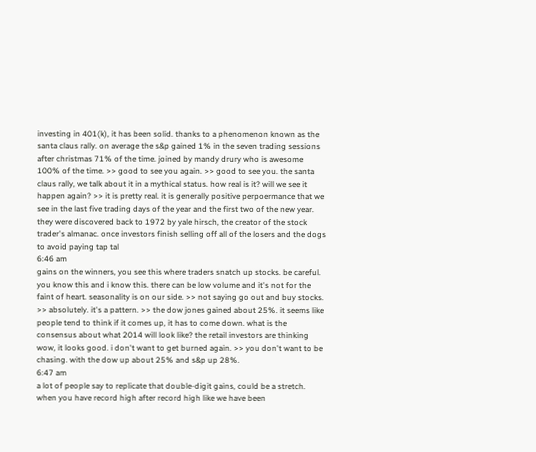investing in 401(k), it has been solid. thanks to a phenomenon known as the santa claus rally. on average the s&p gained 1% in the seven trading sessions after christmas 71% of the time. joined by mandy drury who is awesome 100% of the time. >> good to see you again. >> good to see you. the santa claus rally, we talk about it in a mythical status. how real is it? will we see it happen again? >> it is pretty real. it is generally positive perpoermance that we see in the last five trading days of the year and the first two of the new year. they were discovered back to 1972 by yale hirsch, the creator of the stock trader's almanac. once investors finish selling off all of the losers and the dogs to avoid paying tap tal
6:46 am
gains on the winners, you see this where traders snatch up stocks. be careful. you know this and i know this. there can be low volume and it's not for the faint of heart. seasonality is on our side. >> not saying go out and buy stocks. >> absolutely. it's a pattern. >> the dow jones gained about 25%. it seems like people tend to think if it comes up, it has to come down. what is the consensus about what 2014 will look like? the retail investors are thinking wow, it looks good. i don't want to get burned again. >> you don't want to be chasing. with the dow up about 25% and s&p up 28%.
6:47 am
a lot of people say to replicate that double-digit gains, could be a stretch. when you have record high after record high like we have been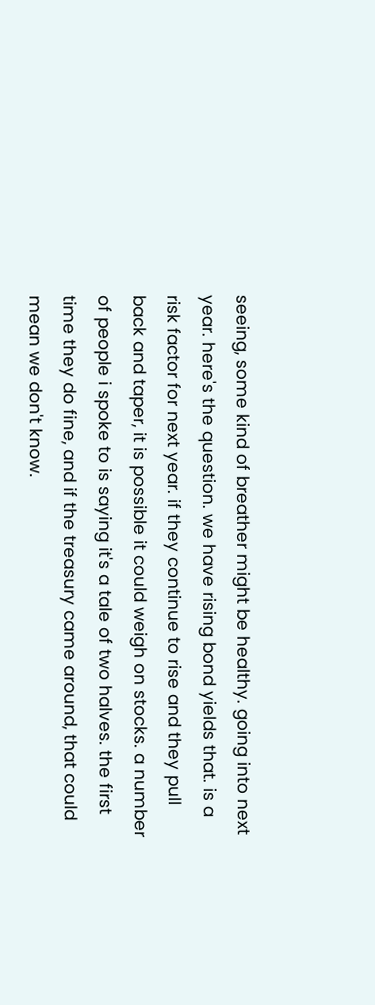seeing, some kind of breather might be healthy. going into next year. here's the question. we have rising bond yields that. is a risk factor for next year. if they continue to rise and they pull back and taper, it is possible it could weigh on stocks. a number of people i spoke to is saying it's a tale of two halves. the first time they do fine, and if the treasury came around, that could mean we don't know.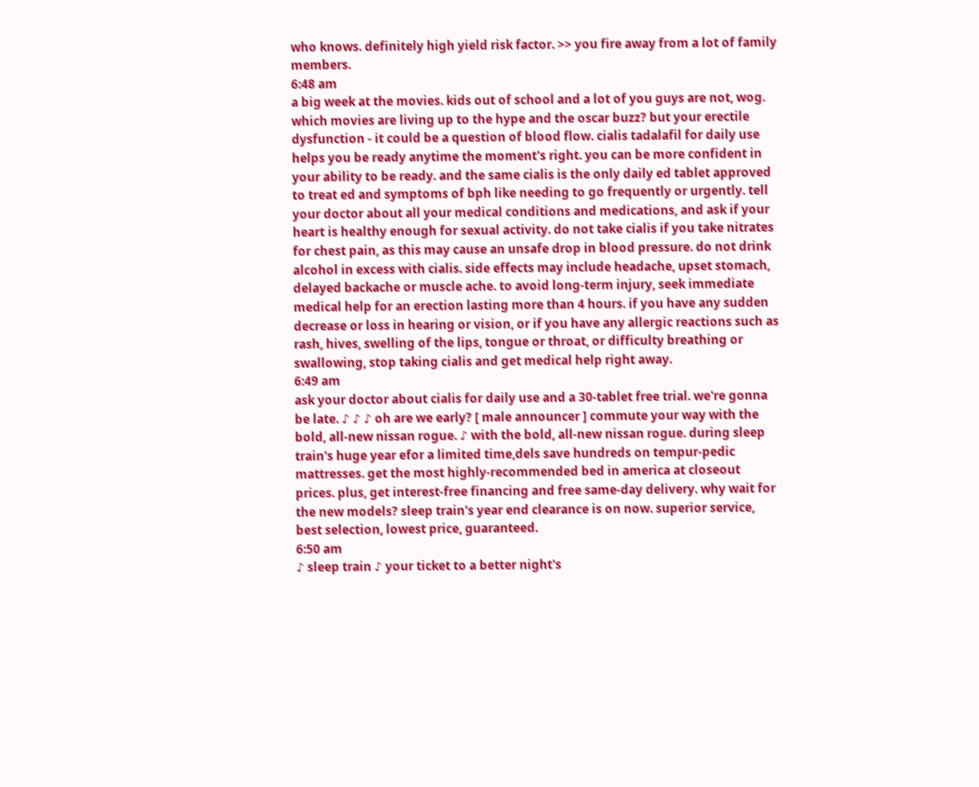who knows. definitely high yield risk factor. >> you fire away from a lot of family members.
6:48 am
a big week at the movies. kids out of school and a lot of you guys are not, wog. which movies are living up to the hype and the oscar buzz? but your erectile dysfunction - it could be a question of blood flow. cialis tadalafil for daily use helps you be ready anytime the moment's right. you can be more confident in your ability to be ready. and the same cialis is the only daily ed tablet approved to treat ed and symptoms of bph like needing to go frequently or urgently. tell your doctor about all your medical conditions and medications, and ask if your heart is healthy enough for sexual activity. do not take cialis if you take nitrates for chest pain, as this may cause an unsafe drop in blood pressure. do not drink alcohol in excess with cialis. side effects may include headache, upset stomach, delayed backache or muscle ache. to avoid long-term injury, seek immediate medical help for an erection lasting more than 4 hours. if you have any sudden decrease or loss in hearing or vision, or if you have any allergic reactions such as rash, hives, swelling of the lips, tongue or throat, or difficulty breathing or swallowing, stop taking cialis and get medical help right away.
6:49 am
ask your doctor about cialis for daily use and a 30-tablet free trial. we're gonna be late. ♪ ♪ ♪ oh are we early? [ male announcer ] commute your way with the bold, all-new nissan rogue. ♪ with the bold, all-new nissan rogue. during sleep train's huge year efor a limited time,dels save hundreds on tempur-pedic mattresses. get the most highly-recommended bed in america at closeout prices. plus, get interest-free financing and free same-day delivery. why wait for the new models? sleep train's year end clearance is on now. superior service, best selection, lowest price, guaranteed.
6:50 am
♪ sleep train ♪ your ticket to a better night's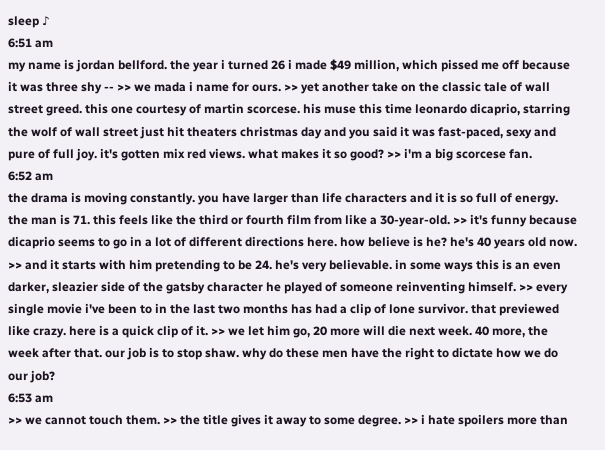sleep ♪
6:51 am
my name is jordan bellford. the year i turned 26 i made $49 million, which pissed me off because it was three shy -- >> we mada i name for ours. >> yet another take on the classic tale of wall street greed. this one courtesy of martin scorcese. his muse this time leonardo dicaprio, starring the wolf of wall street just hit theaters christmas day and you said it was fast-paced, sexy and pure of full joy. it's gotten mix red views. what makes it so good? >> i'm a big scorcese fan.
6:52 am
the drama is moving constantly. you have larger than life characters and it is so full of energy. the man is 71. this feels like the third or fourth film from like a 30-year-old. >> it's funny because dicaprio seems to go in a lot of different directions here. how believe is he? he's 40 years old now. >> and it starts with him pretending to be 24. he's very believable. in some ways this is an even darker, sleazier side of the gatsby character he played of someone reinventing himself. >> every single movie i've been to in the last two months has had a clip of lone survivor. that previewed like crazy. here is a quick clip of it. >> we let him go, 20 more will die next week. 40 more, the week after that. our job is to stop shaw. why do these men have the right to dictate how we do our job?
6:53 am
>> we cannot touch them. >> the title gives it away to some degree. >> i hate spoilers more than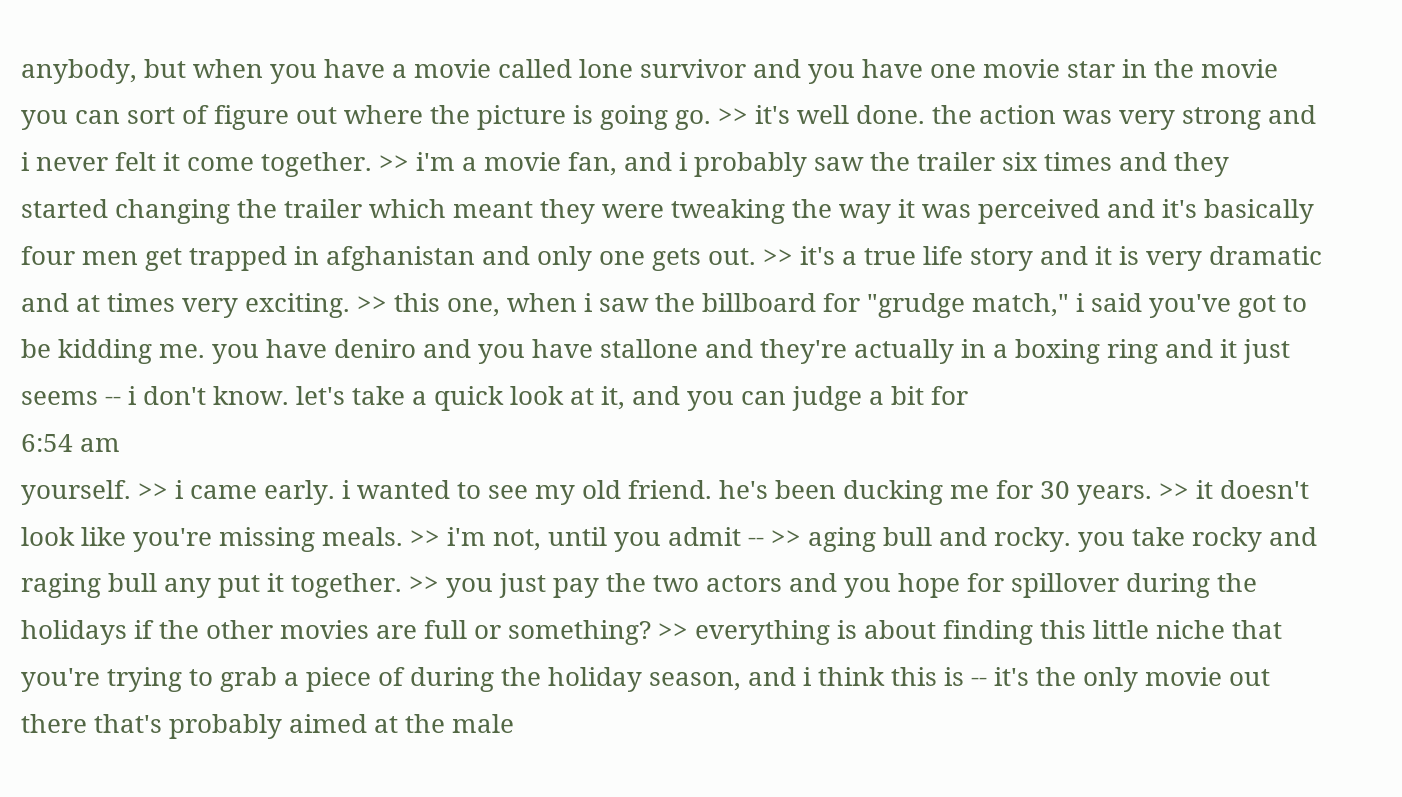anybody, but when you have a movie called lone survivor and you have one movie star in the movie you can sort of figure out where the picture is going go. >> it's well done. the action was very strong and i never felt it come together. >> i'm a movie fan, and i probably saw the trailer six times and they started changing the trailer which meant they were tweaking the way it was perceived and it's basically four men get trapped in afghanistan and only one gets out. >> it's a true life story and it is very dramatic and at times very exciting. >> this one, when i saw the billboard for "grudge match," i said you've got to be kidding me. you have deniro and you have stallone and they're actually in a boxing ring and it just seems -- i don't know. let's take a quick look at it, and you can judge a bit for
6:54 am
yourself. >> i came early. i wanted to see my old friend. he's been ducking me for 30 years. >> it doesn't look like you're missing meals. >> i'm not, until you admit -- >> aging bull and rocky. you take rocky and raging bull any put it together. >> you just pay the two actors and you hope for spillover during the holidays if the other movies are full or something? >> everything is about finding this little niche that you're trying to grab a piece of during the holiday season, and i think this is -- it's the only movie out there that's probably aimed at the male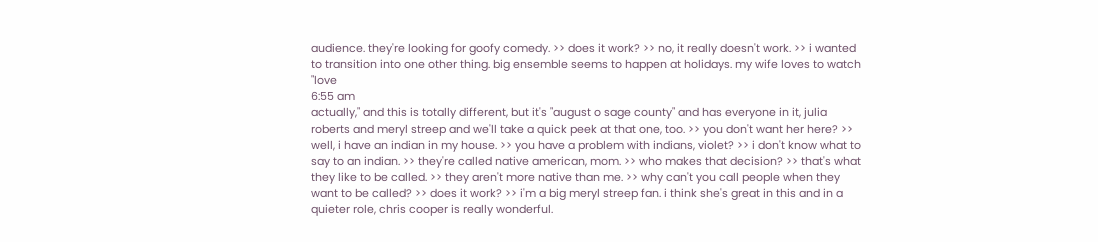audience. they're looking for goofy comedy. >> does it work? >> no, it really doesn't work. >> i wanted to transition into one other thing. big ensemble seems to happen at holidays. my wife loves to watch "love
6:55 am
actually," and this is totally different, but it's "august o sage county" and has everyone in it, julia roberts and meryl streep and we'll take a quick peek at that one, too. >> you don't want her here? >> well, i have an indian in my house. >> you have a problem with indians, violet? >> i don't know what to say to an indian. >> they're called native american, mom. >> who makes that decision? >> that's what they like to be called. >> they aren't more native than me. >> why can't you call people when they want to be called? >> does it work? >> i'm a big meryl streep fan. i think she's great in this and in a quieter role, chris cooper is really wonderful.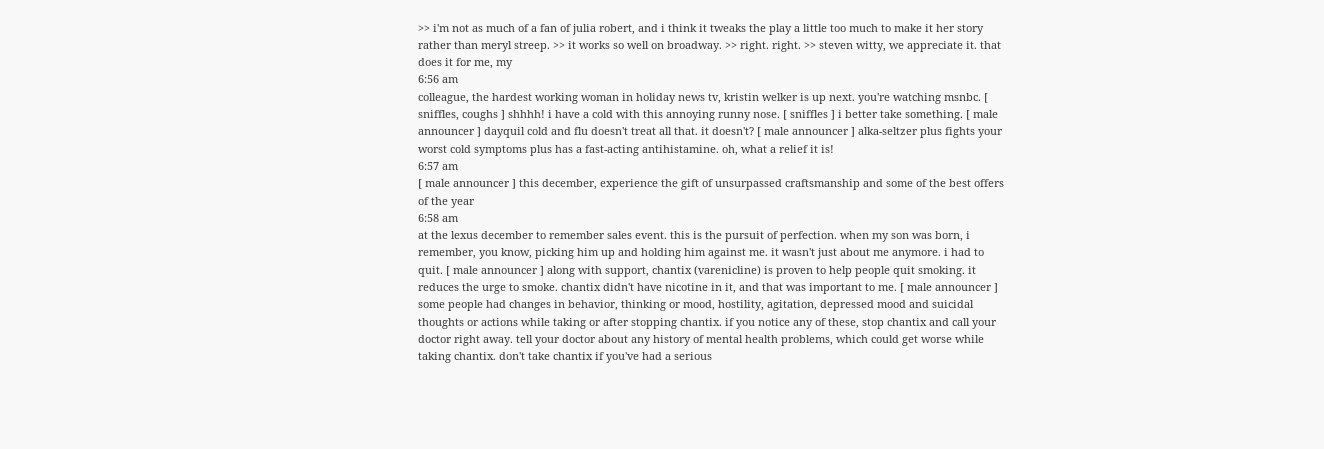>> i'm not as much of a fan of julia robert, and i think it tweaks the play a little too much to make it her story rather than meryl streep. >> it works so well on broadway. >> right. right. >> steven witty, we appreciate it. that does it for me, my
6:56 am
colleague, the hardest working woman in holiday news tv, kristin welker is up next. you're watching msnbc. [ sniffles, coughs ] shhhh! i have a cold with this annoying runny nose. [ sniffles ] i better take something. [ male announcer ] dayquil cold and flu doesn't treat all that. it doesn't? [ male announcer ] alka-seltzer plus fights your worst cold symptoms plus has a fast-acting antihistamine. oh, what a relief it is!
6:57 am
[ male announcer ] this december, experience the gift of unsurpassed craftsmanship and some of the best offers of the year
6:58 am
at the lexus december to remember sales event. this is the pursuit of perfection. when my son was born, i remember, you know, picking him up and holding him against me. it wasn't just about me anymore. i had to quit. [ male announcer ] along with support, chantix (varenicline) is proven to help people quit smoking. it reduces the urge to smoke. chantix didn't have nicotine in it, and that was important to me. [ male announcer ] some people had changes in behavior, thinking or mood, hostility, agitation, depressed mood and suicidal thoughts or actions while taking or after stopping chantix. if you notice any of these, stop chantix and call your doctor right away. tell your doctor about any history of mental health problems, which could get worse while taking chantix. don't take chantix if you've had a serious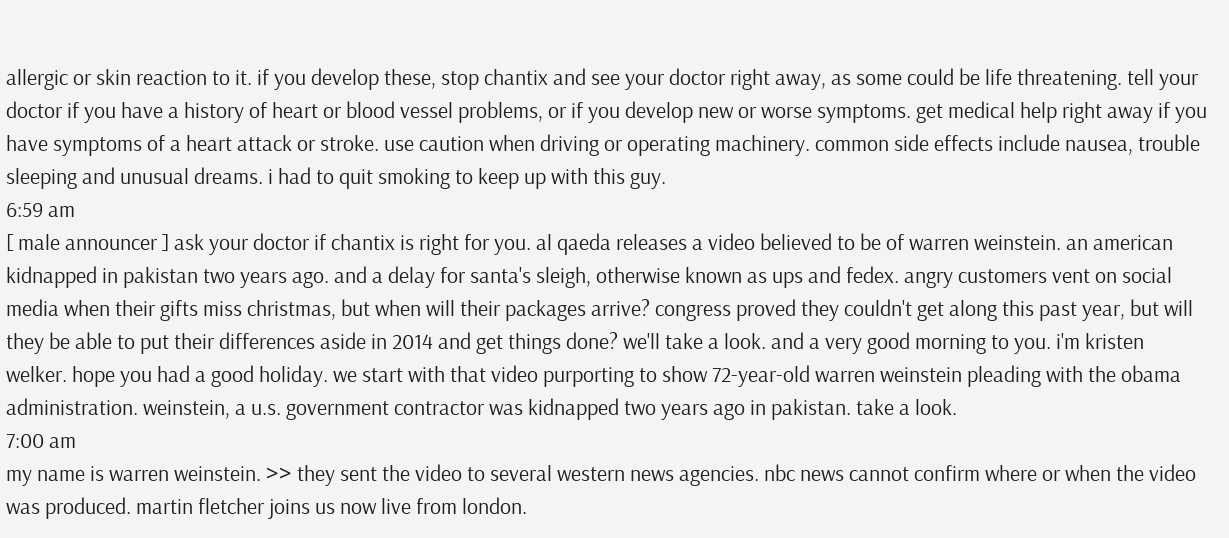allergic or skin reaction to it. if you develop these, stop chantix and see your doctor right away, as some could be life threatening. tell your doctor if you have a history of heart or blood vessel problems, or if you develop new or worse symptoms. get medical help right away if you have symptoms of a heart attack or stroke. use caution when driving or operating machinery. common side effects include nausea, trouble sleeping and unusual dreams. i had to quit smoking to keep up with this guy.
6:59 am
[ male announcer ] ask your doctor if chantix is right for you. al qaeda releases a video believed to be of warren weinstein. an american kidnapped in pakistan two years ago. and a delay for santa's sleigh, otherwise known as ups and fedex. angry customers vent on social media when their gifts miss christmas, but when will their packages arrive? congress proved they couldn't get along this past year, but will they be able to put their differences aside in 2014 and get things done? we'll take a look. and a very good morning to you. i'm kristen welker. hope you had a good holiday. we start with that video purporting to show 72-year-old warren weinstein pleading with the obama administration. weinstein, a u.s. government contractor was kidnapped two years ago in pakistan. take a look.
7:00 am
my name is warren weinstein. >> they sent the video to several western news agencies. nbc news cannot confirm where or when the video was produced. martin fletcher joins us now live from london.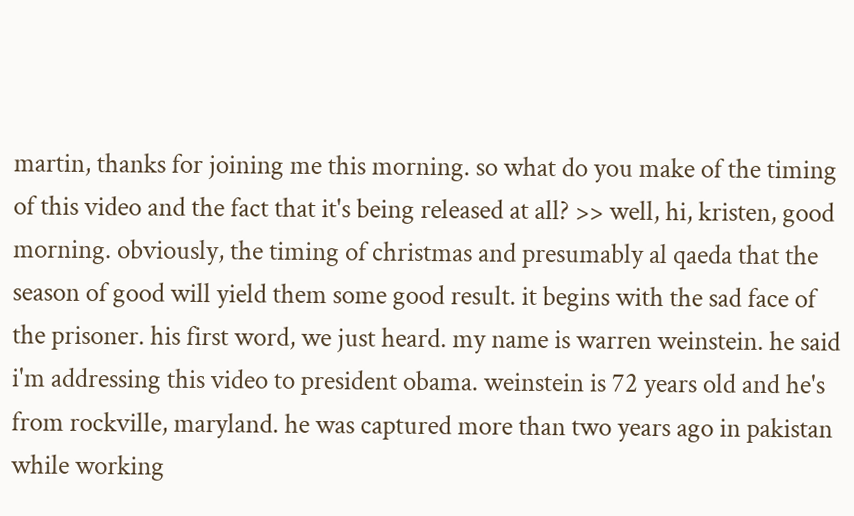martin, thanks for joining me this morning. so what do you make of the timing of this video and the fact that it's being released at all? >> well, hi, kristen, good morning. obviously, the timing of christmas and presumably al qaeda that the season of good will yield them some good result. it begins with the sad face of the prisoner. his first word, we just heard. my name is warren weinstein. he said i'm addressing this video to president obama. weinstein is 72 years old and he's from rockville, maryland. he was captured more than two years ago in pakistan while working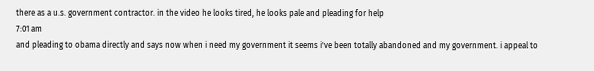there as a u.s. government contractor. in the video he looks tired, he looks pale and pleading for help
7:01 am
and pleading to obama directly and says now when i need my government it seems i've been totally abandoned and my government. i appeal to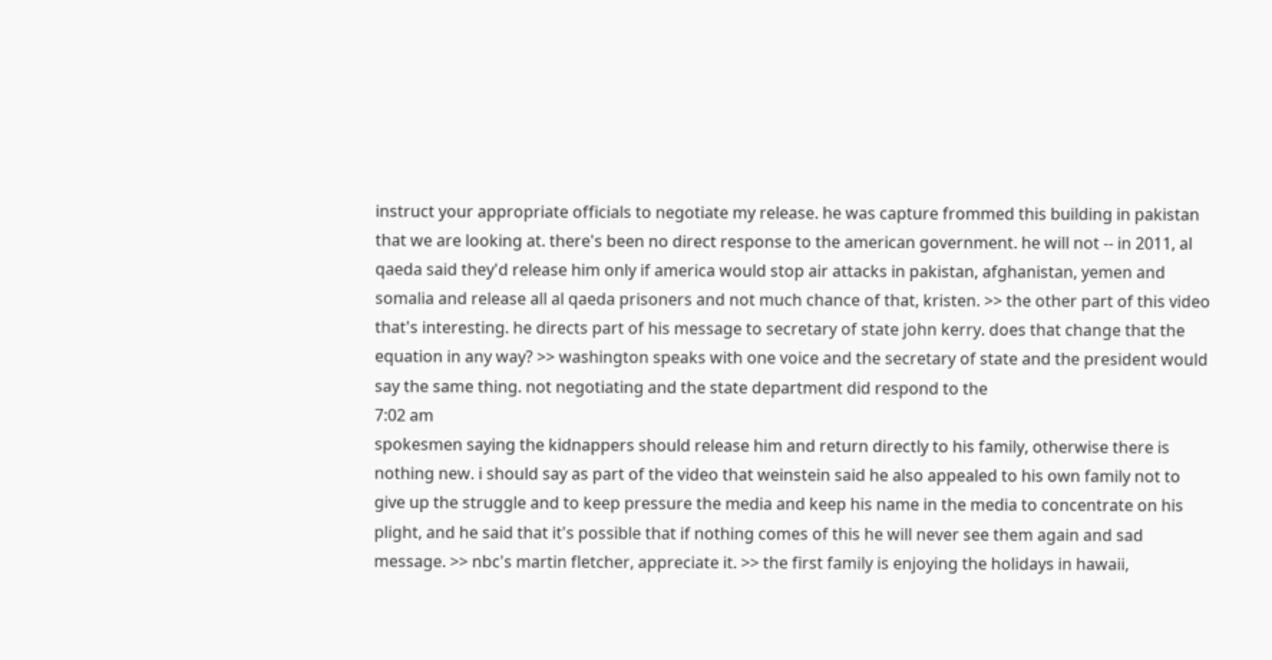instruct your appropriate officials to negotiate my release. he was capture frommed this building in pakistan that we are looking at. there's been no direct response to the american government. he will not -- in 2011, al qaeda said they'd release him only if america would stop air attacks in pakistan, afghanistan, yemen and somalia and release all al qaeda prisoners and not much chance of that, kristen. >> the other part of this video that's interesting. he directs part of his message to secretary of state john kerry. does that change that the equation in any way? >> washington speaks with one voice and the secretary of state and the president would say the same thing. not negotiating and the state department did respond to the
7:02 am
spokesmen saying the kidnappers should release him and return directly to his family, otherwise there is nothing new. i should say as part of the video that weinstein said he also appealed to his own family not to give up the struggle and to keep pressure the media and keep his name in the media to concentrate on his plight, and he said that it's possible that if nothing comes of this he will never see them again and sad message. >> nbc's martin fletcher, appreciate it. >> the first family is enjoying the holidays in hawaii,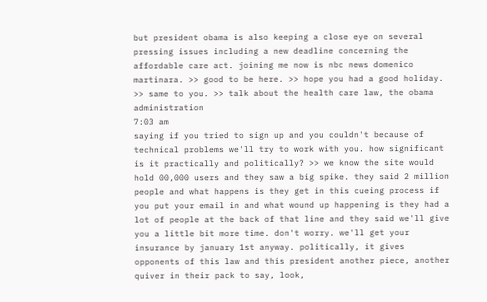but president obama is also keeping a close eye on several pressing issues including a new deadline concerning the affordable care act. joining me now is nbc news domenico martinara. >> good to be here. >> hope you had a good holiday. >> same to you. >> talk about the health care law, the obama administration
7:03 am
saying if you tried to sign up and you couldn't because of technical problems we'll try to work with you. how significant is it practically and politically? >> we know the site would hold 00,000 users and they saw a big spike. they said 2 million people and what happens is they get in this cueing process if you put your email in and what wound up happening is they had a lot of people at the back of that line and they said we'll give you a little bit more time. don't worry. we'll get your insurance by january 1st anyway. politically, it gives opponents of this law and this president another piece, another quiver in their pack to say, look,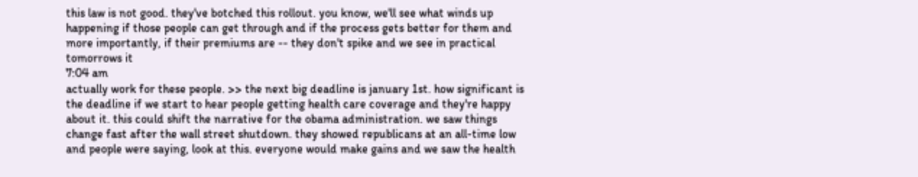this law is not good. they've botched this rollout. you know, we'll see what winds up happening if those people can get through and if the process gets better for them and more importantly, if their premiums are -- they don't spike and we see in practical tomorrows it
7:04 am
actually work for these people. >> the next big deadline is january 1st. how significant is the deadline if we start to hear people getting health care coverage and they're happy about it. this could shift the narrative for the obama administration. we saw things change fast after the wall street shutdown. they showed republicans at an all-time low and people were saying, look at this. everyone would make gains and we saw the health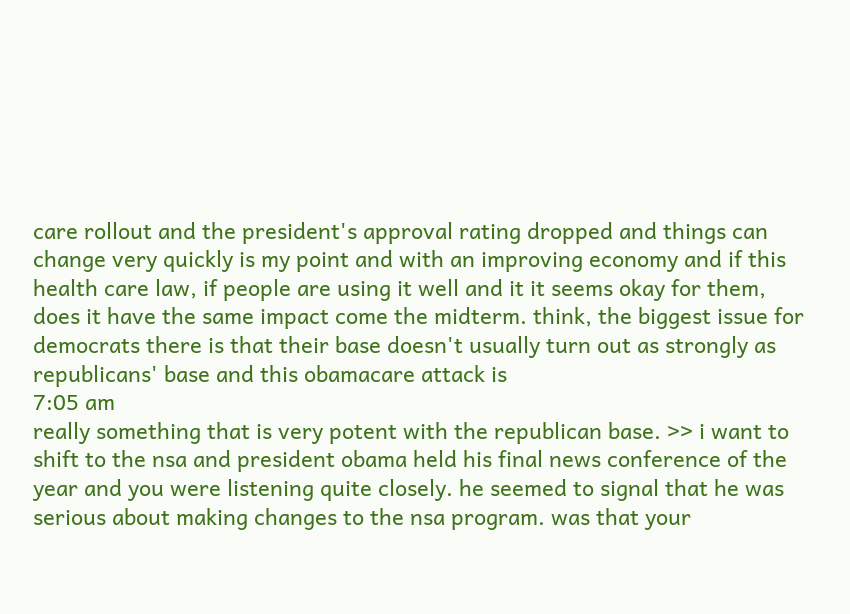care rollout and the president's approval rating dropped and things can change very quickly is my point and with an improving economy and if this health care law, if people are using it well and it it seems okay for them, does it have the same impact come the midterm. think, the biggest issue for democrats there is that their base doesn't usually turn out as strongly as republicans' base and this obamacare attack is
7:05 am
really something that is very potent with the republican base. >> i want to shift to the nsa and president obama held his final news conference of the year and you were listening quite closely. he seemed to signal that he was serious about making changes to the nsa program. was that your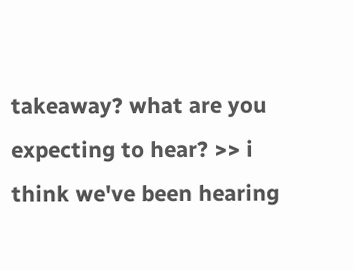takeaway? what are you expecting to hear? >> i think we've been hearing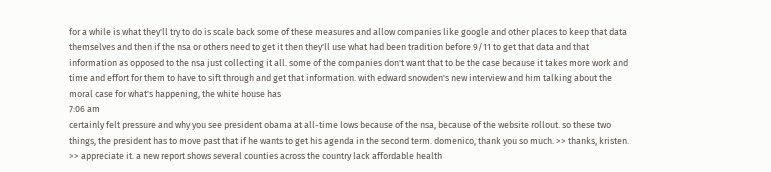for a while is what they'll try to do is scale back some of these measures and allow companies like google and other places to keep that data themselves and then if the nsa or others need to get it then they'll use what had been tradition before 9/11 to get that data and that information as opposed to the nsa just collecting it all. some of the companies don't want that to be the case because it takes more work and time and effort for them to have to sift through and get that information. with edward snowden's new interview and him talking about the moral case for what's happening, the white house has
7:06 am
certainly felt pressure and why you see president obama at all-time lows because of the nsa, because of the website rollout. so these two things, the president has to move past that if he wants to get his agenda in the second term. domenico, thank you so much. >> thanks, kristen. >> appreciate it. a new report shows several counties across the country lack affordable health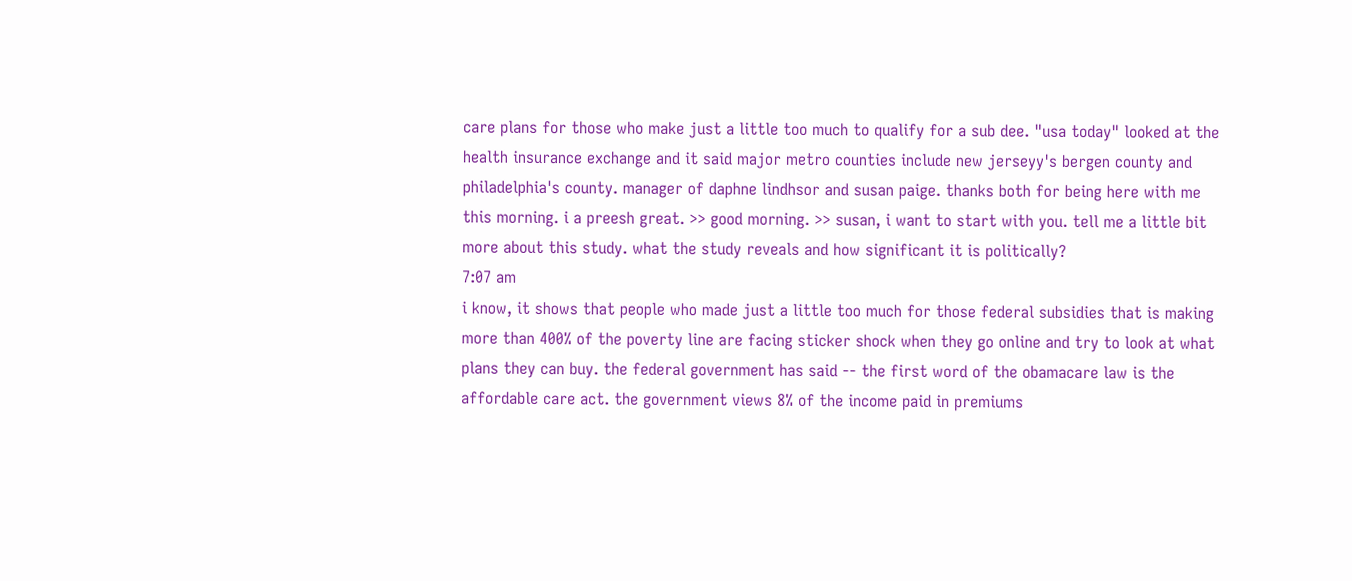care plans for those who make just a little too much to qualify for a sub dee. "usa today" looked at the health insurance exchange and it said major metro counties include new jerseyy's bergen county and philadelphia's county. manager of daphne lindhsor and susan paige. thanks both for being here with me this morning. i a preesh great. >> good morning. >> susan, i want to start with you. tell me a little bit more about this study. what the study reveals and how significant it is politically?
7:07 am
i know, it shows that people who made just a little too much for those federal subsidies that is making more than 400% of the poverty line are facing sticker shock when they go online and try to look at what plans they can buy. the federal government has said -- the first word of the obamacare law is the affordable care act. the government views 8% of the income paid in premiums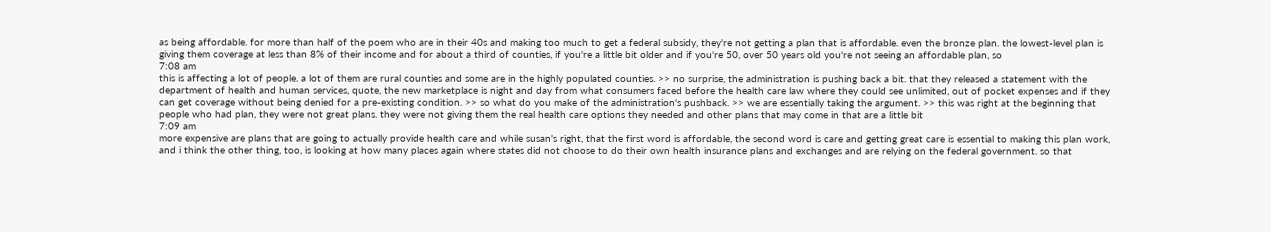as being affordable. for more than half of the poem who are in their 40s and making too much to get a federal subsidy, they're not getting a plan that is affordable. even the bronze plan. the lowest-level plan is giving them coverage at less than 8% of their income and for about a third of counties, if you're a little bit older and if you're 50, over 50 years old you're not seeing an affordable plan, so
7:08 am
this is affecting a lot of people. a lot of them are rural counties and some are in the highly populated counties. >> no surprise, the administration is pushing back a bit. that they released a statement with the department of health and human services, quote, the new marketplace is night and day from what consumers faced before the health care law where they could see unlimited, out of pocket expenses and if they can get coverage without being denied for a pre-existing condition. >> so what do you make of the administration's pushback. >> we are essentially taking the argument. >> this was right at the beginning that people who had plan, they were not great plans. they were not giving them the real health care options they needed and other plans that may come in that are a little bit
7:09 am
more expensive are plans that are going to actually provide health care and while susan's right, that the first word is affordable, the second word is care and getting great care is essential to making this plan work, and i think the other thing, too, is looking at how many places again where states did not choose to do their own health insurance plans and exchanges and are relying on the federal government. so that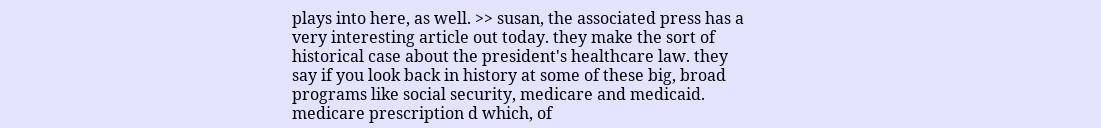plays into here, as well. >> susan, the associated press has a very interesting article out today. they make the sort of historical case about the president's healthcare law. they say if you look back in history at some of these big, broad programs like social security, medicare and medicaid. medicare prescription d which, of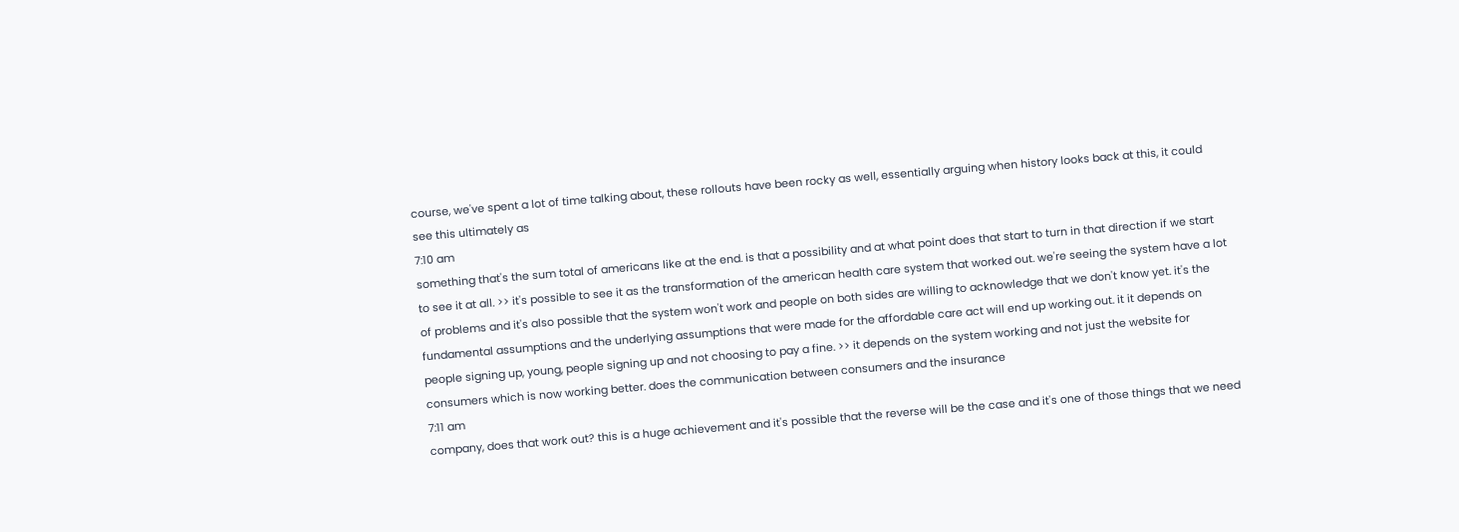course, we've spent a lot of time talking about, these rollouts have been rocky as well, essentially arguing when history looks back at this, it could see this ultimately as
7:10 am
something that's the sum total of americans like at the end. is that a possibility and at what point does that start to turn in that direction if we start to see it at all. >> it's possible to see it as the transformation of the american health care system that worked out. we're seeing the system have a lot of problems and it's also possible that the system won't work and people on both sides are willing to acknowledge that we don't know yet. it's the fundamental assumptions and the underlying assumptions that were made for the affordable care act will end up working out. it it depends on people signing up, young, people signing up and not choosing to pay a fine. >> it depends on the system working and not just the website for consumers which is now working better. does the communication between consumers and the insurance
7:11 am
company, does that work out? this is a huge achievement and it's possible that the reverse will be the case and it's one of those things that we need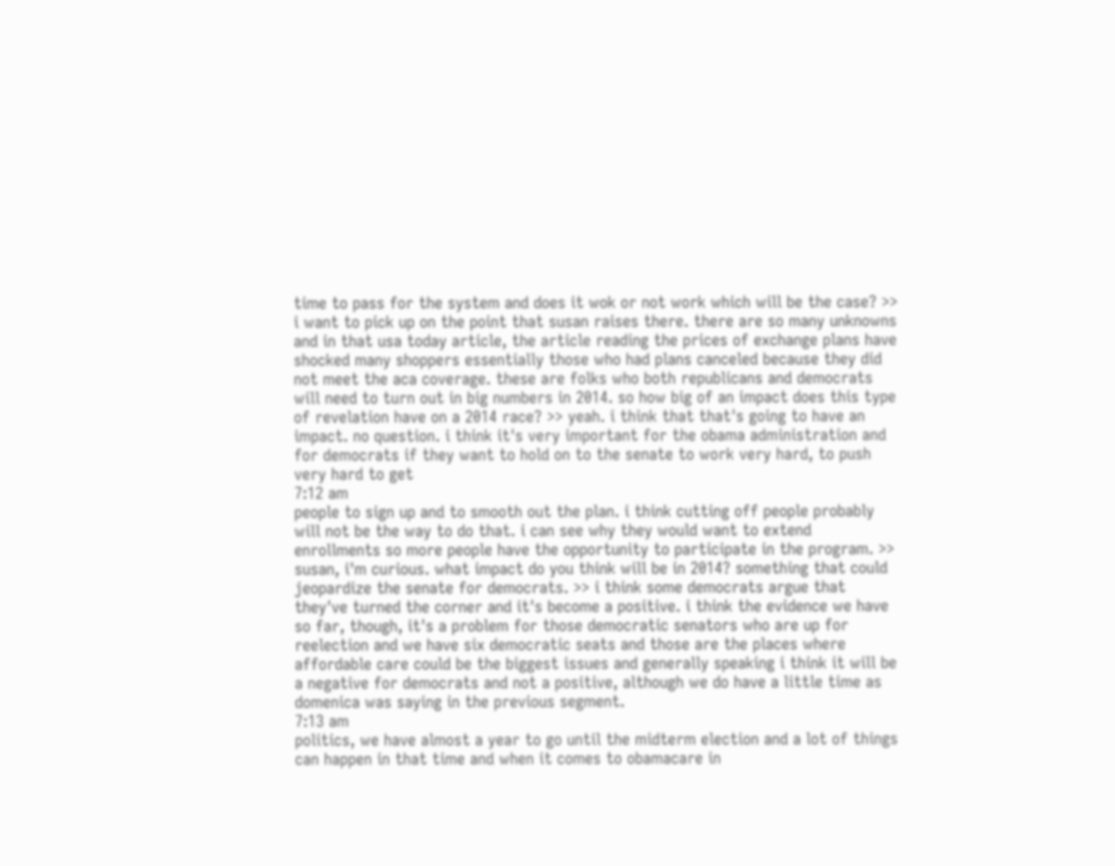time to pass for the system and does it wok or not work which will be the case? >> i want to pick up on the point that susan raises there. there are so many unknowns and in that usa today article, the article reading the prices of exchange plans have shocked many shoppers essentially those who had plans canceled because they did not meet the aca coverage. these are folks who both republicans and democrats will need to turn out in big numbers in 2014. so how big of an impact does this type of revelation have on a 2014 race? >> yeah. i think that that's going to have an impact. no question. i think it's very important for the obama administration and for democrats if they want to hold on to the senate to work very hard, to push very hard to get
7:12 am
people to sign up and to smooth out the plan. i think cutting off people probably will not be the way to do that. i can see why they would want to extend enrollments so more people have the opportunity to participate in the program. >> susan, i'm curious. what impact do you think will be in 2014? something that could jeopardize the senate for democrats. >> i think some democrats argue that they've turned the corner and it's become a positive. i think the evidence we have so far, though, it's a problem for those democratic senators who are up for reelection and we have six democratic seats and those are the places where affordable care could be the biggest issues and generally speaking i think it will be a negative for democrats and not a positive, although we do have a little time as domenica was saying in the previous segment.
7:13 am
politics, we have almost a year to go until the midterm election and a lot of things can happen in that time and when it comes to obamacare in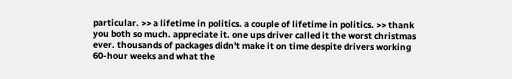particular. >> a lifetime in politics. a couple of lifetime in politics. >> thank you both so much. appreciate it. one ups driver called it the worst christmas ever. thousands of packages didn't make it on time despite drivers working 60-hour weeks and what the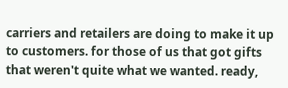carriers and retailers are doing to make it up to customers. for those of us that got gifts that weren't quite what we wanted. ready,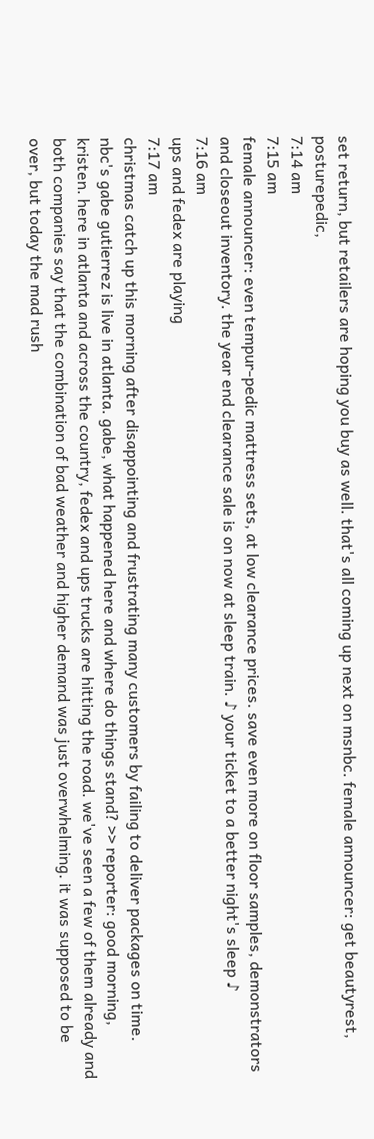set return, but retailers are hoping you buy as well. that's all coming up next on msnbc. female announcer: get beautyrest, posturepedic,
7:14 am
7:15 am
female announcer: even tempur-pedic mattress sets, at low clearance prices. save even more on floor samples, demonstrators and closeout inventory. the year end clearance sale is on now at sleep train. ♪ your ticket to a better night's sleep ♪
7:16 am
ups and fedex are playing
7:17 am
christmas catch up this morning after disappointing and frustrating many customers by failing to deliver packages on time. nbc's gabe gutierrez is live in atlanta. gabe, what happened here and where do things stand? >> reporter: good morning, kristen. here in atlanta and across the country, fedex and ups trucks are hitting the road. we've seen a few of them already and both companies say that the combination of bad weather and higher demand was just overwhelming. it was supposed to be over, but today the mad rush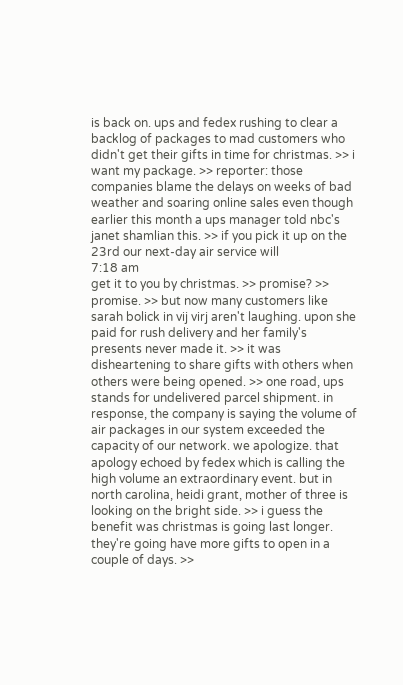is back on. ups and fedex rushing to clear a backlog of packages to mad customers who didn't get their gifts in time for christmas. >> i want my package. >> reporter: those companies blame the delays on weeks of bad weather and soaring online sales even though earlier this month a ups manager told nbc's janet shamlian this. >> if you pick it up on the 23rd our next-day air service will
7:18 am
get it to you by christmas. >> promise? >> promise. >> but now many customers like sarah bolick in vij virj aren't laughing. upon she paid for rush delivery and her family's presents never made it. >> it was disheartening to share gifts with others when others were being opened. >> one road, ups stands for undelivered parcel shipment. in response, the company is saying the volume of air packages in our system exceeded the capacity of our network. we apologize. that apology echoed by fedex which is calling the high volume an extraordinary event. but in north carolina, heidi grant, mother of three is looking on the bright side. >> i guess the benefit was christmas is going last longer. they're going have more gifts to open in a couple of days. >>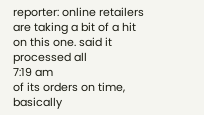reporter: online retailers are taking a bit of a hit on this one. said it processed all
7:19 am
of its orders on time, basically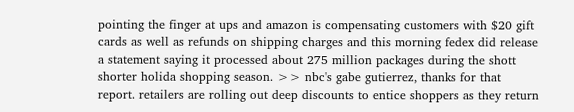pointing the finger at ups and amazon is compensating customers with $20 gift cards as well as refunds on shipping charges and this morning fedex did release a statement saying it processed about 275 million packages during the shott shorter holida shopping season. >> nbc's gabe gutierrez, thanks for that report. retailers are rolling out deep discounts to entice shoppers as they return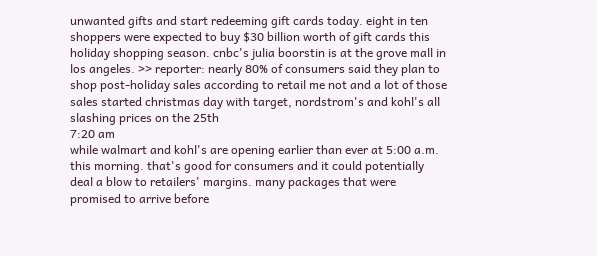unwanted gifts and start redeeming gift cards today. eight in ten shoppers were expected to buy $30 billion worth of gift cards this holiday shopping season. cnbc's julia boorstin is at the grove mall in los angeles. >> reporter: nearly 80% of consumers said they plan to shop post-holiday sales according to retail me not and a lot of those sales started christmas day with target, nordstrom's and kohl's all slashing prices on the 25th
7:20 am
while walmart and kohl's are opening earlier than ever at 5:00 a.m. this morning. that's good for consumers and it could potentially deal a blow to retailers' margins. many packages that were promised to arrive before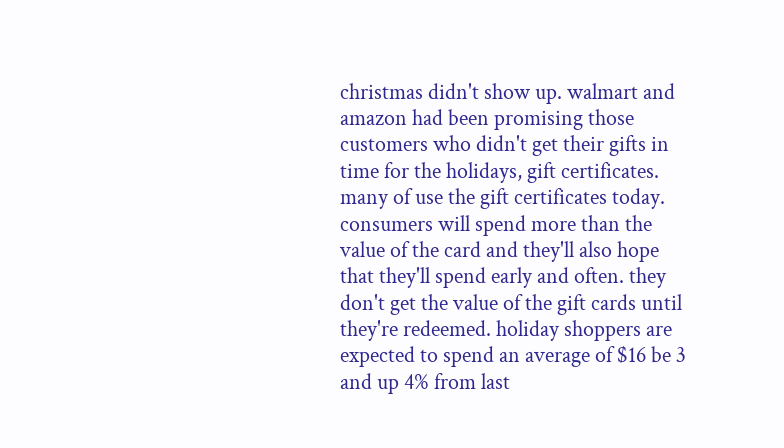christmas didn't show up. walmart and amazon had been promising those customers who didn't get their gifts in time for the holidays, gift certificates. many of use the gift certificates today. consumers will spend more than the value of the card and they'll also hope that they'll spend early and often. they don't get the value of the gift cards until they're redeemed. holiday shoppers are expected to spend an average of $16 be 3 and up 4% from last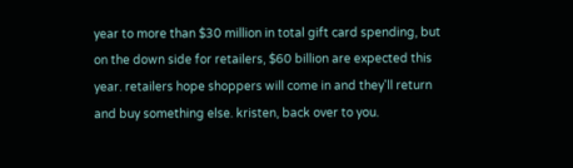year to more than $30 million in total gift card spending, but on the down side for retailers, $60 billion are expected this year. retailers hope shoppers will come in and they'll return and buy something else. kristen, back over to you.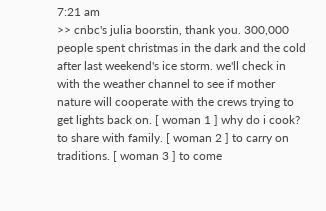7:21 am
>> cnbc's julia boorstin, thank you. 300,000 people spent christmas in the dark and the cold after last weekend's ice storm. we'll check in with the weather channel to see if mother nature will cooperate with the crews trying to get lights back on. [ woman 1 ] why do i cook? to share with family. [ woman 2 ] to carry on traditions. [ woman 3 ] to come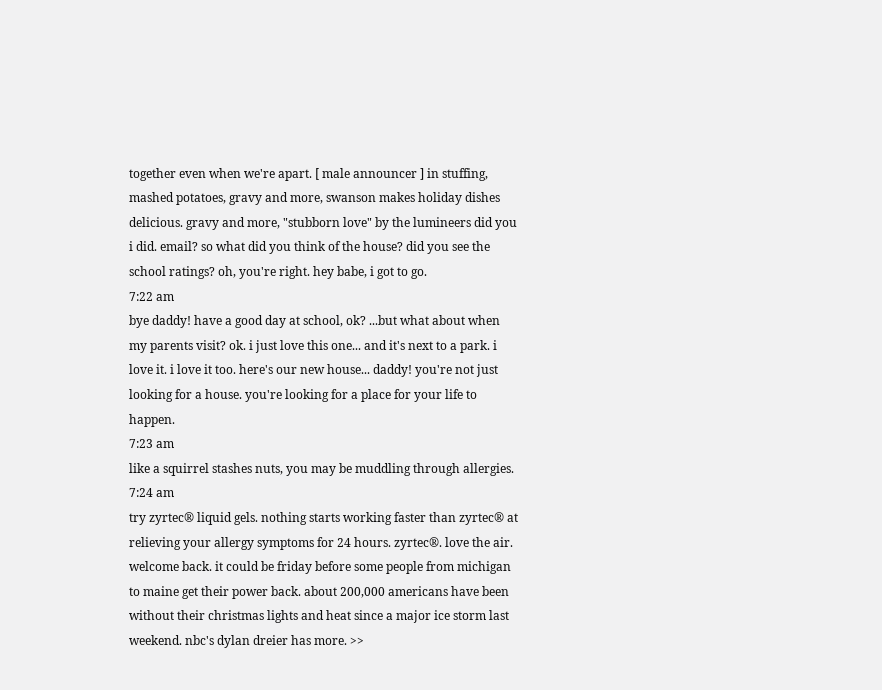together even when we're apart. [ male announcer ] in stuffing, mashed potatoes, gravy and more, swanson makes holiday dishes delicious. gravy and more, "stubborn love" by the lumineers did you i did. email? so what did you think of the house? did you see the school ratings? oh, you're right. hey babe, i got to go.
7:22 am
bye daddy! have a good day at school, ok? ...but what about when my parents visit? ok. i just love this one... and it's next to a park. i love it. i love it too. here's our new house... daddy! you're not just looking for a house. you're looking for a place for your life to happen.
7:23 am
like a squirrel stashes nuts, you may be muddling through allergies.
7:24 am
try zyrtec® liquid gels. nothing starts working faster than zyrtec® at relieving your allergy symptoms for 24 hours. zyrtec®. love the air. welcome back. it could be friday before some people from michigan to maine get their power back. about 200,000 americans have been without their christmas lights and heat since a major ice storm last weekend. nbc's dylan dreier has more. >>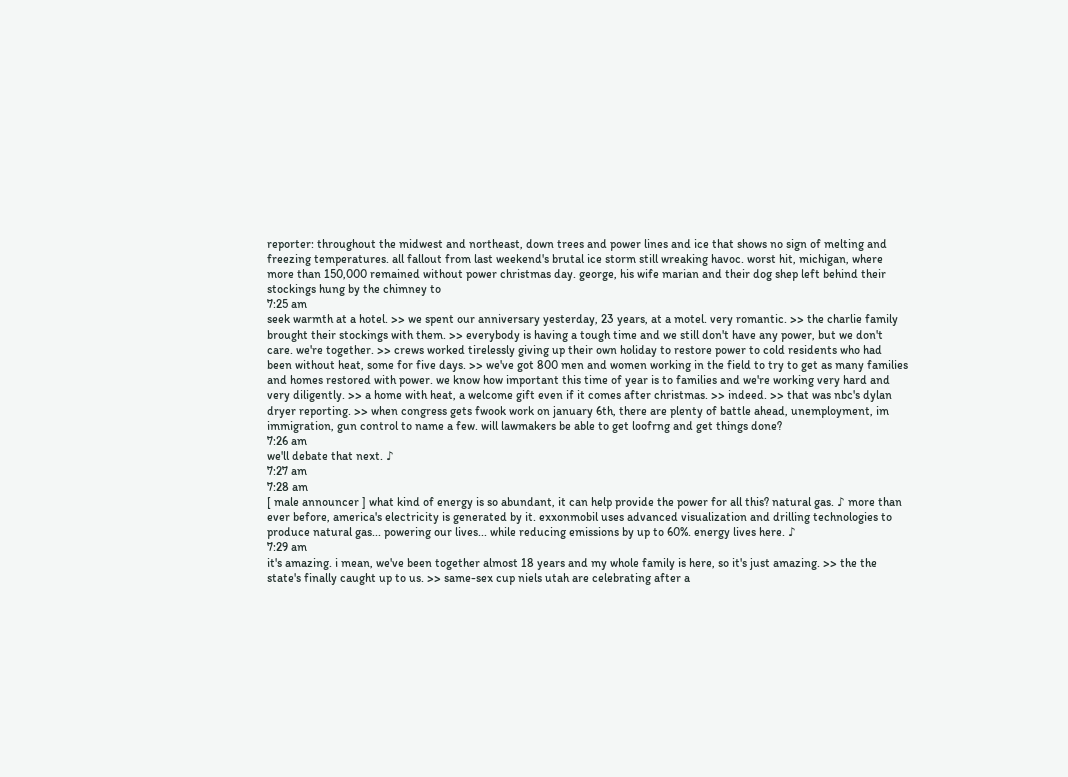reporter: throughout the midwest and northeast, down trees and power lines and ice that shows no sign of melting and freezing temperatures. all fallout from last weekend's brutal ice storm still wreaking havoc. worst hit, michigan, where more than 150,000 remained without power christmas day. george, his wife marian and their dog shep left behind their stockings hung by the chimney to
7:25 am
seek warmth at a hotel. >> we spent our anniversary yesterday, 23 years, at a motel. very romantic. >> the charlie family brought their stockings with them. >> everybody is having a tough time and we still don't have any power, but we don't care. we're together. >> crews worked tirelessly giving up their own holiday to restore power to cold residents who had been without heat, some for five days. >> we've got 800 men and women working in the field to try to get as many families and homes restored with power. we know how important this time of year is to families and we're working very hard and very diligently. >> a home with heat, a welcome gift even if it comes after christmas. >> indeed. >> that was nbc's dylan dryer reporting. >> when congress gets fwook work on january 6th, there are plenty of battle ahead, unemployment, im immigration, gun control to name a few. will lawmakers be able to get loofrng and get things done?
7:26 am
we'll debate that next. ♪
7:27 am
7:28 am
[ male announcer ] what kind of energy is so abundant, it can help provide the power for all this? natural gas. ♪ more than ever before, america's electricity is generated by it. exxonmobil uses advanced visualization and drilling technologies to produce natural gas... powering our lives... while reducing emissions by up to 60%. energy lives here. ♪
7:29 am
it's amazing. i mean, we've been together almost 18 years and my whole family is here, so it's just amazing. >> the the state's finally caught up to us. >> same-sex cup niels utah are celebrating after a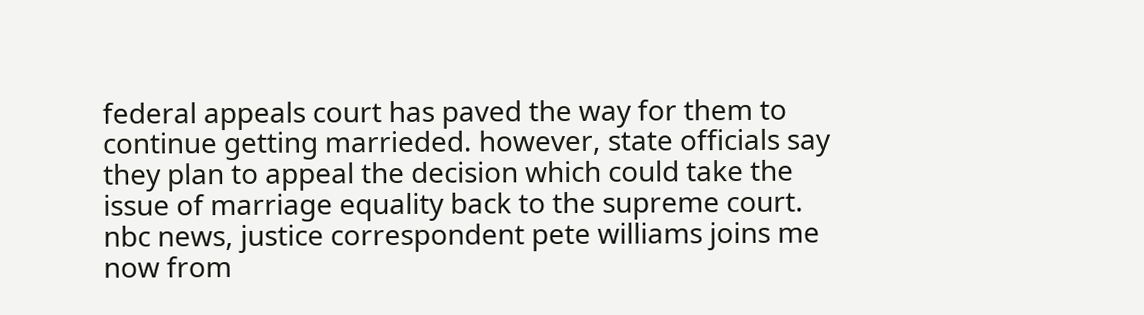federal appeals court has paved the way for them to continue getting marrieded. however, state officials say they plan to appeal the decision which could take the issue of marriage equality back to the supreme court. nbc news, justice correspondent pete williams joins me now from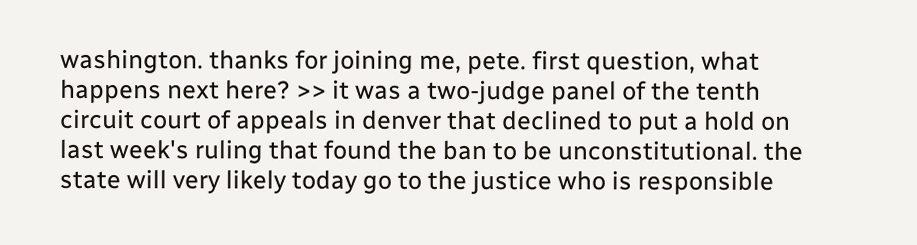washington. thanks for joining me, pete. first question, what happens next here? >> it was a two-judge panel of the tenth circuit court of appeals in denver that declined to put a hold on last week's ruling that found the ban to be unconstitutional. the state will very likely today go to the justice who is responsible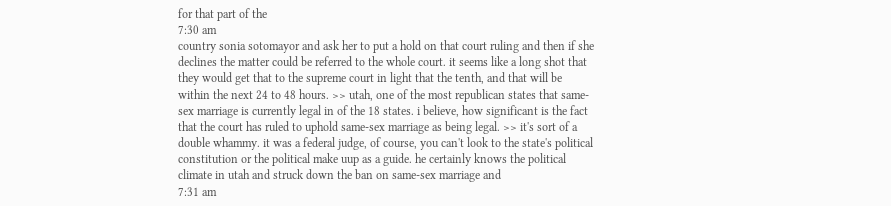for that part of the
7:30 am
country sonia sotomayor and ask her to put a hold on that court ruling and then if she declines the matter could be referred to the whole court. it seems like a long shot that they would get that to the supreme court in light that the tenth, and that will be within the next 24 to 48 hours. >> utah, one of the most republican states that same-sex marriage is currently legal in of the 18 states. i believe, how significant is the fact that the court has ruled to uphold same-sex marriage as being legal. >> it's sort of a double whammy. it was a federal judge, of course, you can't look to the state's political constitution or the political make uup as a guide. he certainly knows the political climate in utah and struck down the ban on same-sex marriage and
7:31 am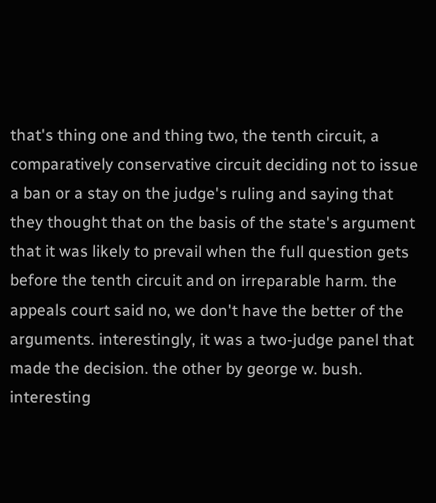that's thing one and thing two, the tenth circuit, a comparatively conservative circuit deciding not to issue a ban or a stay on the judge's ruling and saying that they thought that on the basis of the state's argument that it was likely to prevail when the full question gets before the tenth circuit and on irreparable harm. the appeals court said no, we don't have the better of the arguments. interestingly, it was a two-judge panel that made the decision. the other by george w. bush. interesting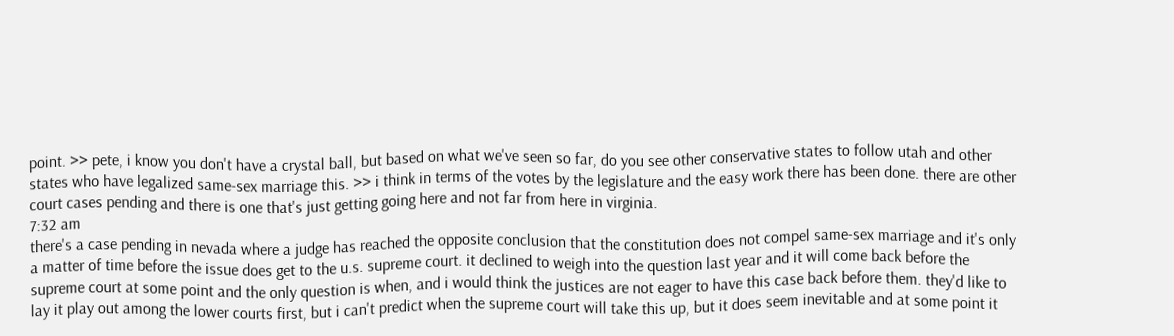point. >> pete, i know you don't have a crystal ball, but based on what we've seen so far, do you see other conservative states to follow utah and other states who have legalized same-sex marriage this. >> i think in terms of the votes by the legislature and the easy work there has been done. there are other court cases pending and there is one that's just getting going here and not far from here in virginia.
7:32 am
there's a case pending in nevada where a judge has reached the opposite conclusion that the constitution does not compel same-sex marriage and it's only a matter of time before the issue does get to the u.s. supreme court. it declined to weigh into the question last year and it will come back before the supreme court at some point and the only question is when, and i would think the justices are not eager to have this case back before them. they'd like to lay it play out among the lower courts first, but i can't predict when the supreme court will take this up, but it does seem inevitable and at some point it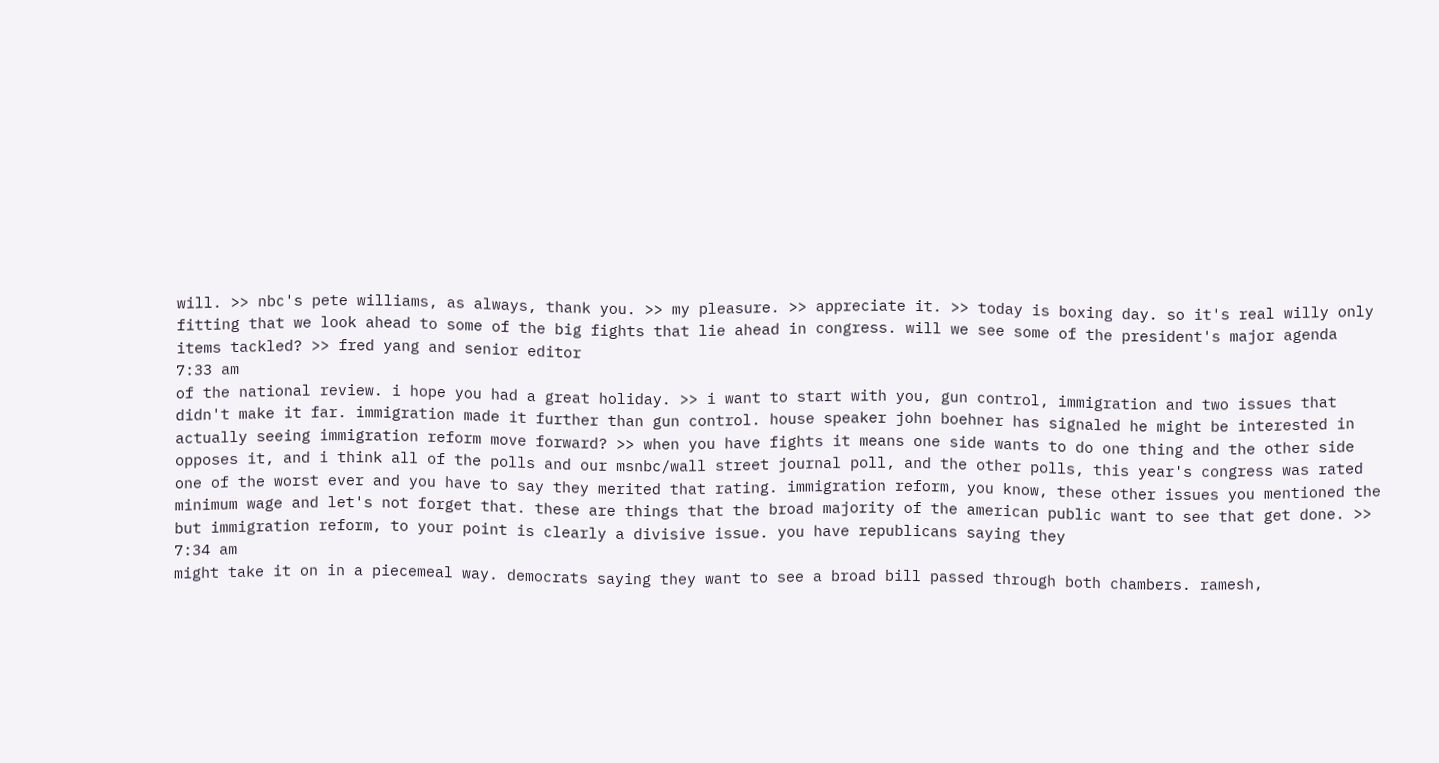will. >> nbc's pete williams, as always, thank you. >> my pleasure. >> appreciate it. >> today is boxing day. so it's real willy only fitting that we look ahead to some of the big fights that lie ahead in congress. will we see some of the president's major agenda items tackled? >> fred yang and senior editor
7:33 am
of the national review. i hope you had a great holiday. >> i want to start with you, gun control, immigration and two issues that didn't make it far. immigration made it further than gun control. house speaker john boehner has signaled he might be interested in actually seeing immigration reform move forward? >> when you have fights it means one side wants to do one thing and the other side opposes it, and i think all of the polls and our msnbc/wall street journal poll, and the other polls, this year's congress was rated one of the worst ever and you have to say they merited that rating. immigration reform, you know, these other issues you mentioned the minimum wage and let's not forget that. these are things that the broad majority of the american public want to see that get done. >> but immigration reform, to your point is clearly a divisive issue. you have republicans saying they
7:34 am
might take it on in a piecemeal way. democrats saying they want to see a broad bill passed through both chambers. ramesh,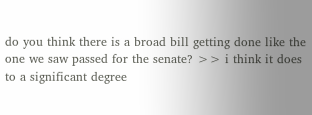do you think there is a broad bill getting done like the one we saw passed for the senate? >> i think it does to a significant degree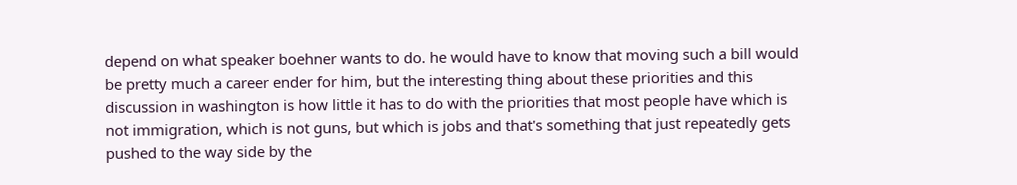depend on what speaker boehner wants to do. he would have to know that moving such a bill would be pretty much a career ender for him, but the interesting thing about these priorities and this discussion in washington is how little it has to do with the priorities that most people have which is not immigration, which is not guns, but which is jobs and that's something that just repeatedly gets pushed to the way side by the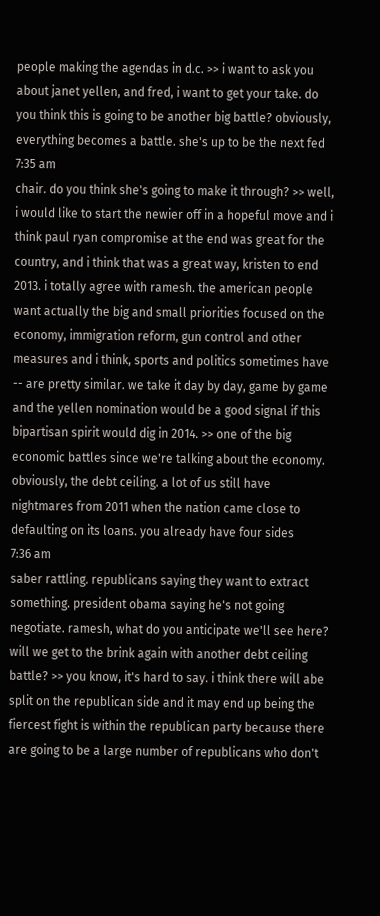people making the agendas in d.c. >> i want to ask you about janet yellen, and fred, i want to get your take. do you think this is going to be another big battle? obviously, everything becomes a battle. she's up to be the next fed
7:35 am
chair. do you think she's going to make it through? >> well, i would like to start the newier off in a hopeful move and i think paul ryan compromise at the end was great for the country, and i think that was a great way, kristen to end 2013. i totally agree with ramesh. the american people want actually the big and small priorities focused on the economy, immigration reform, gun control and other measures and i think, sports and politics sometimes have -- are pretty similar. we take it day by day, game by game and the yellen nomination would be a good signal if this bipartisan spirit would dig in 2014. >> one of the big economic battles since we're talking about the economy. obviously, the debt ceiling. a lot of us still have nightmares from 2011 when the nation came close to defaulting on its loans. you already have four sides
7:36 am
saber rattling. republicans saying they want to extract something. president obama saying he's not going negotiate. ramesh, what do you anticipate we'll see here? will we get to the brink again with another debt ceiling battle? >> you know, it's hard to say. i think there will abe split on the republican side and it may end up being the fiercest fight is within the republican party because there are going to be a large number of republicans who don't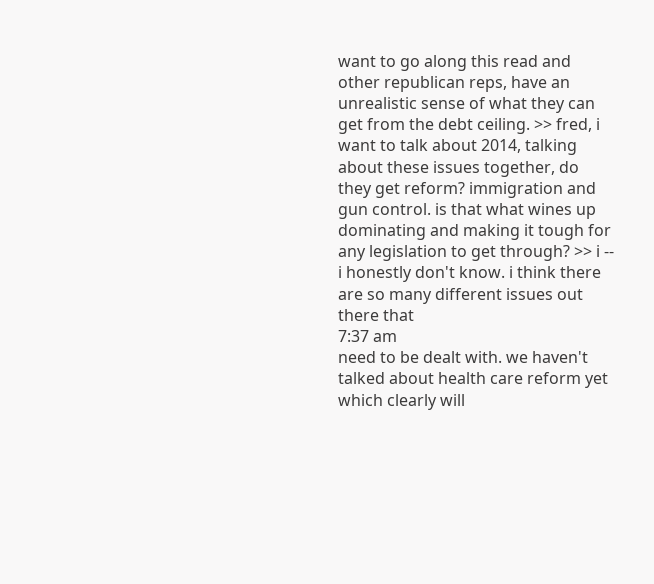want to go along this read and other republican reps, have an unrealistic sense of what they can get from the debt ceiling. >> fred, i want to talk about 2014, talking about these issues together, do they get reform? immigration and gun control. is that what wines up dominating and making it tough for any legislation to get through? >> i -- i honestly don't know. i think there are so many different issues out there that
7:37 am
need to be dealt with. we haven't talked about health care reform yet which clearly will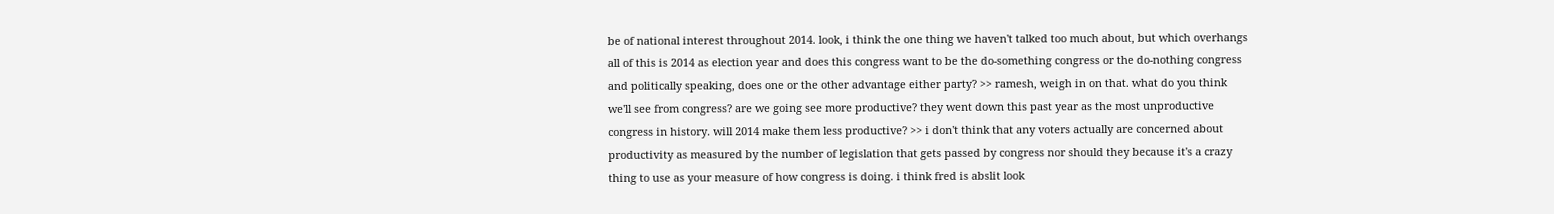be of national interest throughout 2014. look, i think the one thing we haven't talked too much about, but which overhangs all of this is 2014 as election year and does this congress want to be the do-something congress or the do-nothing congress and politically speaking, does one or the other advantage either party? >> ramesh, weigh in on that. what do you think we'll see from congress? are we going see more productive? they went down this past year as the most unproductive congress in history. will 2014 make them less productive? >> i don't think that any voters actually are concerned about productivity as measured by the number of legislation that gets passed by congress nor should they because it's a crazy thing to use as your measure of how congress is doing. i think fred is abslit look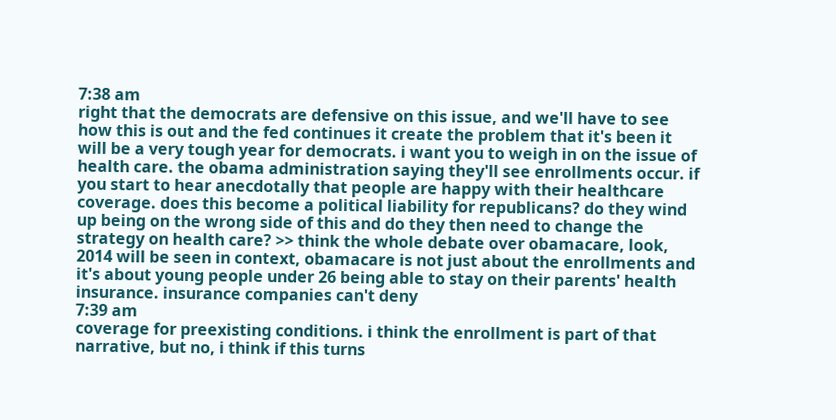7:38 am
right that the democrats are defensive on this issue, and we'll have to see how this is out and the fed continues it create the problem that it's been it will be a very tough year for democrats. i want you to weigh in on the issue of health care. the obama administration saying they'll see enrollments occur. if you start to hear anecdotally that people are happy with their healthcare coverage. does this become a political liability for republicans? do they wind up being on the wrong side of this and do they then need to change the strategy on health care? >> think the whole debate over obamacare, look, 2014 will be seen in context, obamacare is not just about the enrollments and it's about young people under 26 being able to stay on their parents' health insurance. insurance companies can't deny
7:39 am
coverage for preexisting conditions. i think the enrollment is part of that narrative, but no, i think if this turns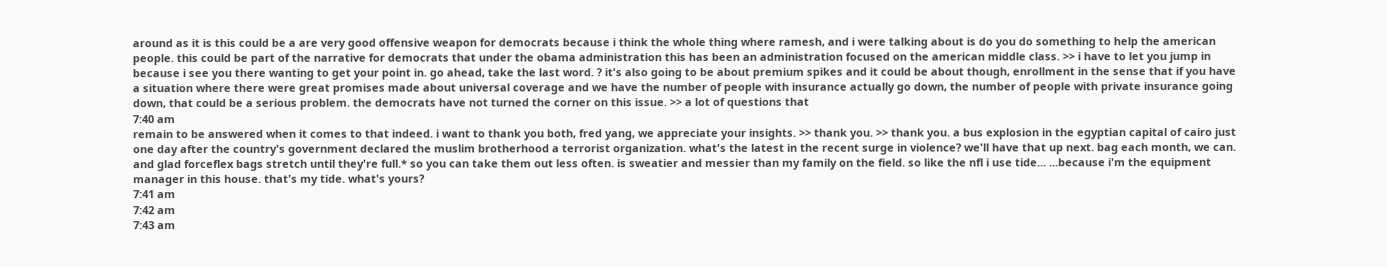around as it is this could be a are very good offensive weapon for democrats because i think the whole thing where ramesh, and i were talking about is do you do something to help the american people. this could be part of the narrative for democrats that under the obama administration this has been an administration focused on the american middle class. >> i have to let you jump in because i see you there wanting to get your point in. go ahead, take the last word. ? it's also going to be about premium spikes and it could be about though, enrollment in the sense that if you have a situation where there were great promises made about universal coverage and we have the number of people with insurance actually go down, the number of people with private insurance going down, that could be a serious problem. the democrats have not turned the corner on this issue. >> a lot of questions that
7:40 am
remain to be answered when it comes to that indeed. i want to thank you both, fred yang, we appreciate your insights. >> thank you. >> thank you. a bus explosion in the egyptian capital of cairo just one day after the country's government declared the muslim brotherhood a terrorist organization. what's the latest in the recent surge in violence? we'll have that up next. bag each month, we can. and glad forceflex bags stretch until they're full.* so you can take them out less often. is sweatier and messier than my family on the field. so like the nfl i use tide... ...because i'm the equipment manager in this house. that's my tide. what's yours?
7:41 am
7:42 am
7:43 am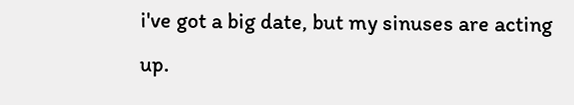i've got a big date, but my sinuses are acting up.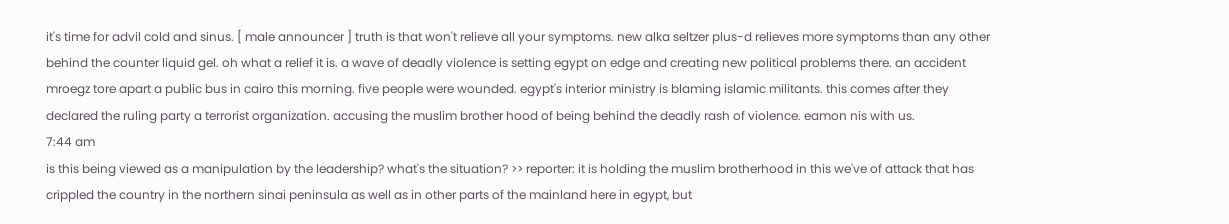it's time for advil cold and sinus. [ male announcer ] truth is that won't relieve all your symptoms. new alka seltzer plus-d relieves more symptoms than any other behind the counter liquid gel. oh what a relief it is. a wave of deadly violence is setting egypt on edge and creating new political problems there. an accident mroegz tore apart a public bus in cairo this morning. five people were wounded. egypt's interior ministry is blaming islamic militants. this comes after they declared the ruling party a terrorist organization. accusing the muslim brother hood of being behind the deadly rash of violence. eamon nis with us.
7:44 am
is this being viewed as a manipulation by the leadership? what's the situation? >> reporter: it is holding the muslim brotherhood in this we've of attack that has crippled the country in the northern sinai peninsula as well as in other parts of the mainland here in egypt, but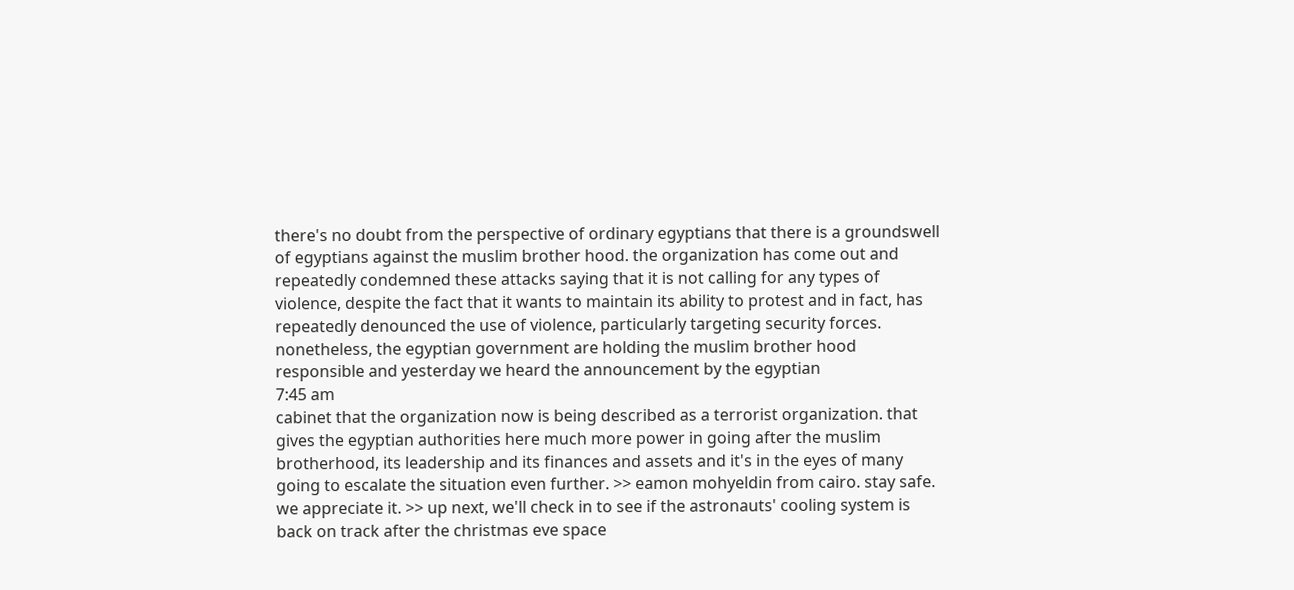there's no doubt from the perspective of ordinary egyptians that there is a groundswell of egyptians against the muslim brother hood. the organization has come out and repeatedly condemned these attacks saying that it is not calling for any types of violence, despite the fact that it wants to maintain its ability to protest and in fact, has repeatedly denounced the use of violence, particularly targeting security forces. nonetheless, the egyptian government are holding the muslim brother hood responsible and yesterday we heard the announcement by the egyptian
7:45 am
cabinet that the organization now is being described as a terrorist organization. that gives the egyptian authorities here much more power in going after the muslim brotherhood, its leadership and its finances and assets and it's in the eyes of many going to escalate the situation even further. >> eamon mohyeldin from cairo. stay safe. we appreciate it. >> up next, we'll check in to see if the astronauts' cooling system is back on track after the christmas eve space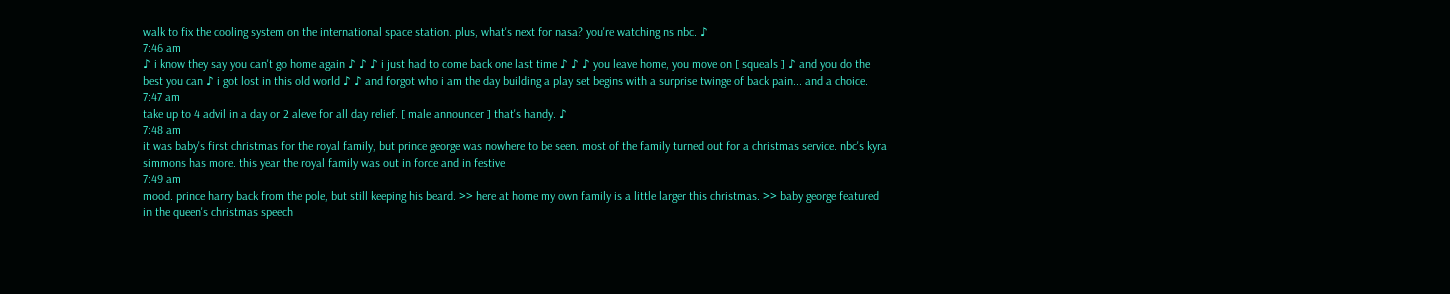walk to fix the cooling system on the international space station. plus, what's next for nasa? you're watching ns nbc. ♪
7:46 am
♪ i know they say you can't go home again ♪ ♪ ♪ i just had to come back one last time ♪ ♪ ♪ you leave home, you move on [ squeals ] ♪ and you do the best you can ♪ i got lost in this old world ♪ ♪ and forgot who i am the day building a play set begins with a surprise twinge of back pain... and a choice.
7:47 am
take up to 4 advil in a day or 2 aleve for all day relief. [ male announcer ] that's handy. ♪
7:48 am
it was baby's first christmas for the royal family, but prince george was nowhere to be seen. most of the family turned out for a christmas service. nbc's kyra simmons has more. this year the royal family was out in force and in festive
7:49 am
mood. prince harry back from the pole, but still keeping his beard. >> here at home my own family is a little larger this christmas. >> baby george featured in the queen's christmas speech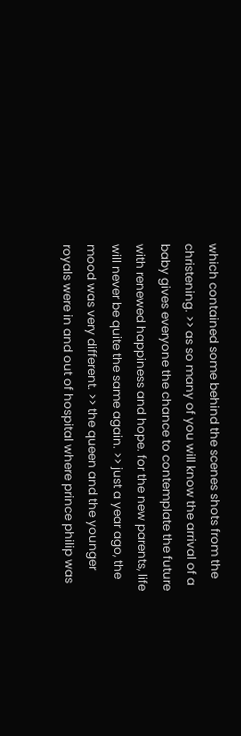which contained some behind the scenes shots from the christening. >> as so many of you will know the arrival of a baby gives everyone the chance to contemplate the future with renewed happiness and hope. for the new parents, life will never be quite the same again. >> just a year ago, the mood was very different. >> the queen and the younger royals were in and out of hospital where prince philip was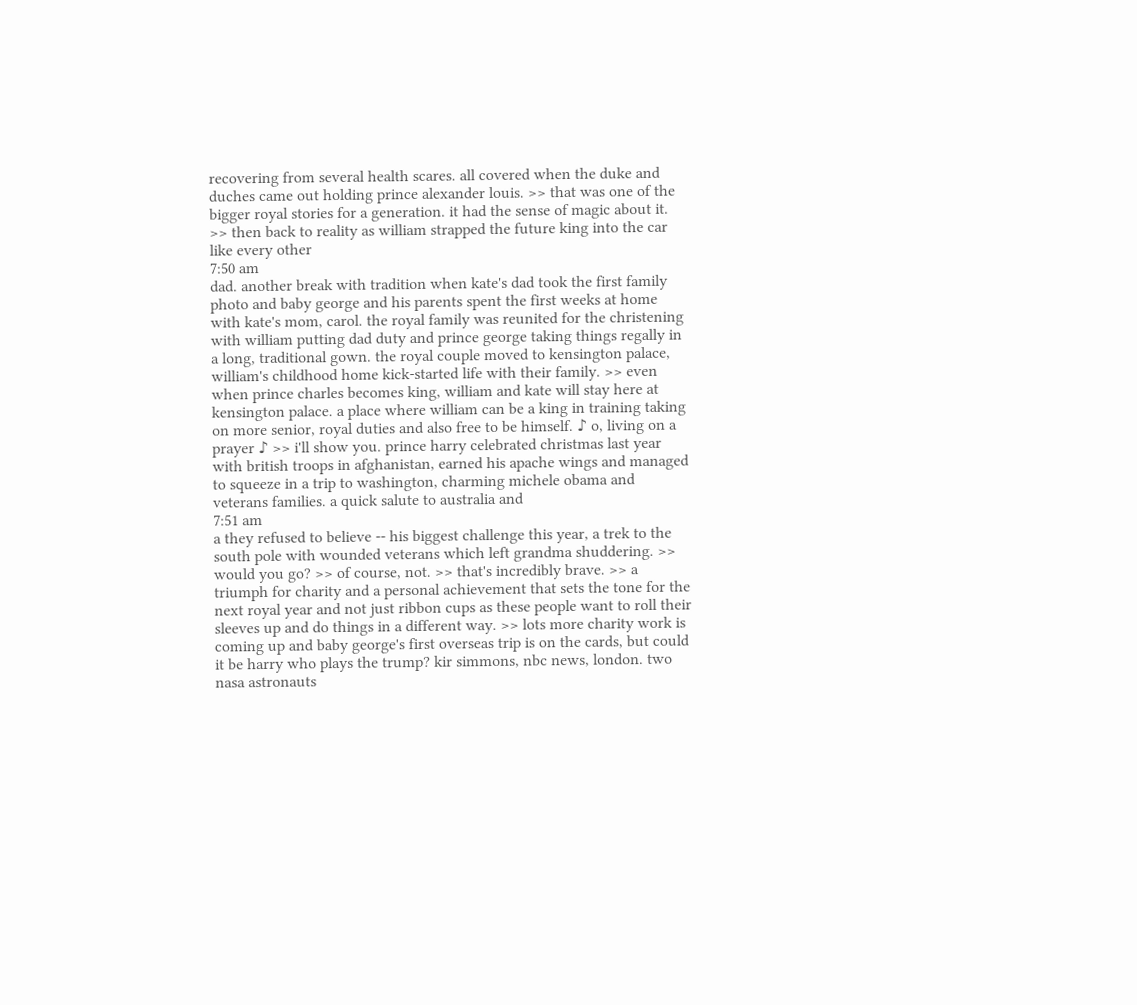recovering from several health scares. all covered when the duke and duches came out holding prince alexander louis. >> that was one of the bigger royal stories for a generation. it had the sense of magic about it. >> then back to reality as william strapped the future king into the car like every other
7:50 am
dad. another break with tradition when kate's dad took the first family photo and baby george and his parents spent the first weeks at home with kate's mom, carol. the royal family was reunited for the christening with william putting dad duty and prince george taking things regally in a long, traditional gown. the royal couple moved to kensington palace, william's childhood home kick-started life with their family. >> even when prince charles becomes king, william and kate will stay here at kensington palace. a place where william can be a king in training taking on more senior, royal duties and also free to be himself. ♪ o, living on a prayer ♪ >> i'll show you. prince harry celebrated christmas last year with british troops in afghanistan, earned his apache wings and managed to squeeze in a trip to washington, charming michele obama and veterans families. a quick salute to australia and
7:51 am
a they refused to believe -- his biggest challenge this year, a trek to the south pole with wounded veterans which left grandma shuddering. >> would you go? >> of course, not. >> that's incredibly brave. >> a triumph for charity and a personal achievement that sets the tone for the next royal year and not just ribbon cups as these people want to roll their sleeves up and do things in a different way. >> lots more charity work is coming up and baby george's first overseas trip is on the cards, but could it be harry who plays the trump? kir simmons, nbc news, london. two nasa astronauts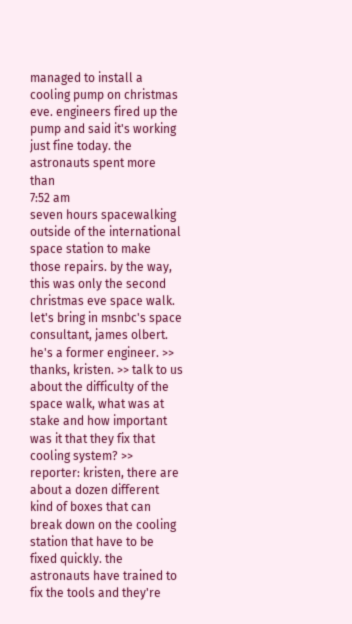managed to install a cooling pump on christmas eve. engineers fired up the pump and said it's working just fine today. the astronauts spent more than
7:52 am
seven hours spacewalking outside of the international space station to make those repairs. by the way, this was only the second christmas eve space walk. let's bring in msnbc's space consultant, james olbert. he's a former engineer. >> thanks, kristen. >> talk to us about the difficulty of the space walk, what was at stake and how important was it that they fix that cooling system? >> reporter: kristen, there are about a dozen different kind of boxes that can break down on the cooling station that have to be fixed quickly. the astronauts have trained to fix the tools and they're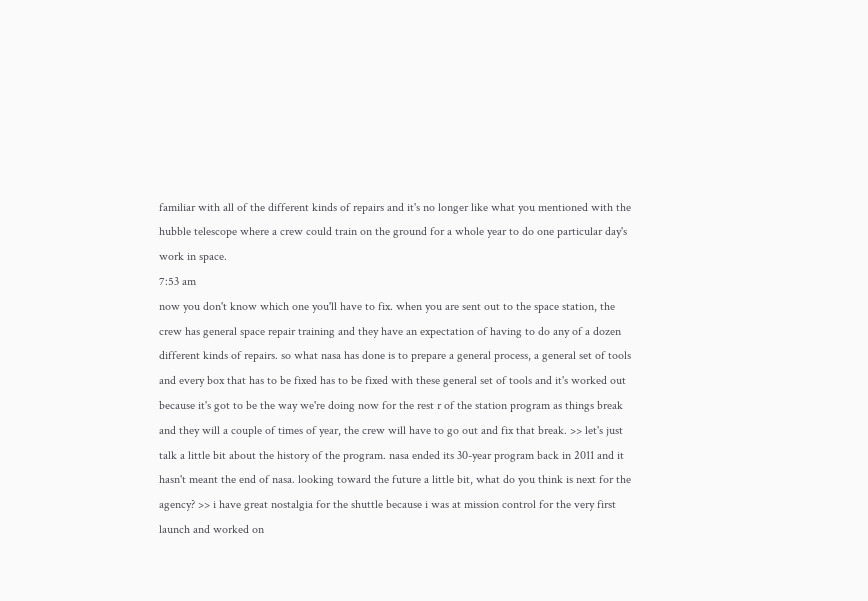familiar with all of the different kinds of repairs and it's no longer like what you mentioned with the hubble telescope where a crew could train on the ground for a whole year to do one particular day's work in space.
7:53 am
now you don't know which one you'll have to fix. when you are sent out to the space station, the crew has general space repair training and they have an expectation of having to do any of a dozen different kinds of repairs. so what nasa has done is to prepare a general process, a general set of tools and every box that has to be fixed has to be fixed with these general set of tools and it's worked out because it's got to be the way we're doing now for the rest r of the station program as things break and they will a couple of times of year, the crew will have to go out and fix that break. >> let's just talk a little bit about the history of the program. nasa ended its 30-year program back in 2011 and it hasn't meant the end of nasa. looking toward the future a little bit, what do you think is next for the agency? >> i have great nostalgia for the shuttle because i was at mission control for the very first launch and worked on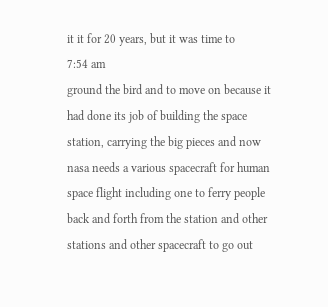it it for 20 years, but it was time to
7:54 am
ground the bird and to move on because it had done its job of building the space station, carrying the big pieces and now nasa needs a various spacecraft for human space flight including one to ferry people back and forth from the station and other stations and other spacecraft to go out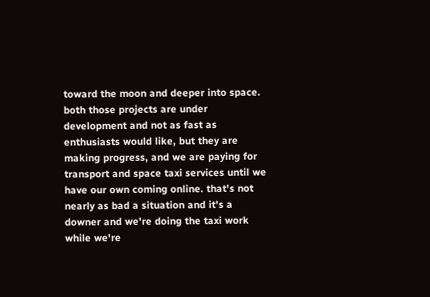toward the moon and deeper into space. both those projects are under development and not as fast as enthusiasts would like, but they are making progress, and we are paying for transport and space taxi services until we have our own coming online. that's not nearly as bad a situation and it's a downer and we're doing the taxi work while we're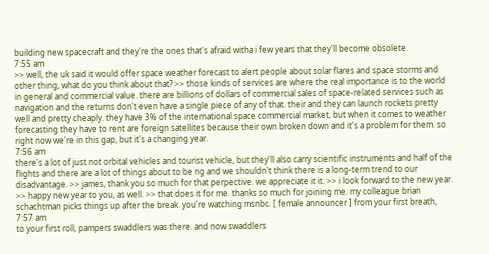building new spacecraft and they're the ones that's afraid witha i few years that they'll become obsolete.
7:55 am
>> well, the uk said it would offer space weather forecast to alert people about solar flares and space storms and other thing, what do you think about that? >> those kinds of services are where the real importance is to the world in general and commercial value. there are billions of dollars of commercial sales of space-related services such as navigation and the returns don't even have a single piece of any of that. their and they can launch rockets pretty well and pretty cheaply. they have 3% of the international space commercial market, but when it comes to weather forecasting they have to rent are foreign satellites because their own broken down and it's a problem for them. so right now we're in this gap, but it's a changing year.
7:56 am
there's a lot of just not orbital vehicles and tourist vehicle, but they'll also carry scientific instruments and half of the flights and there are a lot of things about to be ng and we shouldn't think there is a long-term trend to our disadvantage. >> james, thank you so much for that perpective. we appreciate it it. >> i look forward to the new year. >> happy new year to you, as well. >> that does it for me. thanks so much for joining me. my colleague brian schachtman picks things up after the break. you're watching msnbc. [ female announcer ] from your first breath,
7:57 am
to your first roll, pampers swaddlers was there. and now swaddlers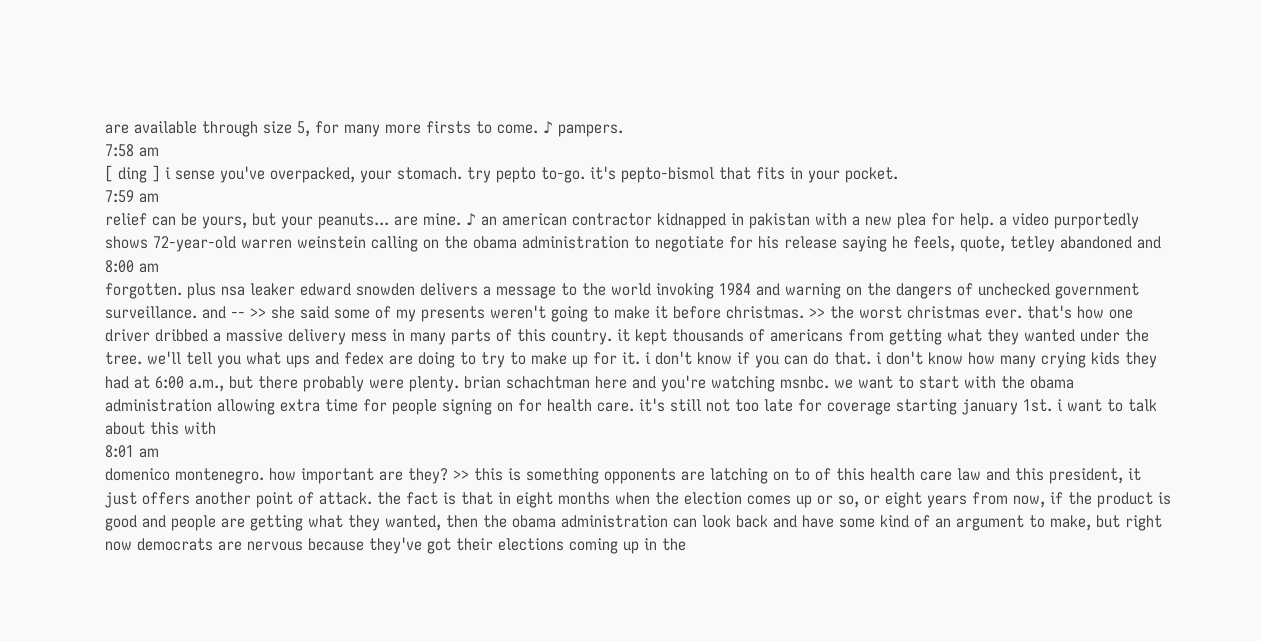are available through size 5, for many more firsts to come. ♪ pampers.
7:58 am
[ ding ] i sense you've overpacked, your stomach. try pepto to-go. it's pepto-bismol that fits in your pocket.
7:59 am
relief can be yours, but your peanuts... are mine. ♪ an american contractor kidnapped in pakistan with a new plea for help. a video purportedly shows 72-year-old warren weinstein calling on the obama administration to negotiate for his release saying he feels, quote, tetley abandoned and
8:00 am
forgotten. plus nsa leaker edward snowden delivers a message to the world invoking 1984 and warning on the dangers of unchecked government surveillance. and -- >> she said some of my presents weren't going to make it before christmas. >> the worst christmas ever. that's how one driver dribbed a massive delivery mess in many parts of this country. it kept thousands of americans from getting what they wanted under the tree. we'll tell you what ups and fedex are doing to try to make up for it. i don't know if you can do that. i don't know how many crying kids they had at 6:00 a.m., but there probably were plenty. brian schachtman here and you're watching msnbc. we want to start with the obama administration allowing extra time for people signing on for health care. it's still not too late for coverage starting january 1st. i want to talk about this with
8:01 am
domenico montenegro. how important are they? >> this is something opponents are latching on to of this health care law and this president, it just offers another point of attack. the fact is that in eight months when the election comes up or so, or eight years from now, if the product is good and people are getting what they wanted, then the obama administration can look back and have some kind of an argument to make, but right now democrats are nervous because they've got their elections coming up in the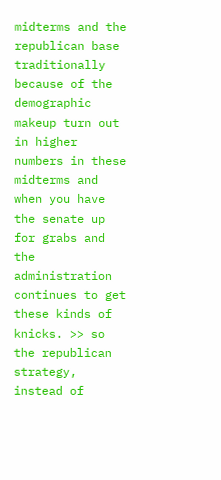midterms and the republican base traditionally because of the demographic makeup turn out in higher numbers in these midterms and when you have the senate up for grabs and the administration continues to get these kinds of knicks. >> so the republican strategy, instead of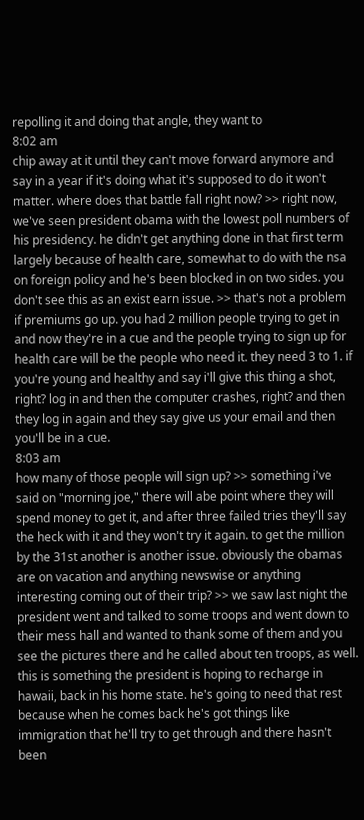repolling it and doing that angle, they want to
8:02 am
chip away at it until they can't move forward anymore and say in a year if it's doing what it's supposed to do it won't matter. where does that battle fall right now? >> right now, we've seen president obama with the lowest poll numbers of his presidency. he didn't get anything done in that first term largely because of health care, somewhat to do with the nsa on foreign policy and he's been blocked in on two sides. you don't see this as an exist earn issue. >> that's not a problem if premiums go up. you had 2 million people trying to get in and now they're in a cue and the people trying to sign up for health care will be the people who need it. they need 3 to 1. if you're young and healthy and say i'll give this thing a shot, right? log in and then the computer crashes, right? and then they log in again and they say give us your email and then you'll be in a cue.
8:03 am
how many of those people will sign up? >> something i've said on "morning joe," there will abe point where they will spend money to get it, and after three failed tries they'll say the heck with it and they won't try it again. to get the million by the 31st another is another issue. obviously the obamas are on vacation and anything newswise or anything interesting coming out of their trip? >> we saw last night the president went and talked to some troops and went down to their mess hall and wanted to thank some of them and you see the pictures there and he called about ten troops, as well. this is something the president is hoping to recharge in hawaii, back in his home state. he's going to need that rest because when he comes back he's got things like immigration that he'll try to get through and there hasn't been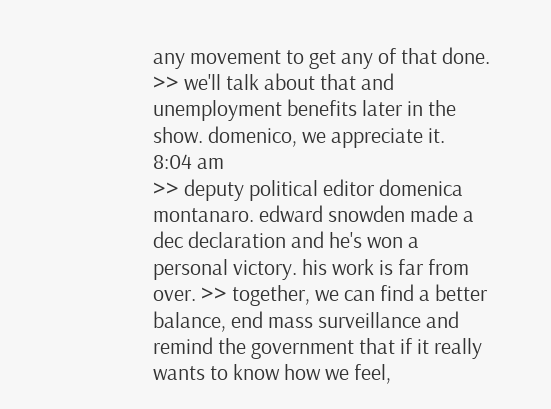any movement to get any of that done. >> we'll talk about that and unemployment benefits later in the show. domenico, we appreciate it.
8:04 am
>> deputy political editor domenica montanaro. edward snowden made a dec declaration and he's won a personal victory. his work is far from over. >> together, we can find a better balance, end mass surveillance and remind the government that if it really wants to know how we feel,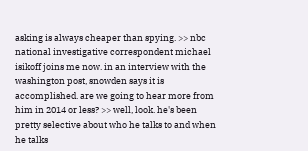asking is always cheaper than spying. >> nbc national investigative correspondent michael isikoff joins me now. in an interview with the washington post, snowden says it is accomplished. are we going to hear more from him in 2014 or less? >> well, look. he's been pretty selective about who he talks to and when he talks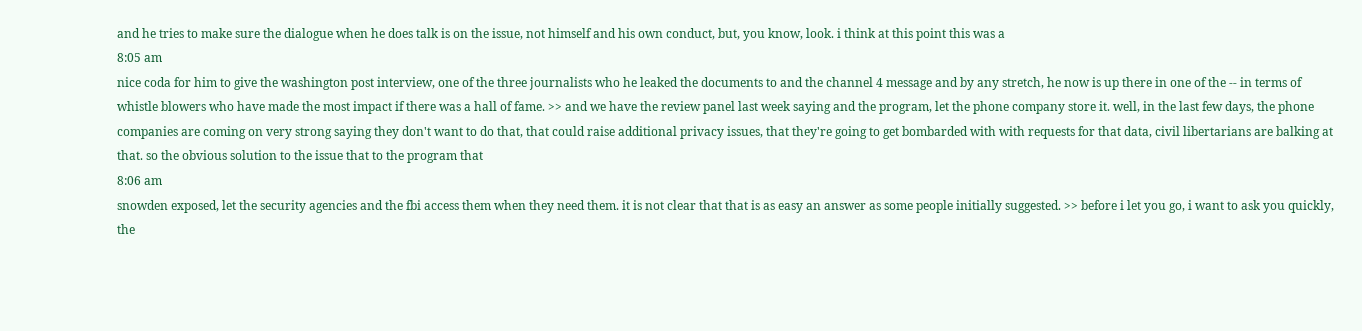and he tries to make sure the dialogue when he does talk is on the issue, not himself and his own conduct, but, you know, look. i think at this point this was a
8:05 am
nice coda for him to give the washington post interview, one of the three journalists who he leaked the documents to and the channel 4 message and by any stretch, he now is up there in one of the -- in terms of whistle blowers who have made the most impact if there was a hall of fame. >> and we have the review panel last week saying and the program, let the phone company store it. well, in the last few days, the phone companies are coming on very strong saying they don't want to do that, that could raise additional privacy issues, that they're going to get bombarded with with requests for that data, civil libertarians are balking at that. so the obvious solution to the issue that to the program that
8:06 am
snowden exposed, let the security agencies and the fbi access them when they need them. it is not clear that that is as easy an answer as some people initially suggested. >> before i let you go, i want to ask you quickly, the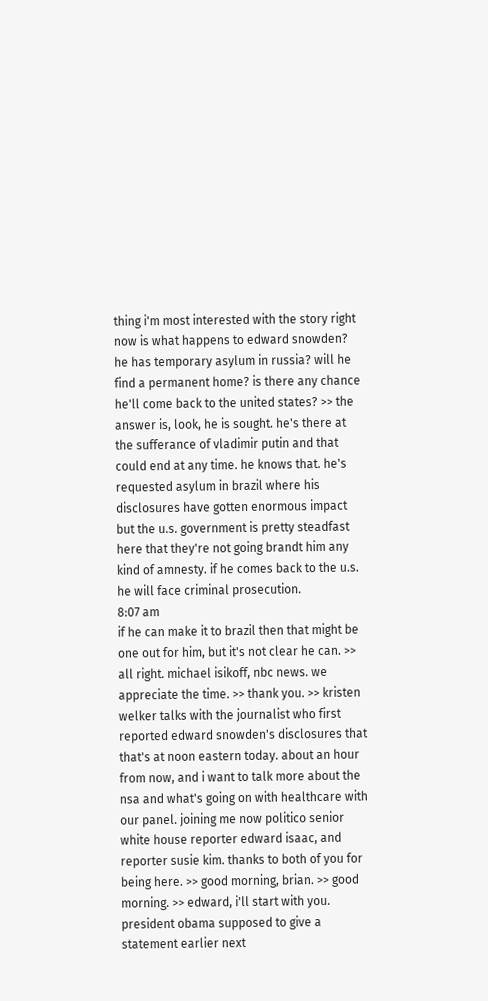thing i'm most interested with the story right now is what happens to edward snowden? he has temporary asylum in russia? will he find a permanent home? is there any chance he'll come back to the united states? >> the answer is, look, he is sought. he's there at the sufferance of vladimir putin and that could end at any time. he knows that. he's requested asylum in brazil where his disclosures have gotten enormous impact but the u.s. government is pretty steadfast here that they're not going brandt him any kind of amnesty. if he comes back to the u.s. he will face criminal prosecution.
8:07 am
if he can make it to brazil then that might be one out for him, but it's not clear he can. >> all right. michael isikoff, nbc news. we appreciate the time. >> thank you. >> kristen welker talks with the journalist who first reported edward snowden's disclosures that that's at noon eastern today. about an hour from now, and i want to talk more about the nsa and what's going on with healthcare with our panel. joining me now politico senior white house reporter edward isaac, and reporter susie kim. thanks to both of you for being here. >> good morning, brian. >> good morning. >> edward, i'll start with you. president obama supposed to give a statement earlier next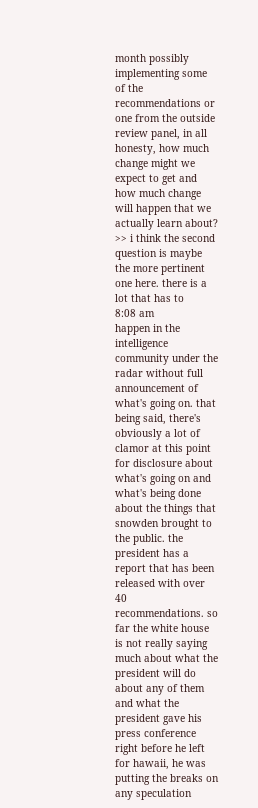month possibly implementing some of the recommendations or one from the outside review panel, in all honesty, how much change might we expect to get and how much change will happen that we actually learn about? >> i think the second question is maybe the more pertinent one here. there is a lot that has to
8:08 am
happen in the intelligence community under the radar without full announcement of what's going on. that being said, there's obviously a lot of clamor at this point for disclosure about what's going on and what's being done about the things that snowden brought to the public. the president has a report that has been released with over 40 recommendations. so far the white house is not really saying much about what the president will do about any of them and what the president gave his press conference right before he left for hawaii, he was putting the breaks on any speculation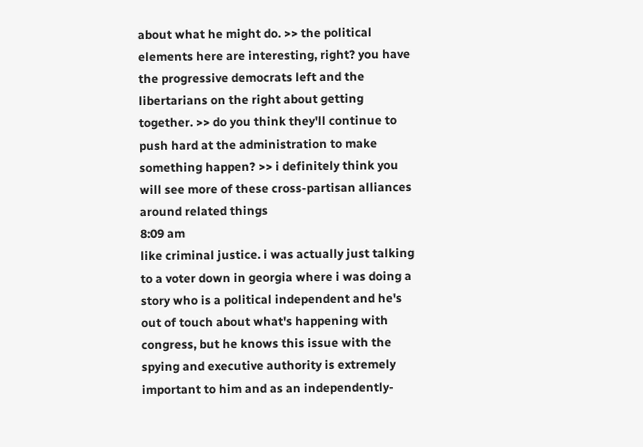about what he might do. >> the political elements here are interesting, right? you have the progressive democrats left and the libertarians on the right about getting together. >> do you think they'll continue to push hard at the administration to make something happen? >> i definitely think you will see more of these cross-partisan alliances around related things
8:09 am
like criminal justice. i was actually just talking to a voter down in georgia where i was doing a story who is a political independent and he's out of touch about what's happening with congress, but he knows this issue with the spying and executive authority is extremely important to him and as an independently-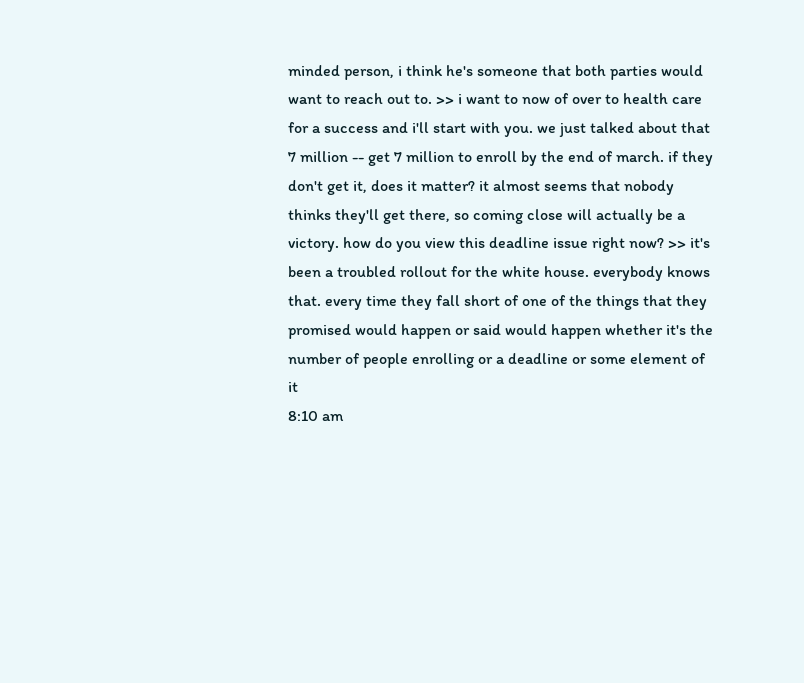minded person, i think he's someone that both parties would want to reach out to. >> i want to now of over to health care for a success and i'll start with you. we just talked about that 7 million -- get 7 million to enroll by the end of march. if they don't get it, does it matter? it almost seems that nobody thinks they'll get there, so coming close will actually be a victory. how do you view this deadline issue right now? >> it's been a troubled rollout for the white house. everybody knows that. every time they fall short of one of the things that they promised would happen or said would happen whether it's the number of people enrolling or a deadline or some element of it
8:10 am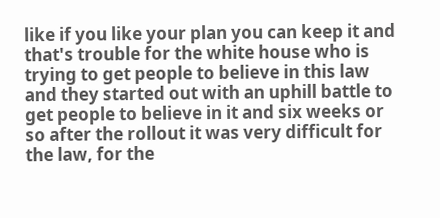like if you like your plan you can keep it and that's trouble for the white house who is trying to get people to believe in this law and they started out with an uphill battle to get people to believe in it and six weeks or so after the rollout it was very difficult for the law, for the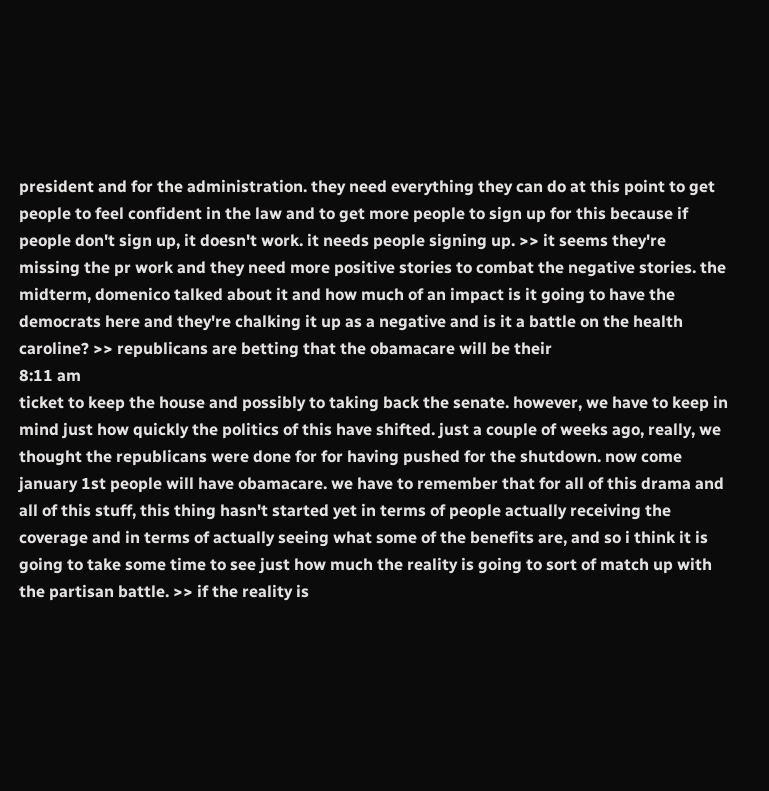president and for the administration. they need everything they can do at this point to get people to feel confident in the law and to get more people to sign up for this because if people don't sign up, it doesn't work. it needs people signing up. >> it seems they're missing the pr work and they need more positive stories to combat the negative stories. the midterm, domenico talked about it and how much of an impact is it going to have the democrats here and they're chalking it up as a negative and is it a battle on the health caroline? >> republicans are betting that the obamacare will be their
8:11 am
ticket to keep the house and possibly to taking back the senate. however, we have to keep in mind just how quickly the politics of this have shifted. just a couple of weeks ago, really, we thought the republicans were done for for having pushed for the shutdown. now come january 1st people will have obamacare. we have to remember that for all of this drama and all of this stuff, this thing hasn't started yet in terms of people actually receiving the coverage and in terms of actually seeing what some of the benefits are, and so i think it is going to take some time to see just how much the reality is going to sort of match up with the partisan battle. >> if the reality is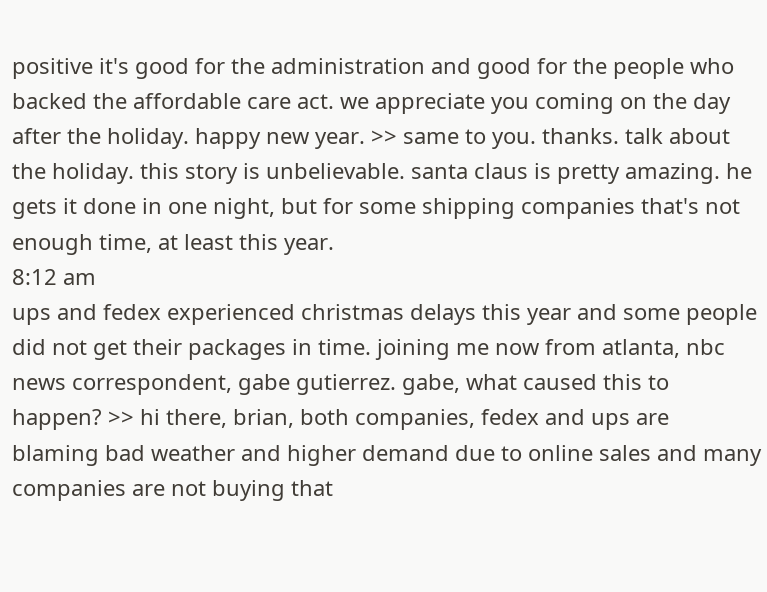positive it's good for the administration and good for the people who backed the affordable care act. we appreciate you coming on the day after the holiday. happy new year. >> same to you. thanks. talk about the holiday. this story is unbelievable. santa claus is pretty amazing. he gets it done in one night, but for some shipping companies that's not enough time, at least this year.
8:12 am
ups and fedex experienced christmas delays this year and some people did not get their packages in time. joining me now from atlanta, nbc news correspondent, gabe gutierrez. gabe, what caused this to happen? >> hi there, brian, both companies, fedex and ups are blaming bad weather and higher demand due to online sales and many companies are not buying that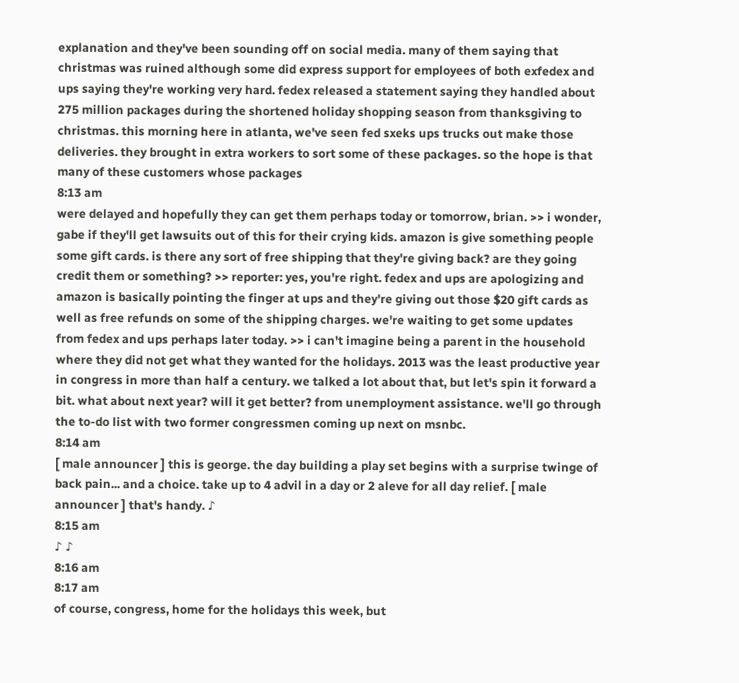explanation and they've been sounding off on social media. many of them saying that christmas was ruined although some did express support for employees of both exfedex and ups saying they're working very hard. fedex released a statement saying they handled about 275 million packages during the shortened holiday shopping season from thanksgiving to christmas. this morning here in atlanta, we've seen fed sxeks ups trucks out make those deliveries. they brought in extra workers to sort some of these packages. so the hope is that many of these customers whose packages
8:13 am
were delayed and hopefully they can get them perhaps today or tomorrow, brian. >> i wonder, gabe if they'll get lawsuits out of this for their crying kids. amazon is give something people some gift cards. is there any sort of free shipping that they're giving back? are they going credit them or something? >> reporter: yes, you're right. fedex and ups are apologizing and amazon is basically pointing the finger at ups and they're giving out those $20 gift cards as well as free refunds on some of the shipping charges. we're waiting to get some updates from fedex and ups perhaps later today. >> i can't imagine being a parent in the household where they did not get what they wanted for the holidays. 2013 was the least productive year in congress in more than half a century. we talked a lot about that, but let's spin it forward a bit. what about next year? will it get better? from unemployment assistance. we'll go through the to-do list with two former congressmen coming up next on msnbc.
8:14 am
[ male announcer ] this is george. the day building a play set begins with a surprise twinge of back pain... and a choice. take up to 4 advil in a day or 2 aleve for all day relief. [ male announcer ] that's handy. ♪
8:15 am
♪ ♪
8:16 am
8:17 am
of course, congress, home for the holidays this week, but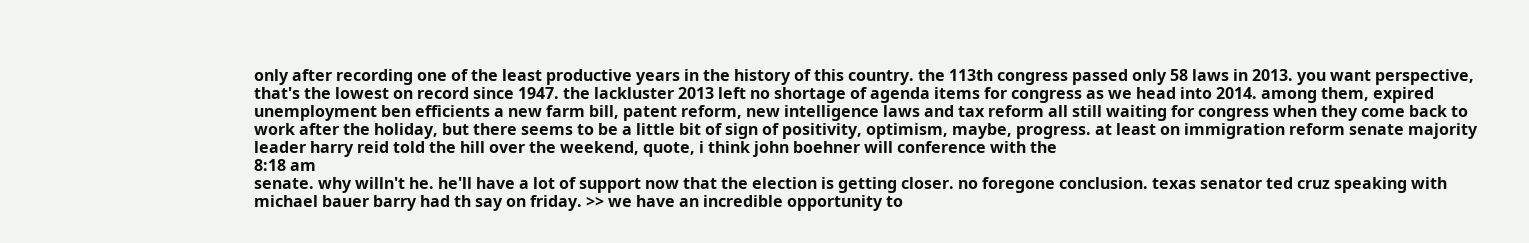only after recording one of the least productive years in the history of this country. the 113th congress passed only 58 laws in 2013. you want perspective, that's the lowest on record since 1947. the lackluster 2013 left no shortage of agenda items for congress as we head into 2014. among them, expired unemployment ben efficients a new farm bill, patent reform, new intelligence laws and tax reform all still waiting for congress when they come back to work after the holiday, but there seems to be a little bit of sign of positivity, optimism, maybe, progress. at least on immigration reform senate majority leader harry reid told the hill over the weekend, quote, i think john boehner will conference with the
8:18 am
senate. why willn't he. he'll have a lot of support now that the election is getting closer. no foregone conclusion. texas senator ted cruz speaking with michael bauer barry had th say on friday. >> we have an incredible opportunity to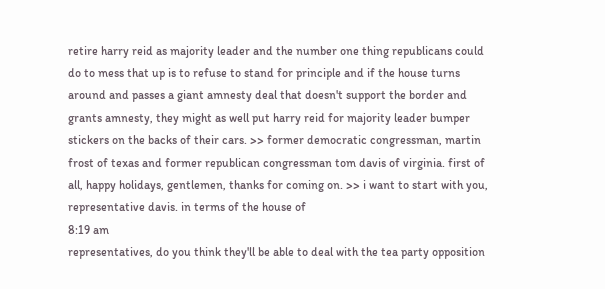retire harry reid as majority leader and the number one thing republicans could do to mess that up is to refuse to stand for principle and if the house turns around and passes a giant amnesty deal that doesn't support the border and grants amnesty, they might as well put harry reid for majority leader bumper stickers on the backs of their cars. >> former democratic congressman, martin frost of texas and former republican congressman tom davis of virginia. first of all, happy holidays, gentlemen, thanks for coming on. >> i want to start with you, representative davis. in terms of the house of
8:19 am
representatives, do you think they'll be able to deal with the tea party opposition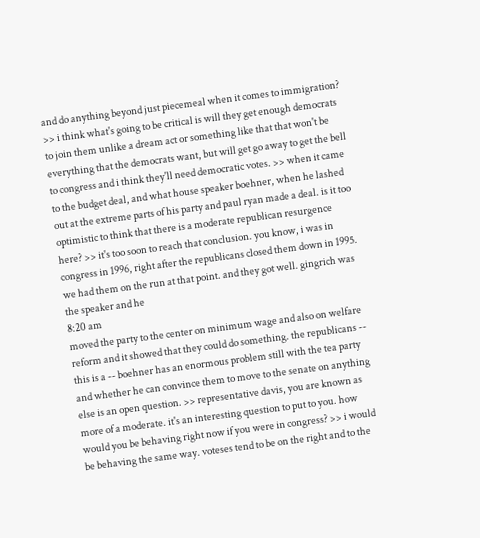and do anything beyond just piecemeal when it comes to immigration? >> i think what's going to be critical is will they get enough democrats to join them unlike a dream act or something like that that won't be everything that the democrats want, but will get go away to get the bell to congress and i think they'll need democratic votes. >> when it came to the budget deal, and what house speaker boehner, when he lashed out at the extreme parts of his party and paul ryan made a deal. is it too optimistic to think that there is a moderate republican resurgence here? >> it's too soon to reach that conclusion. you know, i was in congress in 1996, right after the republicans closed them down in 1995. we had them on the run at that point. and they got well. gingrich was the speaker and he
8:20 am
moved the party to the center on minimum wage and also on welfare reform and it showed that they could do something. the republicans -- this is a -- boehner has an enormous problem still with the tea party and whether he can convince them to move to the senate on anything else is an open question. >> representative davis, you are known as more of a moderate. it's an interesting question to put to you. how would you be behaving right now if you were in congress? >> i would be behaving the same way. voteses tend to be on the right and to the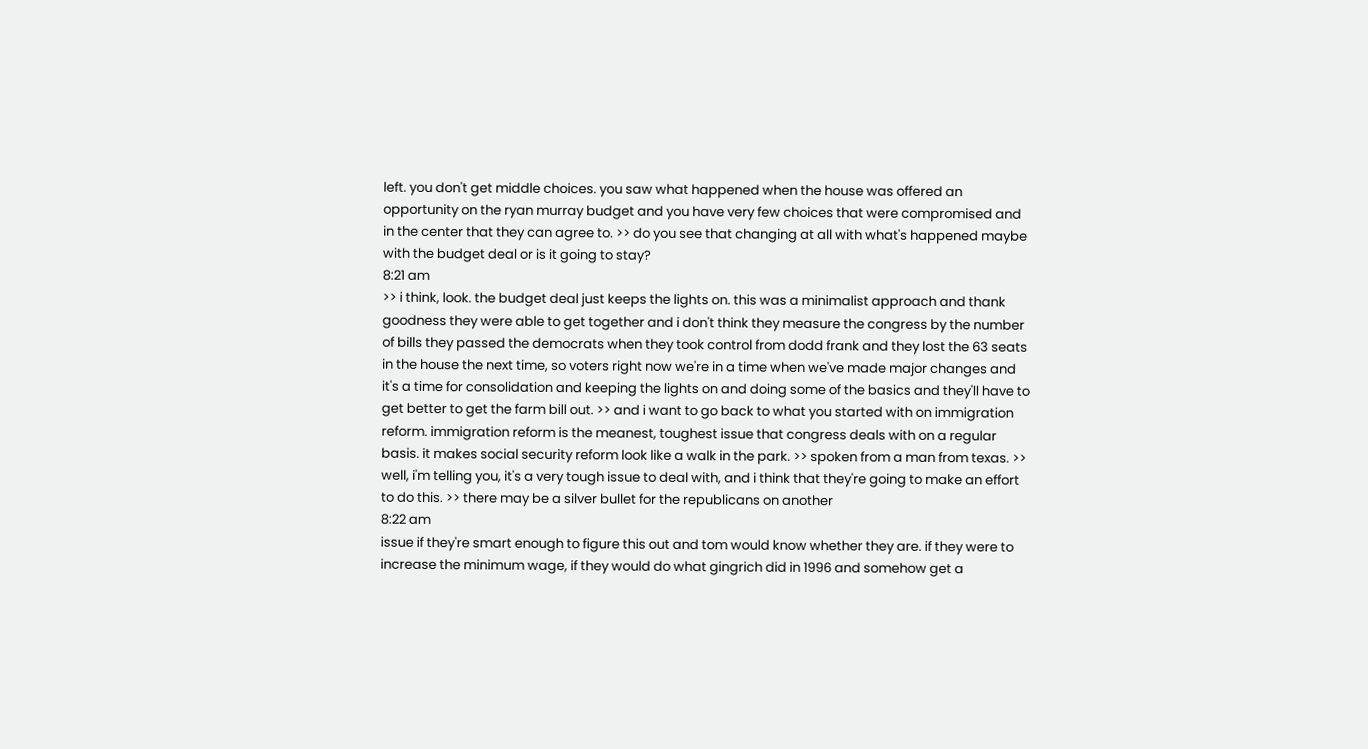left. you don't get middle choices. you saw what happened when the house was offered an opportunity on the ryan murray budget and you have very few choices that were compromised and in the center that they can agree to. >> do you see that changing at all with what's happened maybe with the budget deal or is it going to stay?
8:21 am
>> i think, look. the budget deal just keeps the lights on. this was a minimalist approach and thank goodness they were able to get together and i don't think they measure the congress by the number of bills they passed the democrats when they took control from dodd frank and they lost the 63 seats in the house the next time, so voters right now we're in a time when we've made major changes and it's a time for consolidation and keeping the lights on and doing some of the basics and they'll have to get better to get the farm bill out. >> and i want to go back to what you started with on immigration reform. immigration reform is the meanest, toughest issue that congress deals with on a regular basis. it makes social security reform look like a walk in the park. >> spoken from a man from texas. >> well, i'm telling you, it's a very tough issue to deal with, and i think that they're going to make an effort to do this. >> there may be a silver bullet for the republicans on another
8:22 am
issue if they're smart enough to figure this out and tom would know whether they are. if they were to increase the minimum wage, if they would do what gingrich did in 1996 and somehow get a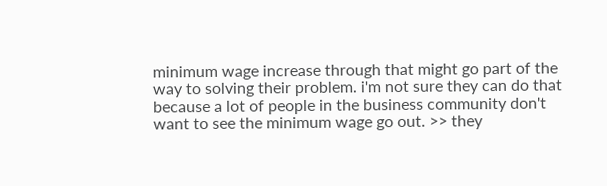minimum wage increase through that might go part of the way to solving their problem. i'm not sure they can do that because a lot of people in the business community don't want to see the minimum wage go out. >> they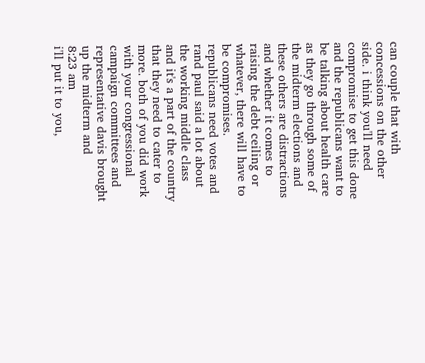can couple that with concessions on the other side. i think you'll need compromise to get this done and the republicans want to be talking about health care as they go through some of the midterm elections and these others are distractions and whether it comes to raising the debt ceiling or whatever, there will have to be compromises. republicans need votes and rand paul said a lot about the working middle class and it's a part of the country that they need to cater to more. both of you did work with your congressional campaign committees and representative davis brought up the midterm and
8:23 am
i'll put it to you,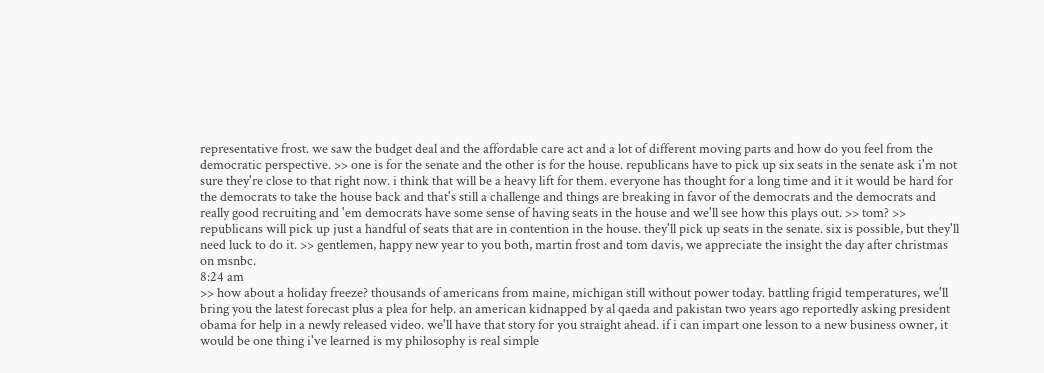representative frost. we saw the budget deal and the affordable care act and a lot of different moving parts and how do you feel from the democratic perspective. >> one is for the senate and the other is for the house. republicans have to pick up six seats in the senate ask i'm not sure they're close to that right now. i think that will be a heavy lift for them. everyone has thought for a long time and it it would be hard for the democrats to take the house back and that's still a challenge and things are breaking in favor of the democrats and the democrats and really good recruiting and 'em democrats have some sense of having seats in the house and we'll see how this plays out. >> tom? >> republicans will pick up just a handful of seats that are in contention in the house. they'll pick up seats in the senate. six is possible, but they'll need luck to do it. >> gentlemen, happy new year to you both, martin frost and tom davis, we appreciate the insight the day after christmas on msnbc.
8:24 am
>> how about a holiday freeze? thousands of americans from maine, michigan still without power today. battling frigid temperatures, we'll bring you the latest forecast plus a plea for help. an american kidnapped by al qaeda and pakistan two years ago reportedly asking president obama for help in a newly released video. we'll have that story for you straight ahead. if i can impart one lesson to a new business owner, it would be one thing i've learned is my philosophy is real simple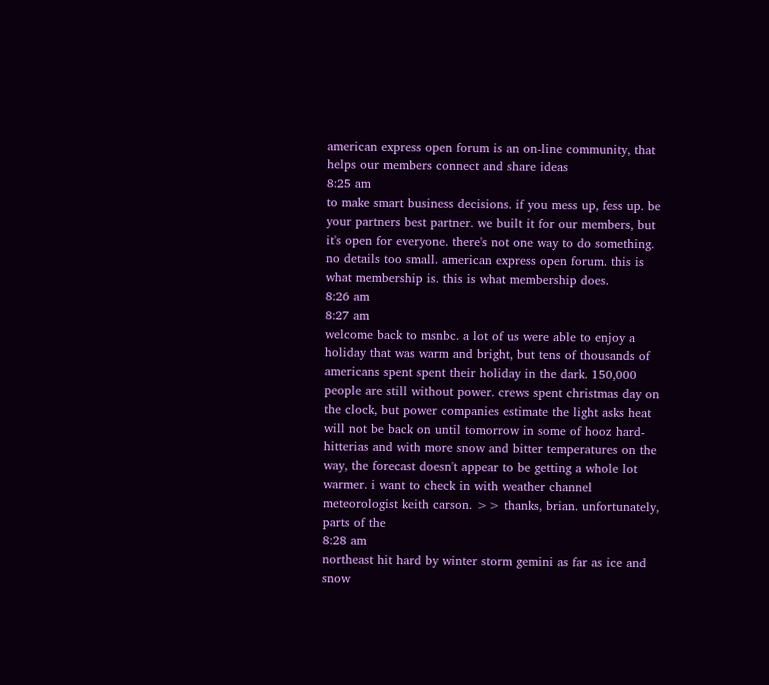american express open forum is an on-line community, that helps our members connect and share ideas
8:25 am
to make smart business decisions. if you mess up, fess up. be your partners best partner. we built it for our members, but it's open for everyone. there's not one way to do something. no details too small. american express open forum. this is what membership is. this is what membership does.
8:26 am
8:27 am
welcome back to msnbc. a lot of us were able to enjoy a holiday that was warm and bright, but tens of thousands of americans spent spent their holiday in the dark. 150,000 people are still without power. crews spent christmas day on the clock, but power companies estimate the light asks heat will not be back on until tomorrow in some of hooz hard-hitterias and with more snow and bitter temperatures on the way, the forecast doesn't appear to be getting a whole lot warmer. i want to check in with weather channel meteorologist keith carson. >> thanks, brian. unfortunately, parts of the
8:28 am
northeast hit hard by winter storm gemini as far as ice and snow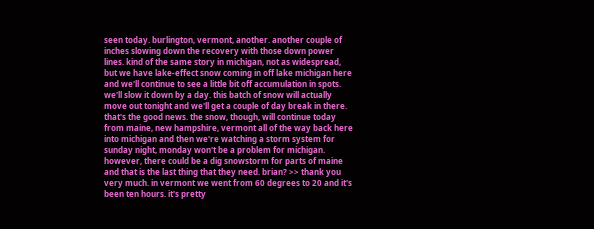seen today. burlington, vermont, another. another couple of inches slowing down the recovery with those down power lines. kind of the same story in michigan, not as widespread, but we have lake-effect snow coming in off lake michigan here and we'll continue to see a little bit off accumulation in spots. we'll slow it down by a day. this batch of snow will actually move out tonight and we'll get a couple of day break in there. that's the good news. the snow, though, will continue today from maine, new hampshire, vermont all of the way back here into michigan and then we're watching a storm system for sunday night, monday won't be a problem for michigan. however, there could be a dig snowstorm for parts of maine and that is the last thing that they need. brian? >> thank you very much. in vermont we went from 60 degrees to 20 and it's been ten hours. it's pretty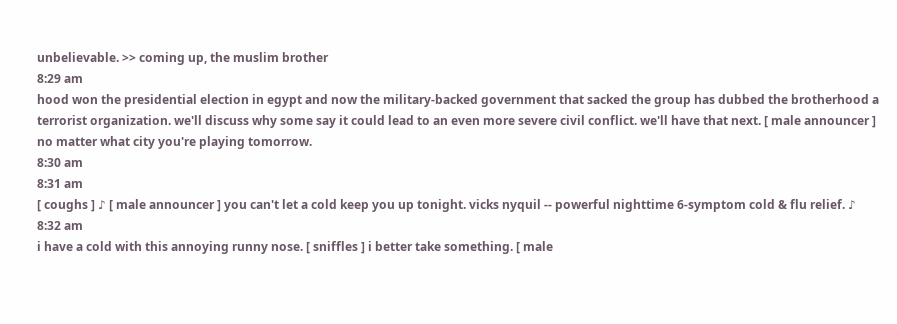unbelievable. >> coming up, the muslim brother
8:29 am
hood won the presidential election in egypt and now the military-backed government that sacked the group has dubbed the brotherhood a terrorist organization. we'll discuss why some say it could lead to an even more severe civil conflict. we'll have that next. [ male announcer ] no matter what city you're playing tomorrow.
8:30 am
8:31 am
[ coughs ] ♪ [ male announcer ] you can't let a cold keep you up tonight. vicks nyquil -- powerful nighttime 6-symptom cold & flu relief. ♪
8:32 am
i have a cold with this annoying runny nose. [ sniffles ] i better take something. [ male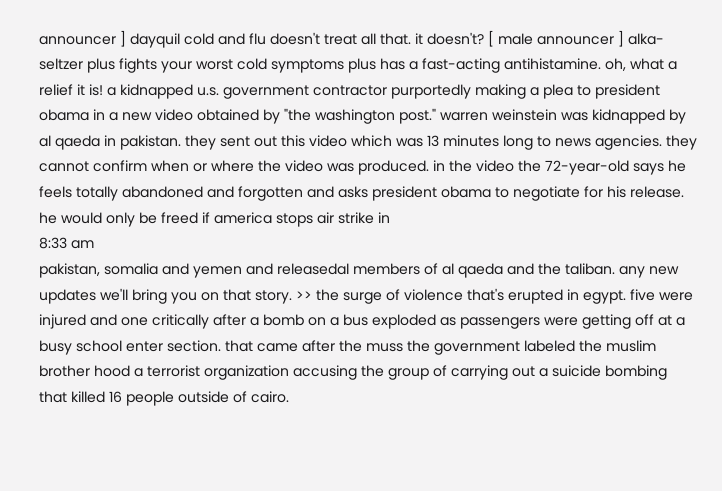announcer ] dayquil cold and flu doesn't treat all that. it doesn't? [ male announcer ] alka-seltzer plus fights your worst cold symptoms plus has a fast-acting antihistamine. oh, what a relief it is! a kidnapped u.s. government contractor purportedly making a plea to president obama in a new video obtained by "the washington post." warren weinstein was kidnapped by al qaeda in pakistan. they sent out this video which was 13 minutes long to news agencies. they cannot confirm when or where the video was produced. in the video the 72-year-old says he feels totally abandoned and forgotten and asks president obama to negotiate for his release. he would only be freed if america stops air strike in
8:33 am
pakistan, somalia and yemen and releasedal members of al qaeda and the taliban. any new updates we'll bring you on that story. >> the surge of violence that's erupted in egypt. five were injured and one critically after a bomb on a bus exploded as passengers were getting off at a busy school enter section. that came after the muss the government labeled the muslim brother hood a terrorist organization accusing the group of carrying out a suicide bombing that killed 16 people outside of cairo.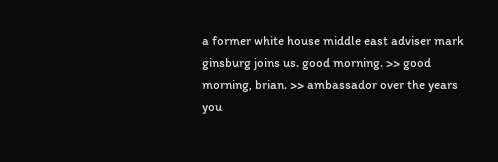a former white house middle east adviser mark ginsburg joins us. good morning. >> good morning, brian. >> ambassador over the years you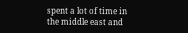spent a lot of time in the middle east and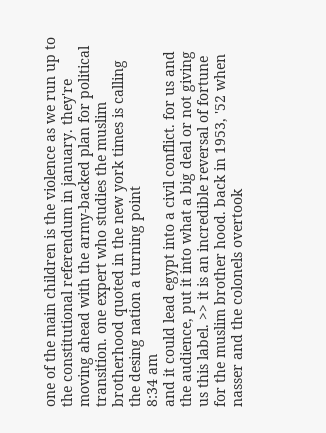one of the main children is the violence as we run up to the constitutional referendum in january. they're moving ahead with the army-backed plan for political transition. one expert who studies the muslim brotherhood quoted in the new york times is calling the desing nation a turning point
8:34 am
and it could lead egypt into a civil conflict. for us and the audience, put it into what a big deal or not giving us this label. >> it is an incredible reversal of fortune for the muslim brother hood. back in 1953, '52 when nasser and the colonels overtook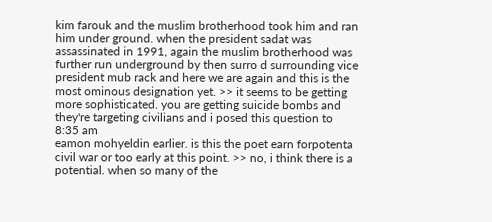kim farouk and the muslim brotherhood took him and ran him under ground. when the president sadat was assassinated in 1991, again the muslim brotherhood was further run underground by then surro d surrounding vice president mub rack and here we are again and this is the most ominous designation yet. >> it seems to be getting more sophisticated. you are getting suicide bombs and they're targeting civilians and i posed this question to
8:35 am
eamon mohyeldin earlier. is this the poet earn forpotenta civil war or too early at this point. >> no, i think there is a potential. when so many of the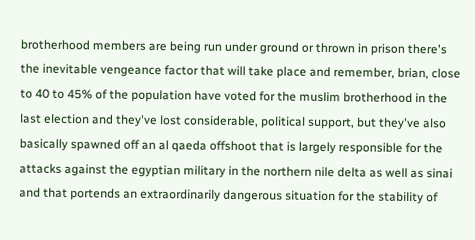brotherhood members are being run under ground or thrown in prison there's the inevitable vengeance factor that will take place and remember, brian, close to 40 to 45% of the population have voted for the muslim brotherhood in the last election and they've lost considerable, political support, but they've also basically spawned off an al qaeda offshoot that is largely responsible for the attacks against the egyptian military in the northern nile delta as well as sinai and that portends an extraordinarily dangerous situation for the stability of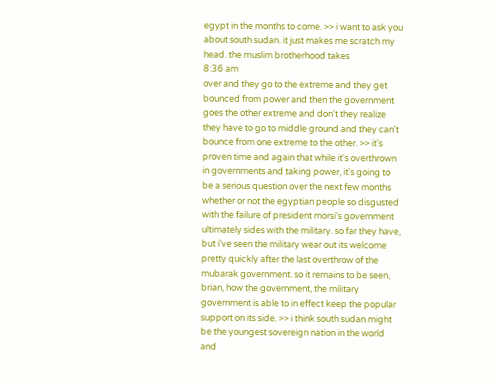egypt in the months to come. >> i want to ask you about south sudan. it just makes me scratch my head. the muslim brotherhood takes
8:36 am
over and they go to the extreme and they get bounced from power and then the government goes the other extreme and don't they realize they have to go to middle ground and they can't bounce from one extreme to the other. >> it's proven time and again that while it's overthrown in governments and taking power, it's going to be a serious question over the next few months whether or not the egyptian people so disgusted with the failure of president morsi's government ultimately sides with the military. so far they have, but i've seen the military wear out its welcome pretty quickly after the last overthrow of the mubarak government. so it remains to be seen, brian, how the government, the military government is able to in effect keep the popular support on its side. >> i think south sudan might be the youngest sovereign nation in the world and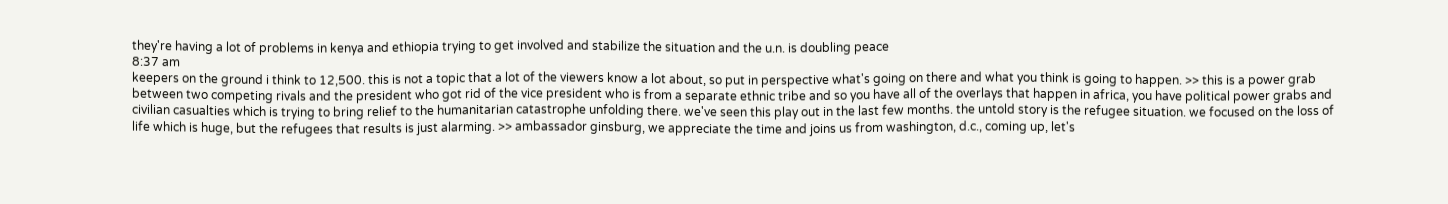they're having a lot of problems in kenya and ethiopia trying to get involved and stabilize the situation and the u.n. is doubling peace
8:37 am
keepers on the ground i think to 12,500. this is not a topic that a lot of the viewers know a lot about, so put in perspective what's going on there and what you think is going to happen. >> this is a power grab between two competing rivals and the president who got rid of the vice president who is from a separate ethnic tribe and so you have all of the overlays that happen in africa, you have political power grabs and civilian casualties which is trying to bring relief to the humanitarian catastrophe unfolding there. we've seen this play out in the last few months. the untold story is the refugee situation. we focused on the loss of life which is huge, but the refugees that results is just alarming. >> ambassador ginsburg, we appreciate the time and joins us from washington, d.c., coming up, let's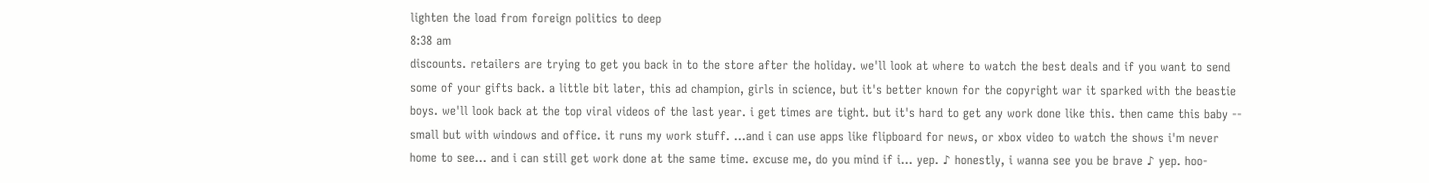lighten the load from foreign politics to deep
8:38 am
discounts. retailers are trying to get you back in to the store after the holiday. we'll look at where to watch the best deals and if you want to send some of your gifts back. a little bit later, this ad champion, girls in science, but it's better known for the copyright war it sparked with the beastie boys. we'll look back at the top viral videos of the last year. i get times are tight. but it's hard to get any work done like this. then came this baby -- small but with windows and office. it runs my work stuff. ...and i can use apps like flipboard for news, or xbox video to watch the shows i'm never home to see... and i can still get work done at the same time. excuse me, do you mind if i... yep. ♪ honestly, i wanna see you be brave ♪ yep. hoo-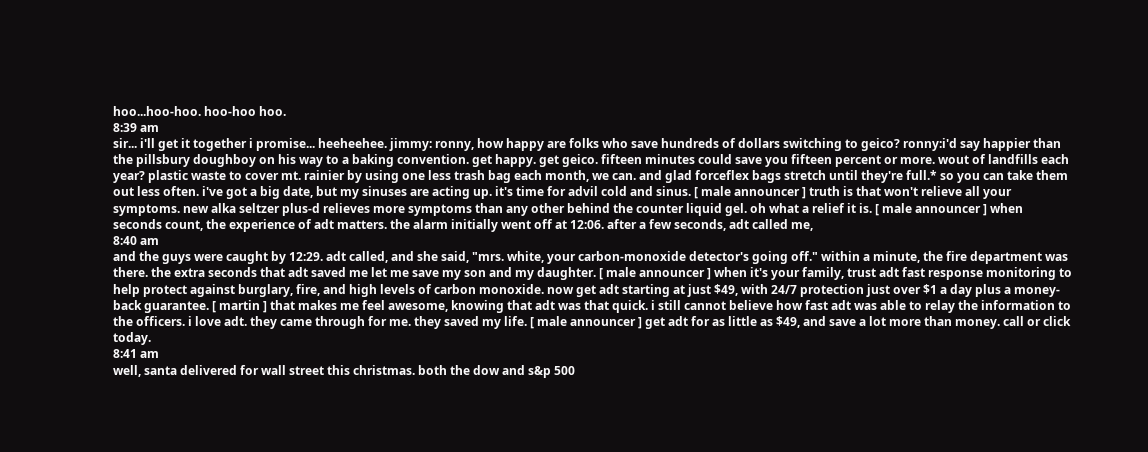hoo...hoo-hoo. hoo-hoo hoo.
8:39 am
sir... i'll get it together i promise... heeheehee. jimmy: ronny, how happy are folks who save hundreds of dollars switching to geico? ronny:i'd say happier than the pillsbury doughboy on his way to a baking convention. get happy. get geico. fifteen minutes could save you fifteen percent or more. wout of landfills each year? plastic waste to cover mt. rainier by using one less trash bag each month, we can. and glad forceflex bags stretch until they're full.* so you can take them out less often. i've got a big date, but my sinuses are acting up. it's time for advil cold and sinus. [ male announcer ] truth is that won't relieve all your symptoms. new alka seltzer plus-d relieves more symptoms than any other behind the counter liquid gel. oh what a relief it is. [ male announcer ] when seconds count, the experience of adt matters. the alarm initially went off at 12:06. after a few seconds, adt called me,
8:40 am
and the guys were caught by 12:29. adt called, and she said, "mrs. white, your carbon-monoxide detector's going off." within a minute, the fire department was there. the extra seconds that adt saved me let me save my son and my daughter. [ male announcer ] when it's your family, trust adt fast response monitoring to help protect against burglary, fire, and high levels of carbon monoxide. now get adt starting at just $49, with 24/7 protection just over $1 a day plus a money-back guarantee. [ martin ] that makes me feel awesome, knowing that adt was that quick. i still cannot believe how fast adt was able to relay the information to the officers. i love adt. they came through for me. they saved my life. [ male announcer ] get adt for as little as $49, and save a lot more than money. call or click today.
8:41 am
well, santa delivered for wall street this christmas. both the dow and s&p 500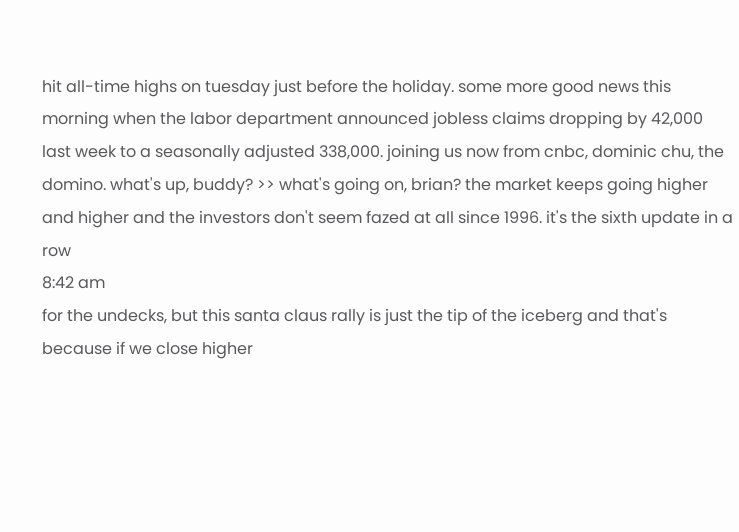hit all-time highs on tuesday just before the holiday. some more good news this morning when the labor department announced jobless claims dropping by 42,000 last week to a seasonally adjusted 338,000. joining us now from cnbc, dominic chu, the domino. what's up, buddy? >> what's going on, brian? the market keeps going higher and higher and the investors don't seem fazed at all since 1996. it's the sixth update in a row
8:42 am
for the undecks, but this santa claus rally is just the tip of the iceberg and that's because if we close higher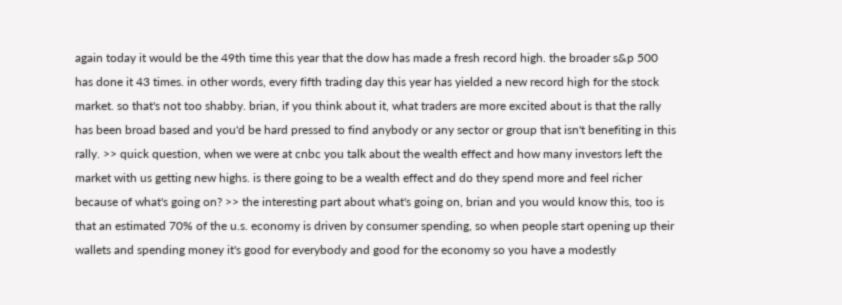again today it would be the 49th time this year that the dow has made a fresh record high. the broader s&p 500 has done it 43 times. in other words, every fifth trading day this year has yielded a new record high for the stock market. so that's not too shabby. brian, if you think about it, what traders are more excited about is that the rally has been broad based and you'd be hard pressed to find anybody or any sector or group that isn't benefiting in this rally. >> quick question, when we were at cnbc you talk about the wealth effect and how many investors left the market with us getting new highs. is there going to be a wealth effect and do they spend more and feel richer because of what's going on? >> the interesting part about what's going on, brian and you would know this, too is that an estimated 70% of the u.s. economy is driven by consumer spending, so when people start opening up their wallets and spending money it's good for everybody and good for the economy so you have a modestly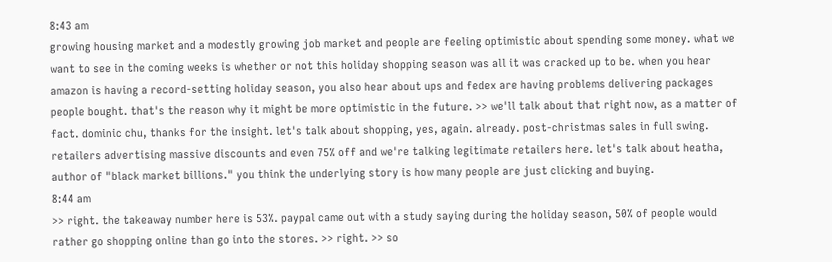8:43 am
growing housing market and a modestly growing job market and people are feeling optimistic about spending some money. what we want to see in the coming weeks is whether or not this holiday shopping season was all it was cracked up to be. when you hear amazon is having a record-setting holiday season, you also hear about ups and fedex are having problems delivering packages people bought. that's the reason why it might be more optimistic in the future. >> we'll talk about that right now, as a matter of fact. dominic chu, thanks for the insight. let's talk about shopping, yes, again. already. post-christmas sales in full swing. retailers advertising massive discounts and even 75% off and we're talking legitimate retailers here. let's talk about heatha, author of "black market billions." you think the underlying story is how many people are just clicking and buying.
8:44 am
>> right. the takeaway number here is 53%. paypal came out with a study saying during the holiday season, 50% of people would rather go shopping online than go into the stores. >> right. >> so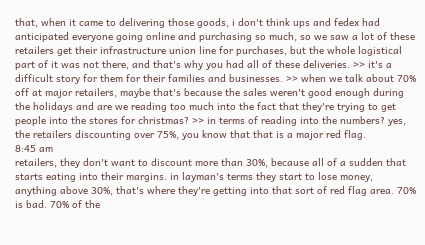that, when it came to delivering those goods, i don't think ups and fedex had anticipated everyone going online and purchasing so much, so we saw a lot of these retailers get their infrastructure union line for purchases, but the whole logistical part of it was not there, and that's why you had all of these deliveries. >> it's a difficult story for them for their families and businesses. >> when we talk about 70% off at major retailers, maybe that's because the sales weren't good enough during the holidays and are we reading too much into the fact that they're trying to get people into the stores for christmas? >> in terms of reading into the numbers? yes, the retailers discounting over 75%, you know that that is a major red flag.
8:45 am
retailers, they don't want to discount more than 30%, because all of a sudden that starts eating into their margins. in layman's terms they start to lose money, anything above 30%, that's where they're getting into that sort of red flag area. 70% is bad. 70% of the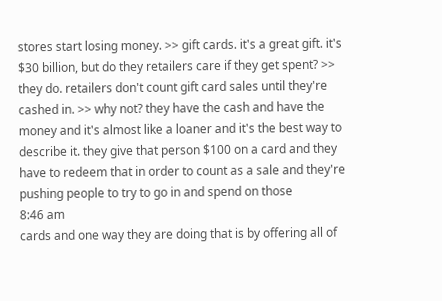stores start losing money. >> gift cards. it's a great gift. it's $30 billion, but do they retailers care if they get spent? >> they do. retailers don't count gift card sales until they're cashed in. >> why not? they have the cash and have the money and it's almost like a loaner and it's the best way to describe it. they give that person $100 on a card and they have to redeem that in order to count as a sale and they're pushing people to try to go in and spend on those
8:46 am
cards and one way they are doing that is by offering all of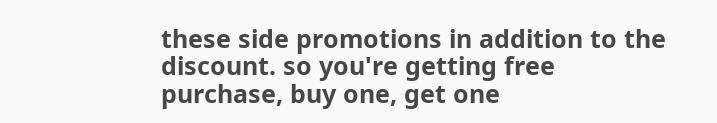these side promotions in addition to the discount. so you're getting free purchase, buy one, get one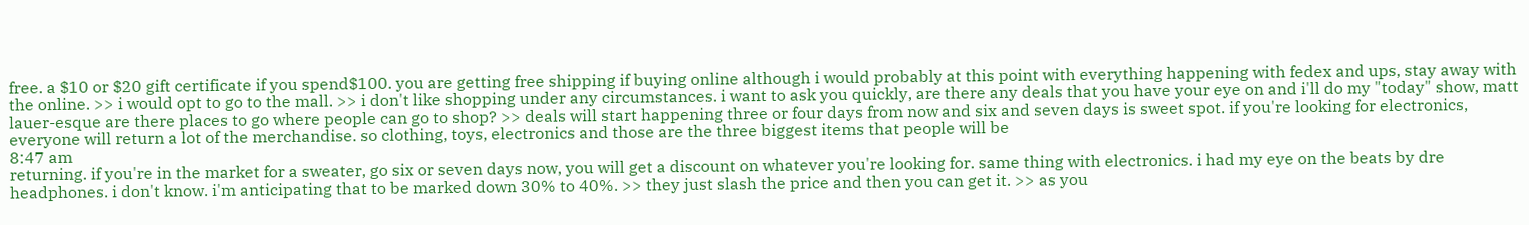free. a $10 or $20 gift certificate if you spend$100. you are getting free shipping if buying online although i would probably at this point with everything happening with fedex and ups, stay away with the online. >> i would opt to go to the mall. >> i don't like shopping under any circumstances. i want to ask you quickly, are there any deals that you have your eye on and i'll do my "today" show, matt lauer-esque are there places to go where people can go to shop? >> deals will start happening three or four days from now and six and seven days is sweet spot. if you're looking for electronics, everyone will return a lot of the merchandise. so clothing, toys, electronics and those are the three biggest items that people will be
8:47 am
returning. if you're in the market for a sweater, go six or seven days now, you will get a discount on whatever you're looking for. same thing with electronics. i had my eye on the beats by dre headphones. i don't know. i'm anticipating that to be marked down 30% to 40%. >> they just slash the price and then you can get it. >> as you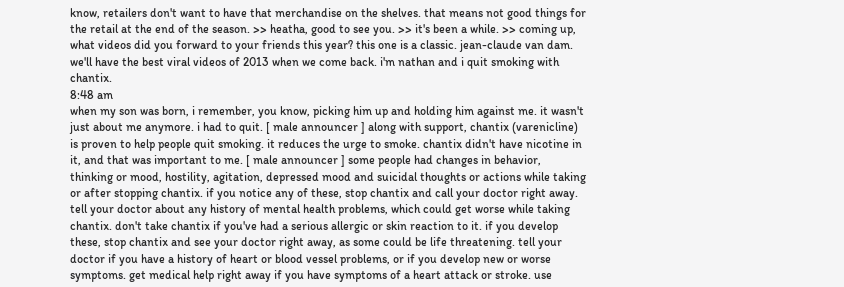know, retailers don't want to have that merchandise on the shelves. that means not good things for the retail at the end of the season. >> heatha, good to see you. >> it's been a while. >> coming up, what videos did you forward to your friends this year? this one is a classic. jean-claude van dam. we'll have the best viral videos of 2013 when we come back. i'm nathan and i quit smoking with chantix.
8:48 am
when my son was born, i remember, you know, picking him up and holding him against me. it wasn't just about me anymore. i had to quit. [ male announcer ] along with support, chantix (varenicline) is proven to help people quit smoking. it reduces the urge to smoke. chantix didn't have nicotine in it, and that was important to me. [ male announcer ] some people had changes in behavior, thinking or mood, hostility, agitation, depressed mood and suicidal thoughts or actions while taking or after stopping chantix. if you notice any of these, stop chantix and call your doctor right away. tell your doctor about any history of mental health problems, which could get worse while taking chantix. don't take chantix if you've had a serious allergic or skin reaction to it. if you develop these, stop chantix and see your doctor right away, as some could be life threatening. tell your doctor if you have a history of heart or blood vessel problems, or if you develop new or worse symptoms. get medical help right away if you have symptoms of a heart attack or stroke. use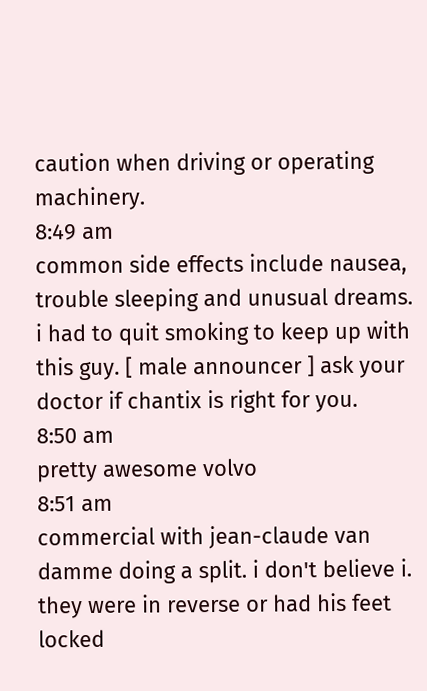caution when driving or operating machinery.
8:49 am
common side effects include nausea, trouble sleeping and unusual dreams. i had to quit smoking to keep up with this guy. [ male announcer ] ask your doctor if chantix is right for you.
8:50 am
pretty awesome volvo
8:51 am
commercial with jean-claude van damme doing a split. i don't believe i. they were in reverse or had his feet locked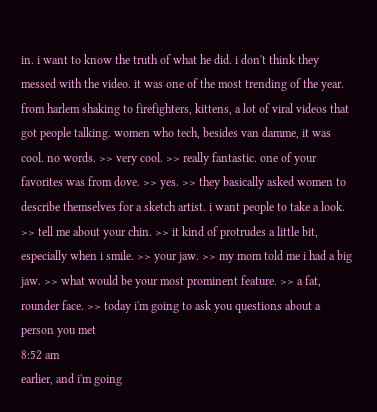in. i want to know the truth of what he did. i don't think they messed with the video. it was one of the most trending of the year. from harlem shaking to firefighters, kittens, a lot of viral videos that got people talking. women who tech, besides van damme, it was cool. no words. >> very cool. >> really fantastic. one of your favorites was from dove. >> yes. >> they basically asked women to describe themselves for a sketch artist. i want people to take a look. >> tell me about your chin. >> it kind of protrudes a little bit, especially when i smile. >> your jaw. >> my mom told me i had a big jaw. >> what would be your most prominent feature. >> a fat, rounder face. >> today i'm going to ask you questions about a person you met
8:52 am
earlier, and i'm going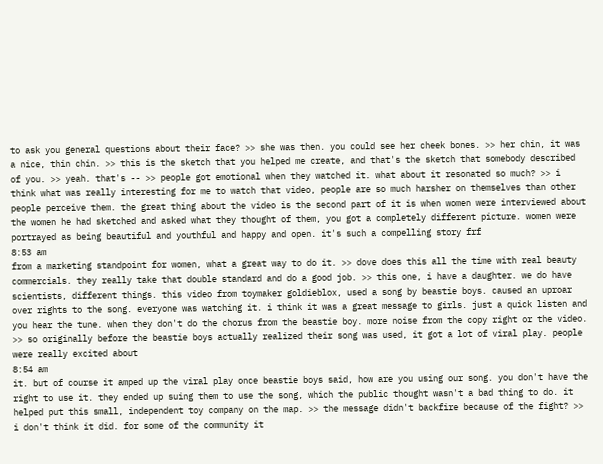to ask you general questions about their face? >> she was then. you could see her cheek bones. >> her chin, it was a nice, thin chin. >> this is the sketch that you helped me create, and that's the sketch that somebody described of you. >> yeah. that's -- >> people got emotional when they watched it. what about it resonated so much? >> i think what was really interesting for me to watch that video, people are so much harsher on themselves than other people perceive them. the great thing about the video is the second part of it is when women were interviewed about the women he had sketched and asked what they thought of them, you got a completely different picture. women were portrayed as being beautiful and youthful and happy and open. it's such a compelling story frf
8:53 am
from a marketing standpoint for women, what a great way to do it. >> dove does this all the time with real beauty commercials. they really take that double standard and do a good job. >> this one, i have a daughter. we do have scientists, different things. this video from toymaker goldieblox, used a song by beastie boys. caused an uproar over rights to the song. everyone was watching it. i think it was a great message to girls. just a quick listen and you hear the tune. when they don't do the chorus from the beastie boy. more noise from the copy right or the video. >> so originally before the beastie boys actually realized their song was used, it got a lot of viral play. people were really excited about
8:54 am
it. but of course it amped up the viral play once beastie boys said, how are you using our song. you don't have the right to use it. they ended up suing them to use the song, which the public thought wasn't a bad thing to do. it helped put this small, independent toy company on the map. >> the message didn't backfire because of the fight? >> i don't think it did. for some of the community it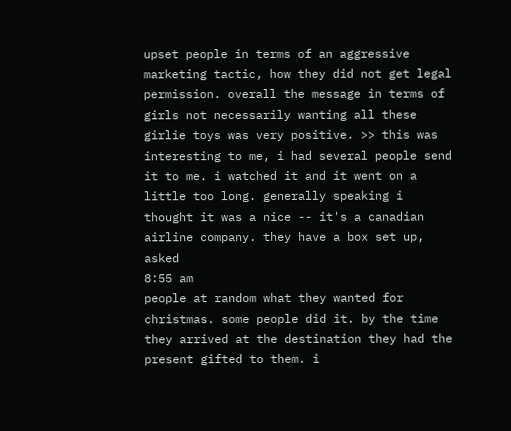upset people in terms of an aggressive marketing tactic, how they did not get legal permission. overall the message in terms of girls not necessarily wanting all these girlie toys was very positive. >> this was interesting to me, i had several people send it to me. i watched it and it went on a little too long. generally speaking i thought it was a nice -- it's a canadian airline company. they have a box set up, asked
8:55 am
people at random what they wanted for christmas. some people did it. by the time they arrived at the destination they had the present gifted to them. i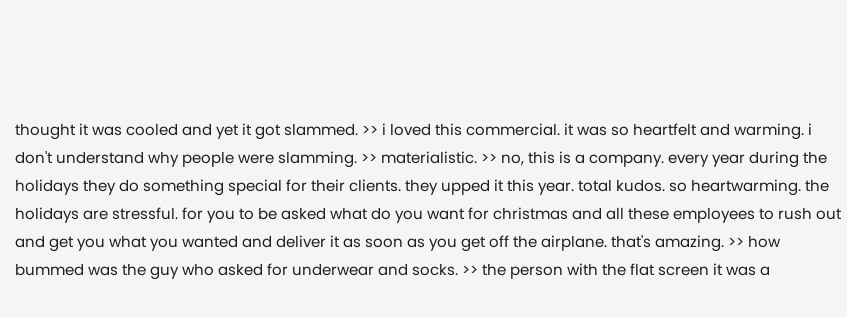thought it was cooled and yet it got slammed. >> i loved this commercial. it was so heartfelt and warming. i don't understand why people were slamming. >> materialistic. >> no, this is a company. every year during the holidays they do something special for their clients. they upped it this year. total kudos. so heartwarming. the holidays are stressful. for you to be asked what do you want for christmas and all these employees to rush out and get you what you wanted and deliver it as soon as you get off the airplane. that's amazing. >> how bummed was the guy who asked for underwear and socks. >> the person with the flat screen it was a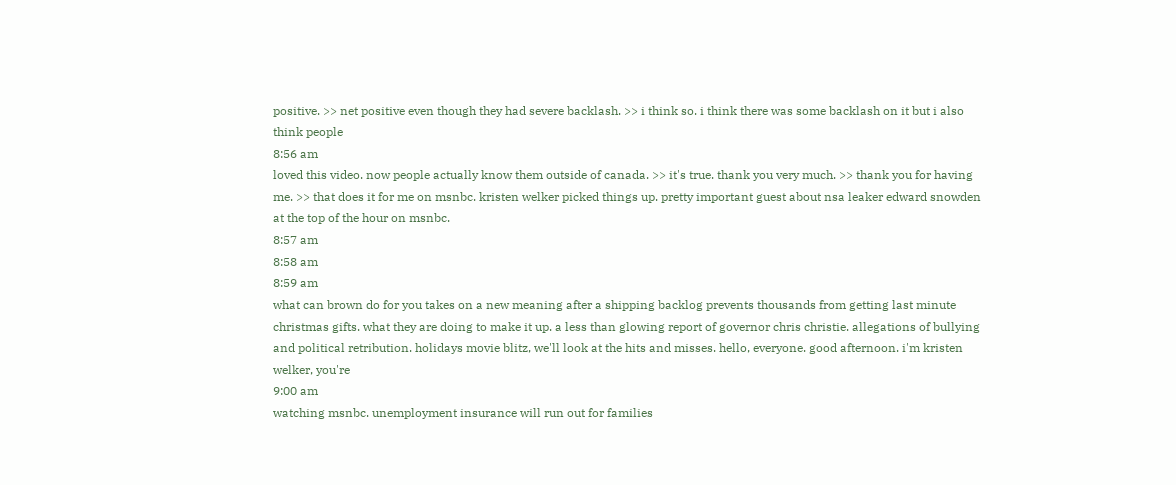positive. >> net positive even though they had severe backlash. >> i think so. i think there was some backlash on it but i also think people
8:56 am
loved this video. now people actually know them outside of canada. >> it's true. thank you very much. >> thank you for having me. >> that does it for me on msnbc. kristen welker picked things up. pretty important guest about nsa leaker edward snowden at the top of the hour on msnbc.
8:57 am
8:58 am
8:59 am
what can brown do for you takes on a new meaning after a shipping backlog prevents thousands from getting last minute christmas gifts. what they are doing to make it up. a less than glowing report of governor chris christie. allegations of bullying and political retribution. holidays movie blitz, we'll look at the hits and misses. hello, everyone. good afternoon. i'm kristen welker, you're
9:00 am
watching msnbc. unemployment insurance will run out for families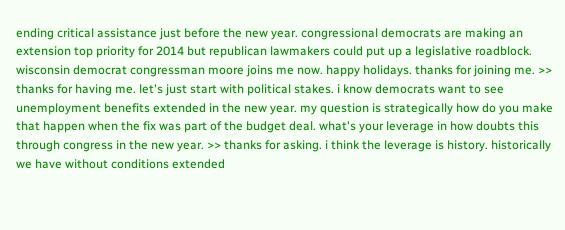ending critical assistance just before the new year. congressional democrats are making an extension top priority for 2014 but republican lawmakers could put up a legislative roadblock. wisconsin democrat congressman moore joins me now. happy holidays. thanks for joining me. >> thanks for having me. let's just start with political stakes. i know democrats want to see unemployment benefits extended in the new year. my question is strategically how do you make that happen when the fix was part of the budget deal. what's your leverage in how doubts this through congress in the new year. >> thanks for asking. i think the leverage is history. historically we have without conditions extended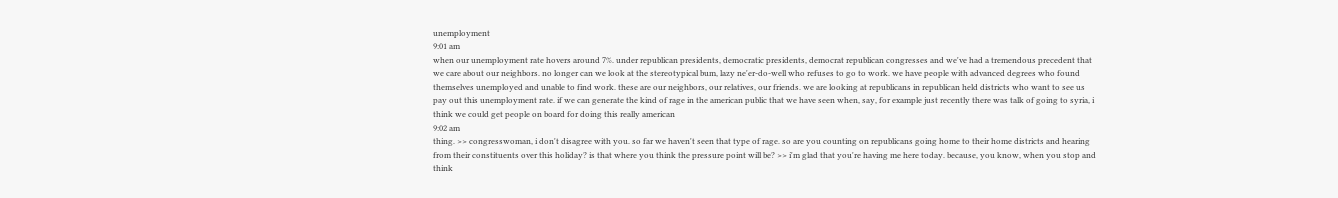unemployment
9:01 am
when our unemployment rate hovers around 7%. under republican presidents, democratic presidents, democrat republican congresses and we've had a tremendous precedent that we care about our neighbors. no longer can we look at the stereotypical bum, lazy ne'er-do-well who refuses to go to work. we have people with advanced degrees who found themselves unemployed and unable to find work. these are our neighbors, our relatives, our friends. we are looking at republicans in republican held districts who want to see us pay out this unemployment rate. if we can generate the kind of rage in the american public that we have seen when, say, for example just recently there was talk of going to syria, i think we could get people on board for doing this really american
9:02 am
thing. >> congresswoman, i don't disagree with you. so far we haven't seen that type of rage. so are you counting on republicans going home to their home districts and hearing from their constituents over this holiday? is that where you think the pressure point will be? >> i'm glad that you're having me here today. because, you know, when you stop and think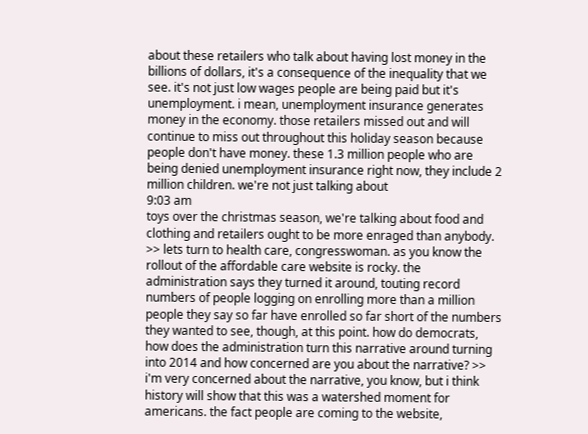about these retailers who talk about having lost money in the billions of dollars, it's a consequence of the inequality that we see. it's not just low wages people are being paid but it's unemployment. i mean, unemployment insurance generates money in the economy. those retailers missed out and will continue to miss out throughout this holiday season because people don't have money. these 1.3 million people who are being denied unemployment insurance right now, they include 2 million children. we're not just talking about
9:03 am
toys over the christmas season, we're talking about food and clothing and retailers ought to be more enraged than anybody. >> lets turn to health care, congresswoman. as you know the rollout of the affordable care website is rocky. the administration says they turned it around, touting record numbers of people logging on enrolling more than a million people they say so far have enrolled so far short of the numbers they wanted to see, though, at this point. how do democrats, how does the administration turn this narrative around turning into 2014 and how concerned are you about the narrative? >> i'm very concerned about the narrative, you know, but i think history will show that this was a watershed moment for americans. the fact people are coming to the website,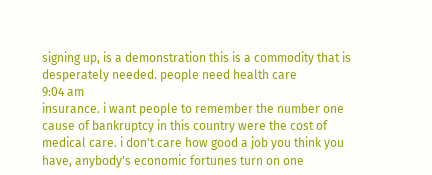signing up, is a demonstration this is a commodity that is desperately needed. people need health care
9:04 am
insurance. i want people to remember the number one cause of bankruptcy in this country were the cost of medical care. i don't care how good a job you think you have, anybody's economic fortunes turn on one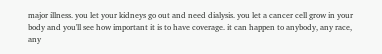major illness. you let your kidneys go out and need dialysis. you let a cancer cell grow in your body and you'll see how important it is to have coverage. it can happen to anybody, any race, any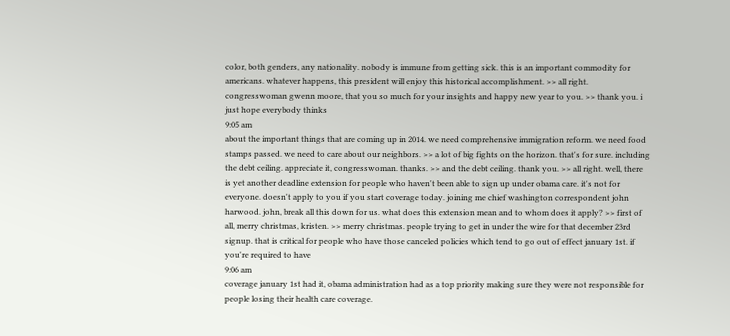color, both genders, any nationality. nobody is immune from getting sick. this is an important commodity for americans. whatever happens, this president will enjoy this historical accomplishment. >> all right. congresswoman gwenn moore, that you so much for your insights and happy new year to you. >> thank you. i just hope everybody thinks
9:05 am
about the important things that are coming up in 2014. we need comprehensive immigration reform. we need food stamps passed. we need to care about our neighbors. >> a lot of big fights on the horizon. that's for sure. including the debt ceiling. appreciate it, congresswoman. thanks. >> and the debt ceiling. thank you. >> all right. well, there is yet another deadline extension for people who haven't been able to sign up under obama care. it's not for everyone. doesn't apply to you if you start coverage today. joining me chief washington correspondent john harwood. john, break all this down for us. what does this extension mean and to whom does it apply? >> first of all, merry christmas, kristen. >> merry christmas. people trying to get in under the wire for that december 23rd signup. that is critical for people who have those canceled policies which tend to go out of effect january 1st. if you're required to have
9:06 am
coverage january 1st had it, obama administration had as a top priority making sure they were not responsible for people losing their health care coverage.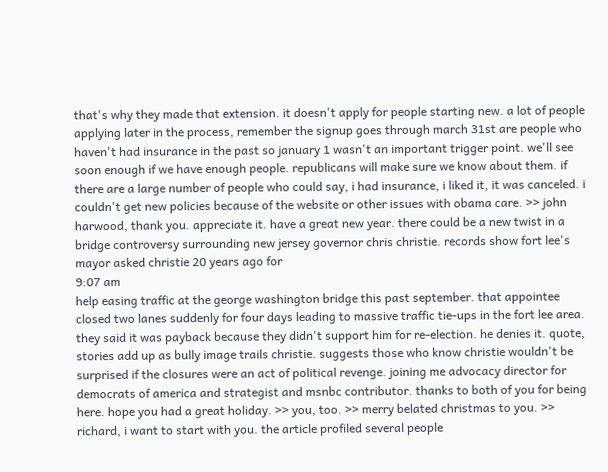that's why they made that extension. it doesn't apply for people starting new. a lot of people applying later in the process, remember the signup goes through march 31st are people who haven't had insurance in the past so january 1 wasn't an important trigger point. we'll see soon enough if we have enough people. republicans will make sure we know about them. if there are a large number of people who could say, i had insurance, i liked it, it was canceled. i couldn't get new policies because of the website or other issues with obama care. >> john harwood, thank you. appreciate it. have a great new year. there could be a new twist in a bridge controversy surrounding new jersey governor chris christie. records show fort lee's mayor asked christie 20 years ago for
9:07 am
help easing traffic at the george washington bridge this past september. that appointee closed two lanes suddenly for four days leading to massive traffic tie-ups in the fort lee area. they said it was payback because they didn't support him for re-election. he denies it. quote, stories add up as bully image trails christie. suggests those who know christie wouldn't be surprised if the closures were an act of political revenge. joining me advocacy director for democrats of america and strategist and msnbc contributor. thanks to both of you for being here. hope you had a great holiday. >> you, too. >> merry belated christmas to you. >> richard, i want to start with you. the article profiled several people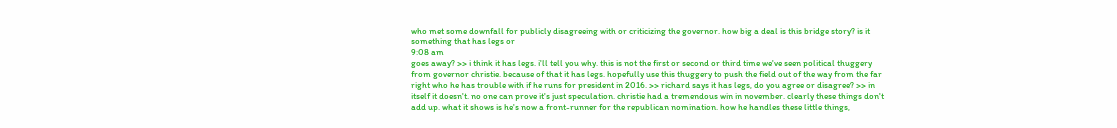who met some downfall for publicly disagreeing with or criticizing the governor. how big a deal is this bridge story? is it something that has legs or
9:08 am
goes away? >> i think it has legs. i'll tell you why. this is not the first or second or third time we've seen political thuggery from governor christie. because of that it has legs. hopefully use this thuggery to push the field out of the way from the far right who he has trouble with if he runs for president in 2016. >> richard says it has legs, do you agree or disagree? >> in itself it doesn't. no one can prove it's just speculation. christie had a tremendous win in november. clearly these things don't add up. what it shows is he's now a front-runner for the republican nomination. how he handles these little things,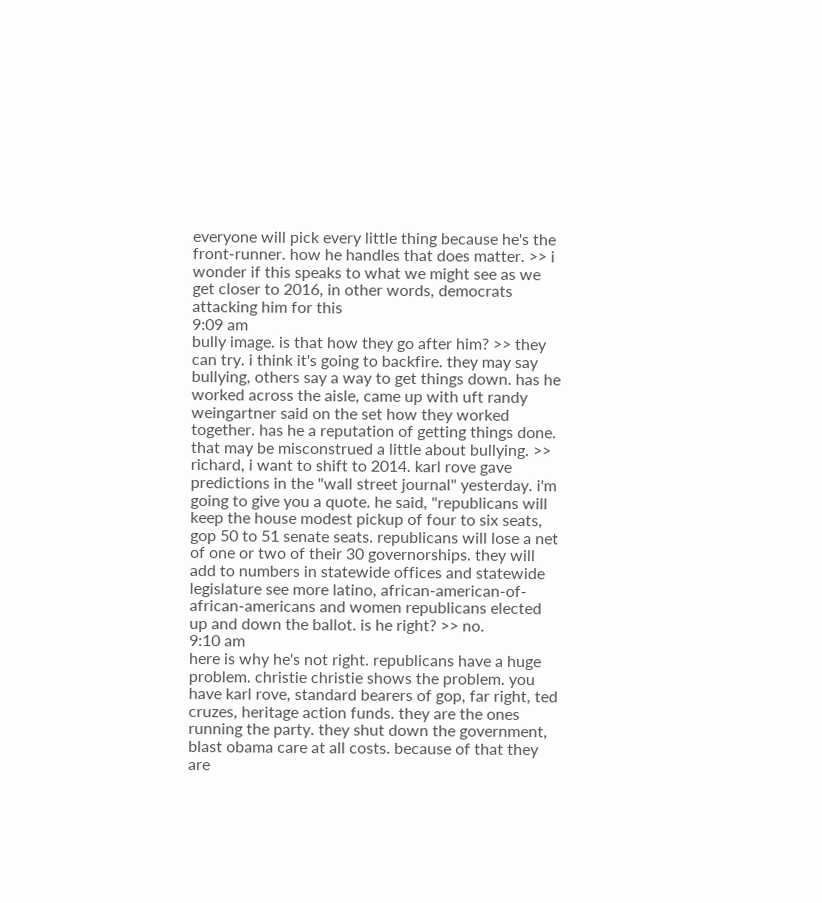everyone will pick every little thing because he's the front-runner. how he handles that does matter. >> i wonder if this speaks to what we might see as we get closer to 2016, in other words, democrats attacking him for this
9:09 am
bully image. is that how they go after him? >> they can try. i think it's going to backfire. they may say bullying, others say a way to get things down. has he worked across the aisle, came up with uft randy weingartner said on the set how they worked together. has he a reputation of getting things done. that may be misconstrued a little about bullying. >> richard, i want to shift to 2014. karl rove gave predictions in the "wall street journal" yesterday. i'm going to give you a quote. he said, "republicans will keep the house modest pickup of four to six seats, gop 50 to 51 senate seats. republicans will lose a net of one or two of their 30 governorships. they will add to numbers in statewide offices and statewide legislature see more latino, african-american-of- african-americans and women republicans elected up and down the ballot. is he right? >> no.
9:10 am
here is why he's not right. republicans have a huge problem. christie christie shows the problem. you have karl rove, standard bearers of gop, far right, ted cruzes, heritage action funds. they are the ones running the party. they shut down the government, blast obama care at all costs. because of that they are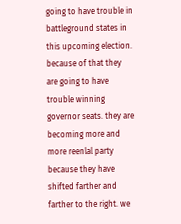going to have trouble in battleground states in this upcoming election. because of that they are going to have trouble winning governor seats. they are becoming more and more reenlal party because they have shifted farther and farther to the right. we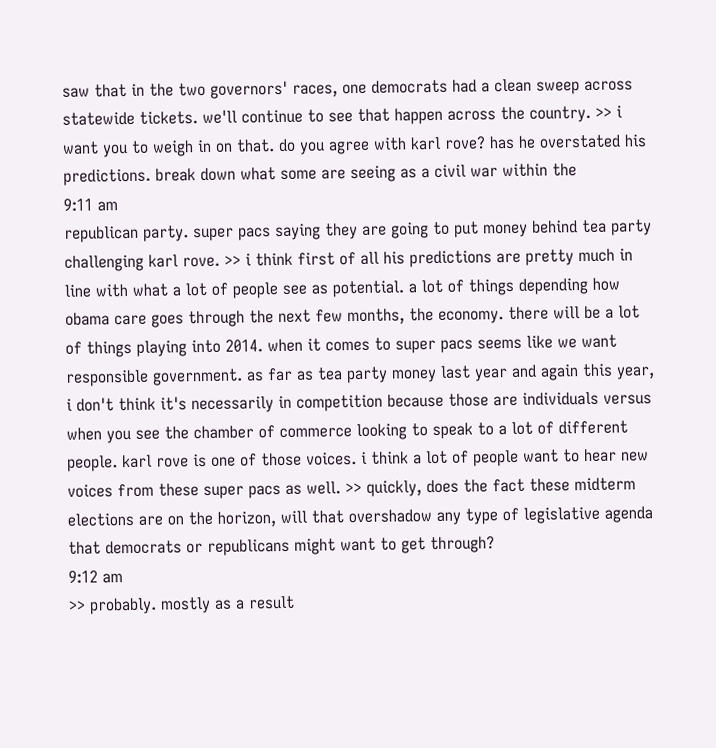saw that in the two governors' races, one democrats had a clean sweep across statewide tickets. we'll continue to see that happen across the country. >> i want you to weigh in on that. do you agree with karl rove? has he overstated his predictions. break down what some are seeing as a civil war within the
9:11 am
republican party. super pacs saying they are going to put money behind tea party challenging karl rove. >> i think first of all his predictions are pretty much in line with what a lot of people see as potential. a lot of things depending how obama care goes through the next few months, the economy. there will be a lot of things playing into 2014. when it comes to super pacs seems like we want responsible government. as far as tea party money last year and again this year, i don't think it's necessarily in competition because those are individuals versus when you see the chamber of commerce looking to speak to a lot of different people. karl rove is one of those voices. i think a lot of people want to hear new voices from these super pacs as well. >> quickly, does the fact these midterm elections are on the horizon, will that overshadow any type of legislative agenda that democrats or republicans might want to get through?
9:12 am
>> probably. mostly as a result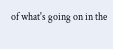of what's going on in the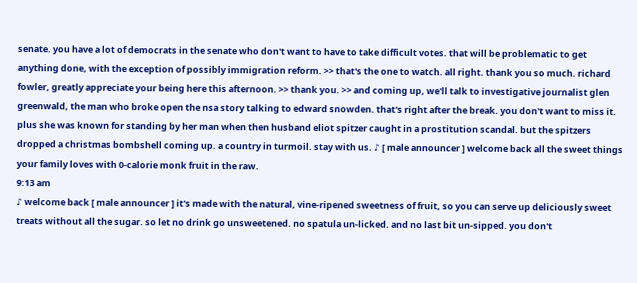senate. you have a lot of democrats in the senate who don't want to have to take difficult votes. that will be problematic to get anything done, with the exception of possibly immigration reform. >> that's the one to watch. all right. thank you so much. richard fowler, greatly appreciate your being here this afternoon. >> thank you. >> and coming up, we'll talk to investigative journalist glen greenwald, the man who broke open the nsa story talking to edward snowden. that's right after the break. you don't want to miss it. plus she was known for standing by her man when then husband eliot spitzer caught in a prostitution scandal. but the spitzers dropped a christmas bombshell coming up. a country in turmoil. stay with us. ♪ [ male announcer ] welcome back all the sweet things your family loves with 0-calorie monk fruit in the raw.
9:13 am
♪ welcome back [ male announcer ] it's made with the natural, vine-ripened sweetness of fruit, so you can serve up deliciously sweet treats without all the sugar. so let no drink go unsweetened. no spatula un-licked. and no last bit un-sipped. you don't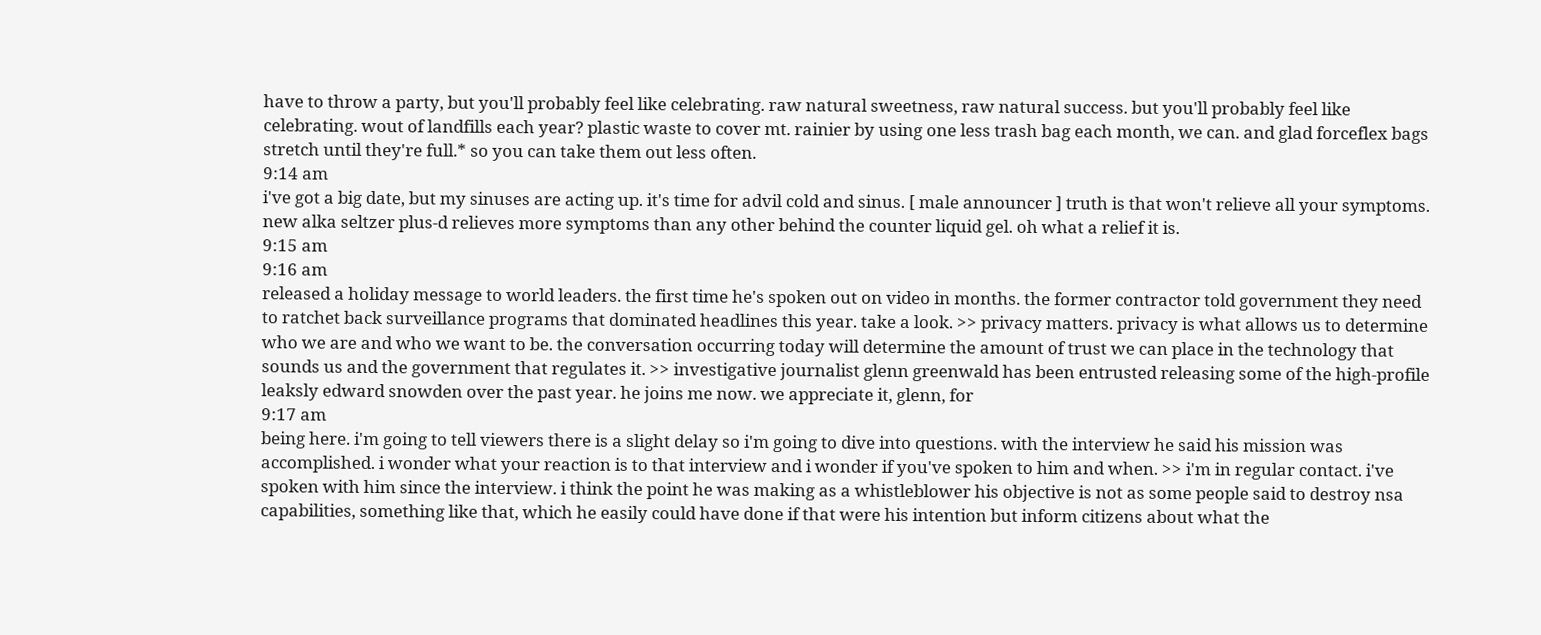have to throw a party, but you'll probably feel like celebrating. raw natural sweetness, raw natural success. but you'll probably feel like celebrating. wout of landfills each year? plastic waste to cover mt. rainier by using one less trash bag each month, we can. and glad forceflex bags stretch until they're full.* so you can take them out less often.
9:14 am
i've got a big date, but my sinuses are acting up. it's time for advil cold and sinus. [ male announcer ] truth is that won't relieve all your symptoms. new alka seltzer plus-d relieves more symptoms than any other behind the counter liquid gel. oh what a relief it is.
9:15 am
9:16 am
released a holiday message to world leaders. the first time he's spoken out on video in months. the former contractor told government they need to ratchet back surveillance programs that dominated headlines this year. take a look. >> privacy matters. privacy is what allows us to determine who we are and who we want to be. the conversation occurring today will determine the amount of trust we can place in the technology that sounds us and the government that regulates it. >> investigative journalist glenn greenwald has been entrusted releasing some of the high-profile leaksly edward snowden over the past year. he joins me now. we appreciate it, glenn, for
9:17 am
being here. i'm going to tell viewers there is a slight delay so i'm going to dive into questions. with the interview he said his mission was accomplished. i wonder what your reaction is to that interview and i wonder if you've spoken to him and when. >> i'm in regular contact. i've spoken with him since the interview. i think the point he was making as a whistleblower his objective is not as some people said to destroy nsa capabilities, something like that, which he easily could have done if that were his intention but inform citizens about what the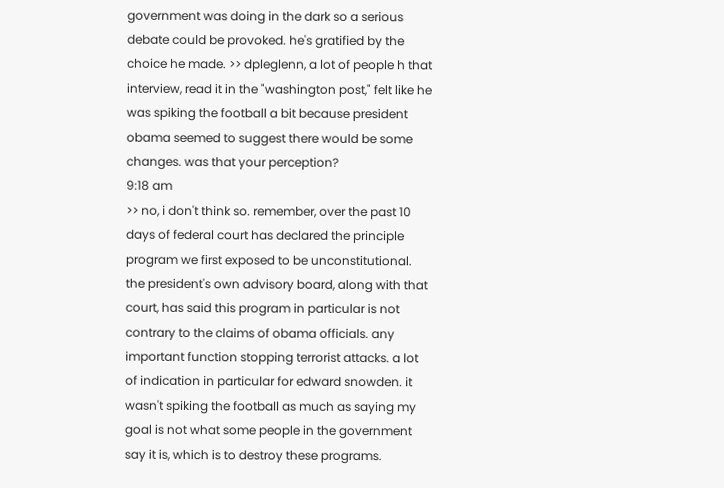government was doing in the dark so a serious debate could be provoked. he's gratified by the choice he made. >> dpleglenn, a lot of people h that interview, read it in the "washington post," felt like he was spiking the football a bit because president obama seemed to suggest there would be some changes. was that your perception?
9:18 am
>> no, i don't think so. remember, over the past 10 days of federal court has declared the principle program we first exposed to be unconstitutional. the president's own advisory board, along with that court, has said this program in particular is not contrary to the claims of obama officials. any important function stopping terrorist attacks. a lot of indication in particular for edward snowden. it wasn't spiking the football as much as saying my goal is not what some people in the government say it is, which is to destroy these programs.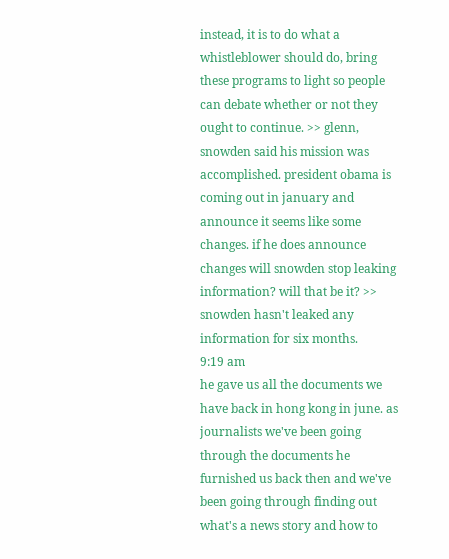instead, it is to do what a whistleblower should do, bring these programs to light so people can debate whether or not they ought to continue. >> glenn, snowden said his mission was accomplished. president obama is coming out in january and announce it seems like some changes. if he does announce changes will snowden stop leaking information? will that be it? >> snowden hasn't leaked any information for six months.
9:19 am
he gave us all the documents we have back in hong kong in june. as journalists we've been going through the documents he furnished us back then and we've been going through finding out what's a news story and how to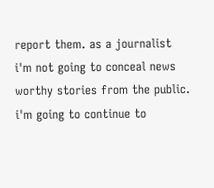report them. as a journalist i'm not going to conceal news worthy stories from the public. i'm going to continue to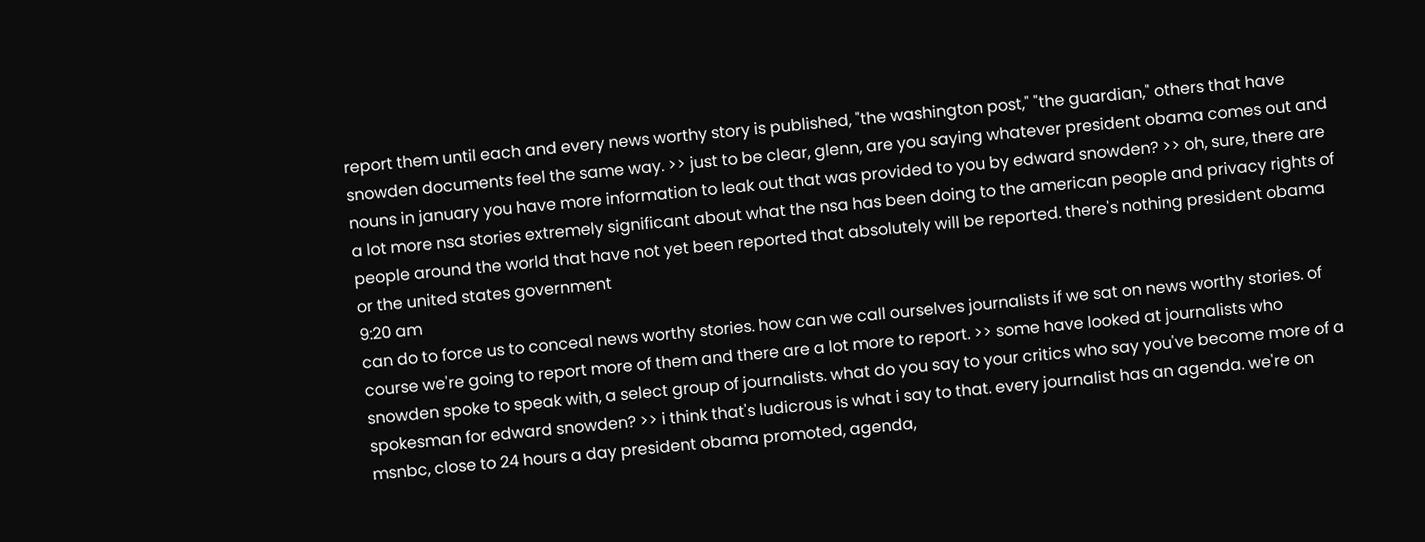report them until each and every news worthy story is published, "the washington post," "the guardian," others that have snowden documents feel the same way. >> just to be clear, glenn, are you saying whatever president obama comes out and nouns in january you have more information to leak out that was provided to you by edward snowden? >> oh, sure, there are a lot more nsa stories extremely significant about what the nsa has been doing to the american people and privacy rights of people around the world that have not yet been reported that absolutely will be reported. there's nothing president obama or the united states government
9:20 am
can do to force us to conceal news worthy stories. how can we call ourselves journalists if we sat on news worthy stories. of course we're going to report more of them and there are a lot more to report. >> some have looked at journalists who snowden spoke to speak with, a select group of journalists. what do you say to your critics who say you've become more of a spokesman for edward snowden? >> i think that's ludicrous is what i say to that. every journalist has an agenda. we're on msnbc, close to 24 hours a day president obama promoted, agenda,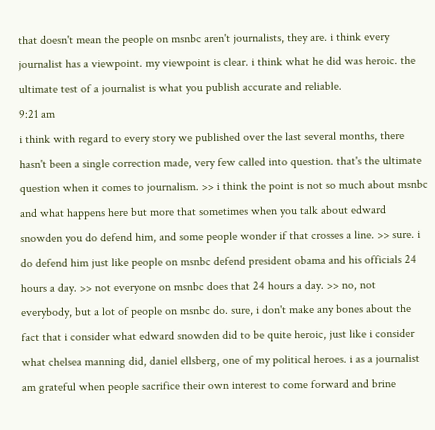that doesn't mean the people on msnbc aren't journalists, they are. i think every journalist has a viewpoint. my viewpoint is clear. i think what he did was heroic. the ultimate test of a journalist is what you publish accurate and reliable.
9:21 am
i think with regard to every story we published over the last several months, there hasn't been a single correction made, very few called into question. that's the ultimate question when it comes to journalism. >> i think the point is not so much about msnbc and what happens here but more that sometimes when you talk about edward snowden you do defend him, and some people wonder if that crosses a line. >> sure. i do defend him just like people on msnbc defend president obama and his officials 24 hours a day. >> not everyone on msnbc does that 24 hours a day. >> no, not everybody, but a lot of people on msnbc do. sure, i don't make any bones about the fact that i consider what edward snowden did to be quite heroic, just like i consider what chelsea manning did, daniel ellsberg, one of my political heroes. i as a journalist am grateful when people sacrifice their own interest to come forward and brine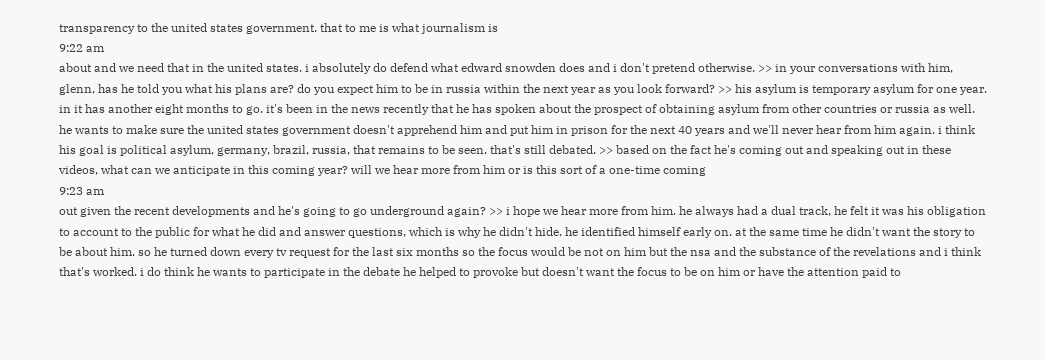transparency to the united states government. that to me is what journalism is
9:22 am
about and we need that in the united states. i absolutely do defend what edward snowden does and i don't pretend otherwise. >> in your conversations with him, glenn, has he told you what his plans are? do you expect him to be in russia within the next year as you look forward? >> his asylum is temporary asylum for one year. in it has another eight months to go. it's been in the news recently that he has spoken about the prospect of obtaining asylum from other countries or russia as well. he wants to make sure the united states government doesn't apprehend him and put him in prison for the next 40 years and we'll never hear from him again. i think his goal is political asylum, germany, brazil, russia, that remains to be seen. that's still debated. >> based on the fact he's coming out and speaking out in these videos, what can we anticipate in this coming year? will we hear more from him or is this sort of a one-time coming
9:23 am
out given the recent developments and he's going to go underground again? >> i hope we hear more from him. he always had a dual track, he felt it was his obligation to account to the public for what he did and answer questions, which is why he didn't hide. he identified himself early on. at the same time he didn't want the story to be about him. so he turned down every tv request for the last six months so the focus would be not on him but the nsa and the substance of the revelations and i think that's worked. i do think he wants to participate in the debate he helped to provoke but doesn't want the focus to be on him or have the attention paid to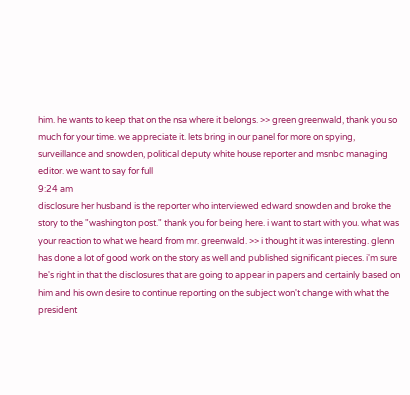him. he wants to keep that on the nsa where it belongs. >> green greenwald, thank you so much for your time. we appreciate it. lets bring in our panel for more on spying, surveillance and snowden, political deputy white house reporter and msnbc managing editor. we want to say for full
9:24 am
disclosure her husband is the reporter who interviewed edward snowden and broke the story to the "washington post." thank you for being here. i want to start with you. what was your reaction to what we heard from mr. greenwald. >> i thought it was interesting. glenn has done a lot of good work on the story as well and published significant pieces. i'm sure he's right in that the disclosures that are going to appear in papers and certainly based on him and his own desire to continue reporting on the subject won't change with what the president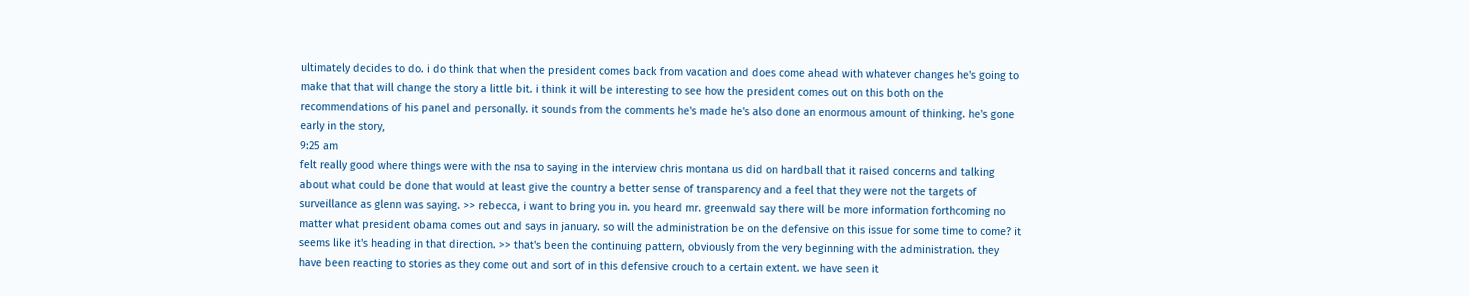ultimately decides to do. i do think that when the president comes back from vacation and does come ahead with whatever changes he's going to make that that will change the story a little bit. i think it will be interesting to see how the president comes out on this both on the recommendations of his panel and personally. it sounds from the comments he's made he's also done an enormous amount of thinking. he's gone early in the story,
9:25 am
felt really good where things were with the nsa to saying in the interview chris montana us did on hardball that it raised concerns and talking about what could be done that would at least give the country a better sense of transparency and a feel that they were not the targets of surveillance as glenn was saying. >> rebecca, i want to bring you in. you heard mr. greenwald say there will be more information forthcoming no matter what president obama comes out and says in january. so will the administration be on the defensive on this issue for some time to come? it seems like it's heading in that direction. >> that's been the continuing pattern, obviously from the very beginning with the administration. they have been reacting to stories as they come out and sort of in this defensive crouch to a certain extent. we have seen it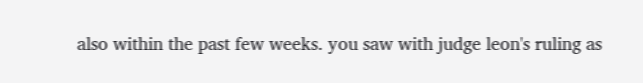also within the past few weeks. you saw with judge leon's ruling as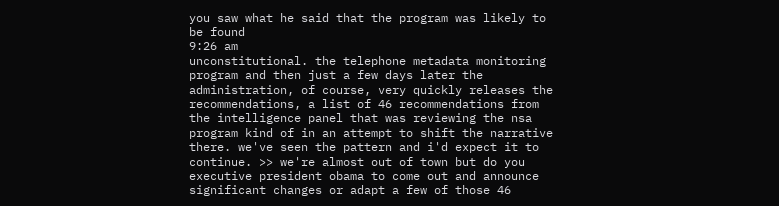you saw what he said that the program was likely to be found
9:26 am
unconstitutional. the telephone metadata monitoring program and then just a few days later the administration, of course, very quickly releases the recommendations, a list of 46 recommendations from the intelligence panel that was reviewing the nsa program kind of in an attempt to shift the narrative there. we've seen the pattern and i'd expect it to continue. >> we're almost out of town but do you executive president obama to come out and announce significant changes or adapt a few of those 46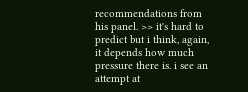recommendations from his panel. >> it's hard to predict but i think, again, it depends how much pressure there is. i see an attempt at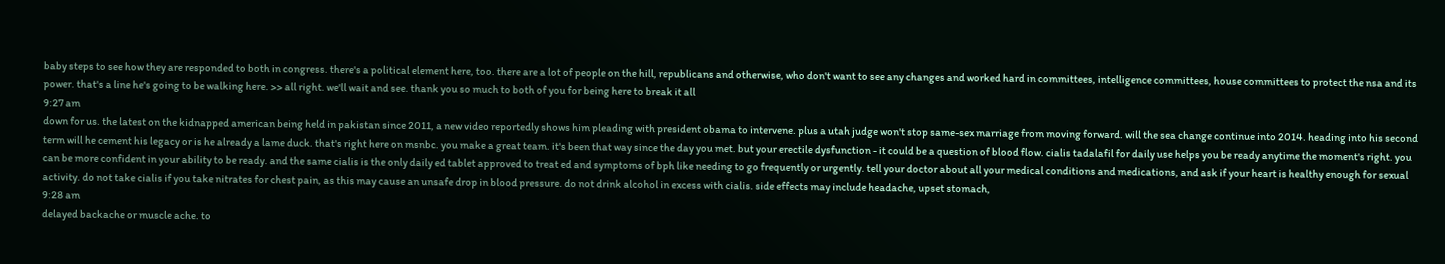baby steps to see how they are responded to both in congress. there's a political element here, too. there are a lot of people on the hill, republicans and otherwise, who don't want to see any changes and worked hard in committees, intelligence committees, house committees to protect the nsa and its power. that's a line he's going to be walking here. >> all right. we'll wait and see. thank you so much to both of you for being here to break it all
9:27 am
down for us. the latest on the kidnapped american being held in pakistan since 2011, a new video reportedly shows him pleading with president obama to intervene. plus a utah judge won't stop same-sex marriage from moving forward. will the sea change continue into 2014. heading into his second term will he cement his legacy or is he already a lame duck. that's right here on msnbc. you make a great team. it's been that way since the day you met. but your erectile dysfunction - it could be a question of blood flow. cialis tadalafil for daily use helps you be ready anytime the moment's right. you can be more confident in your ability to be ready. and the same cialis is the only daily ed tablet approved to treat ed and symptoms of bph like needing to go frequently or urgently. tell your doctor about all your medical conditions and medications, and ask if your heart is healthy enough for sexual activity. do not take cialis if you take nitrates for chest pain, as this may cause an unsafe drop in blood pressure. do not drink alcohol in excess with cialis. side effects may include headache, upset stomach,
9:28 am
delayed backache or muscle ache. to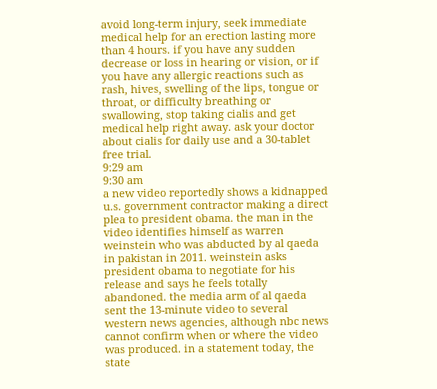avoid long-term injury, seek immediate medical help for an erection lasting more than 4 hours. if you have any sudden decrease or loss in hearing or vision, or if you have any allergic reactions such as rash, hives, swelling of the lips, tongue or throat, or difficulty breathing or swallowing, stop taking cialis and get medical help right away. ask your doctor about cialis for daily use and a 30-tablet free trial.
9:29 am
9:30 am
a new video reportedly shows a kidnapped u.s. government contractor making a direct plea to president obama. the man in the video identifies himself as warren weinstein who was abducted by al qaeda in pakistan in 2011. weinstein asks president obama to negotiate for his release and says he feels totally abandoned. the media arm of al qaeda sent the 13-minute video to several western news agencies, although nbc news cannot confirm when or where the video was produced. in a statement today, the state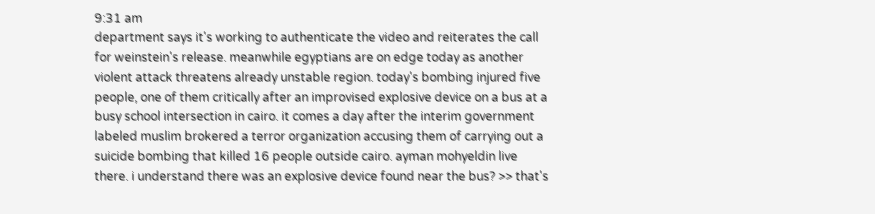9:31 am
department says it's working to authenticate the video and reiterates the call for weinstein's release. meanwhile egyptians are on edge today as another violent attack threatens already unstable region. today's bombing injured five people, one of them critically after an improvised explosive device on a bus at a busy school intersection in cairo. it comes a day after the interim government labeled muslim brokered a terror organization accusing them of carrying out a suicide bombing that killed 16 people outside cairo. ayman mohyeldin live there. i understand there was an explosive device found near the bus? >> that's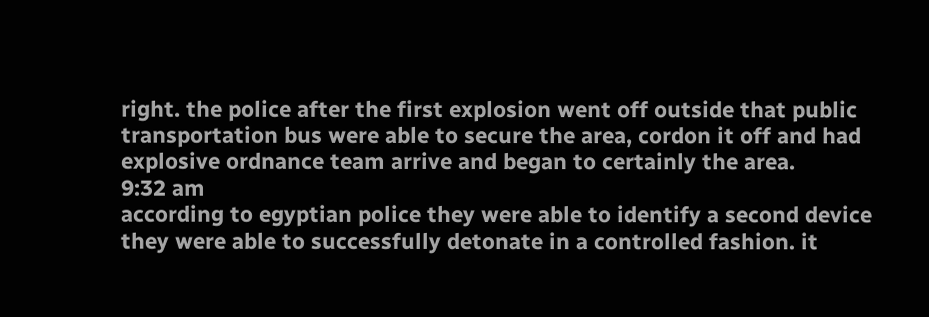right. the police after the first explosion went off outside that public transportation bus were able to secure the area, cordon it off and had explosive ordnance team arrive and began to certainly the area.
9:32 am
according to egyptian police they were able to identify a second device they were able to successfully detonate in a controlled fashion. it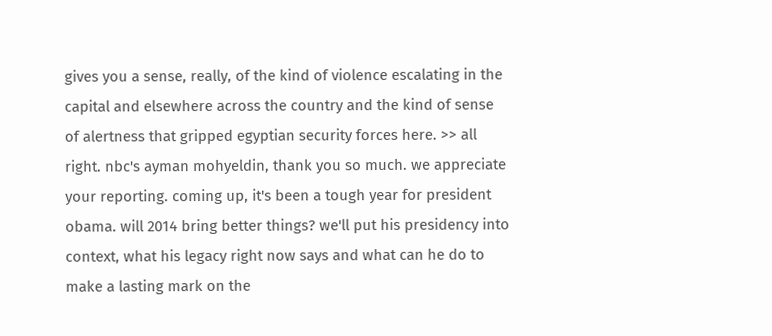gives you a sense, really, of the kind of violence escalating in the capital and elsewhere across the country and the kind of sense of alertness that gripped egyptian security forces here. >> all right. nbc's ayman mohyeldin, thank you so much. we appreciate your reporting. coming up, it's been a tough year for president obama. will 2014 bring better things? we'll put his presidency into context, what his legacy right now says and what can he do to make a lasting mark on the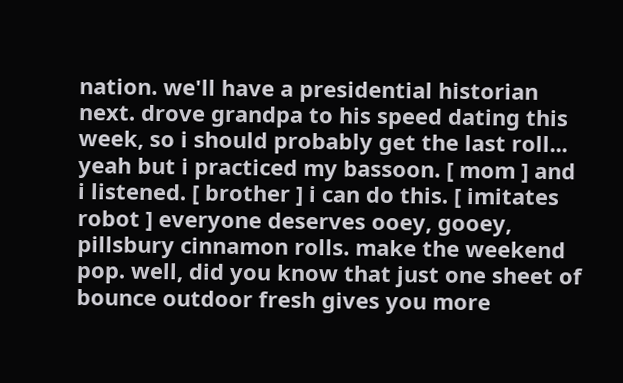nation. we'll have a presidential historian next. drove grandpa to his speed dating this week, so i should probably get the last roll... yeah but i practiced my bassoon. [ mom ] and i listened. [ brother ] i can do this. [ imitates robot ] everyone deserves ooey, gooey, pillsbury cinnamon rolls. make the weekend pop. well, did you know that just one sheet of bounce outdoor fresh gives you more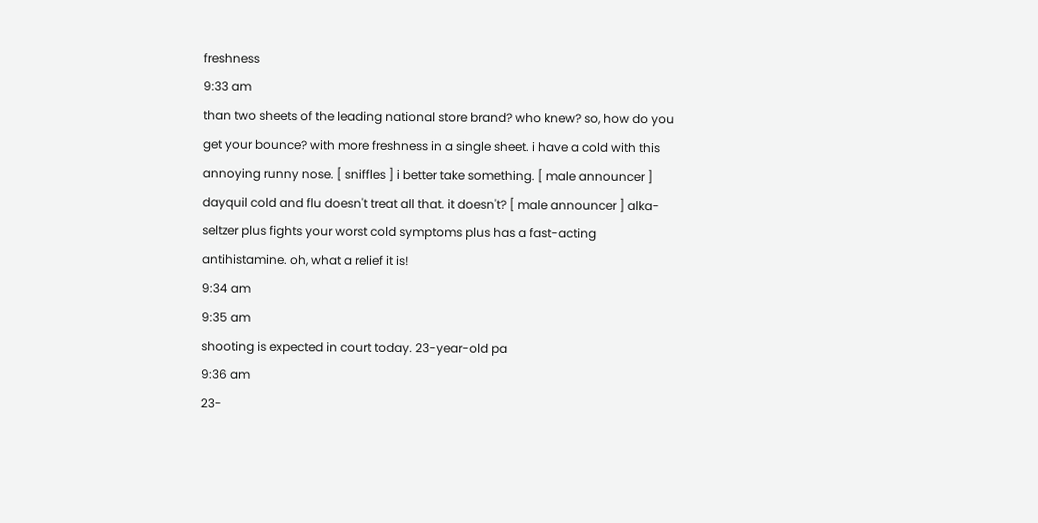freshness
9:33 am
than two sheets of the leading national store brand? who knew? so, how do you get your bounce? with more freshness in a single sheet. i have a cold with this annoying runny nose. [ sniffles ] i better take something. [ male announcer ] dayquil cold and flu doesn't treat all that. it doesn't? [ male announcer ] alka-seltzer plus fights your worst cold symptoms plus has a fast-acting antihistamine. oh, what a relief it is!
9:34 am
9:35 am
shooting is expected in court today. 23-year-old pa
9:36 am
23-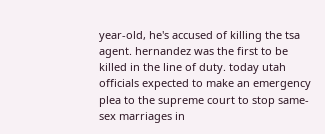year-old, he's accused of killing the tsa agent. hernandez was the first to be killed in the line of duty. today utah officials expected to make an emergency plea to the supreme court to stop same-sex marriages in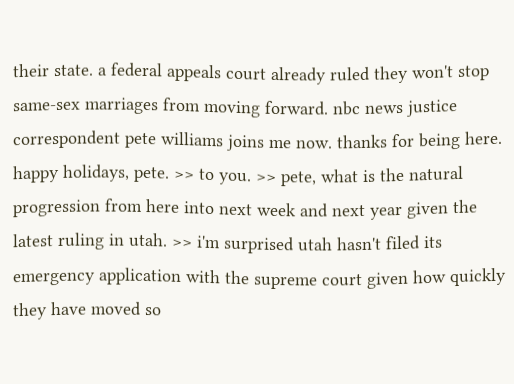their state. a federal appeals court already ruled they won't stop same-sex marriages from moving forward. nbc news justice correspondent pete williams joins me now. thanks for being here. happy holidays, pete. >> to you. >> pete, what is the natural progression from here into next week and next year given the latest ruling in utah. >> i'm surprised utah hasn't filed its emergency application with the supreme court given how quickly they have moved so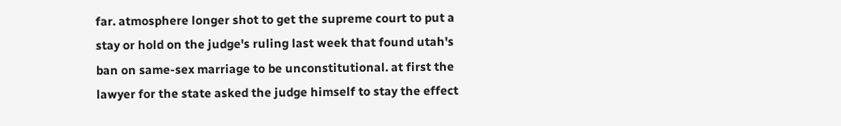far. atmosphere longer shot to get the supreme court to put a stay or hold on the judge's ruling last week that found utah's ban on same-sex marriage to be unconstitutional. at first the lawyer for the state asked the judge himself to stay the effect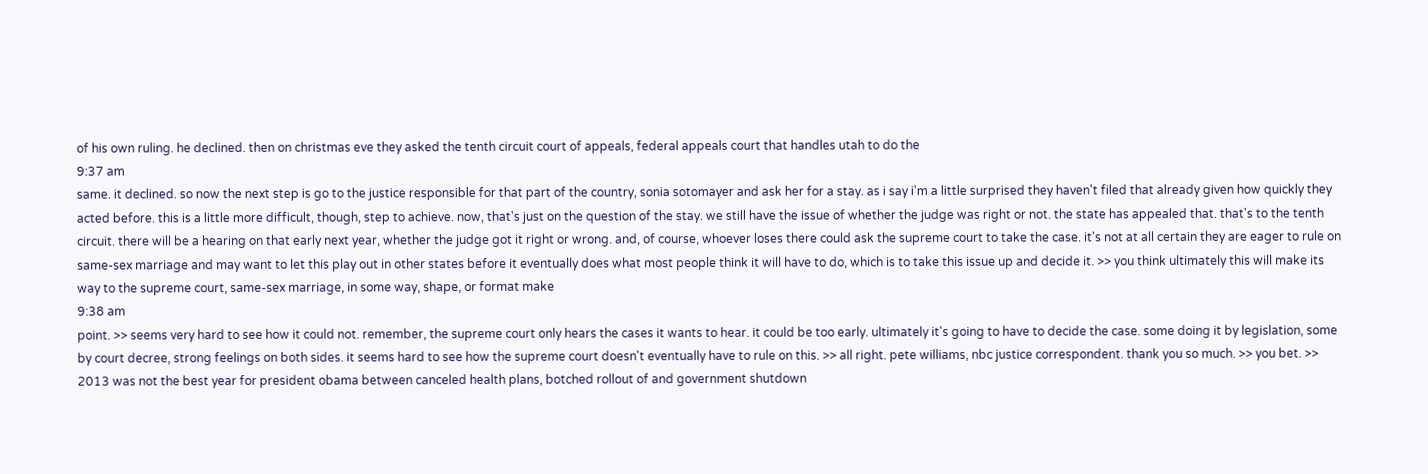of his own ruling. he declined. then on christmas eve they asked the tenth circuit court of appeals, federal appeals court that handles utah to do the
9:37 am
same. it declined. so now the next step is go to the justice responsible for that part of the country, sonia sotomayer and ask her for a stay. as i say i'm a little surprised they haven't filed that already given how quickly they acted before. this is a little more difficult, though, step to achieve. now, that's just on the question of the stay. we still have the issue of whether the judge was right or not. the state has appealed that. that's to the tenth circuit. there will be a hearing on that early next year, whether the judge got it right or wrong. and, of course, whoever loses there could ask the supreme court to take the case. it's not at all certain they are eager to rule on same-sex marriage and may want to let this play out in other states before it eventually does what most people think it will have to do, which is to take this issue up and decide it. >> you think ultimately this will make its way to the supreme court, same-sex marriage, in some way, shape, or format make
9:38 am
point. >> seems very hard to see how it could not. remember, the supreme court only hears the cases it wants to hear. it could be too early. ultimately it's going to have to decide the case. some doing it by legislation, some by court decree, strong feelings on both sides. it seems hard to see how the supreme court doesn't eventually have to rule on this. >> all right. pete williams, nbc justice correspondent. thank you so much. >> you bet. >> 2013 was not the best year for president obama between canceled health plans, botched rollout of and government shutdown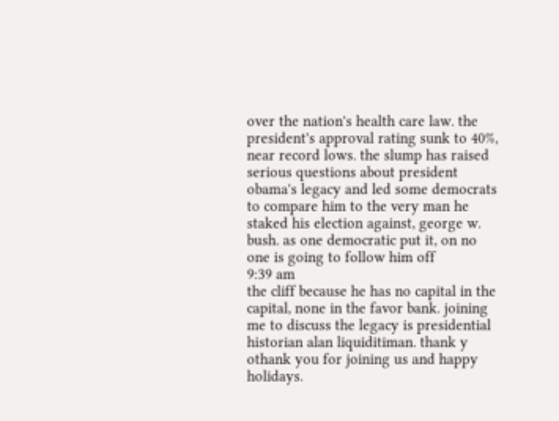over the nation's health care law. the president's approval rating sunk to 40%, near record lows. the slump has raised serious questions about president obama's legacy and led some democrats to compare him to the very man he staked his election against, george w. bush. as one democratic put it, on no one is going to follow him off
9:39 am
the cliff because he has no capital in the capital, none in the favor bank. joining me to discuss the legacy is presidential historian alan liquiditiman. thank y othank you for joining us and happy holidays.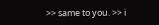>> same to you. >> i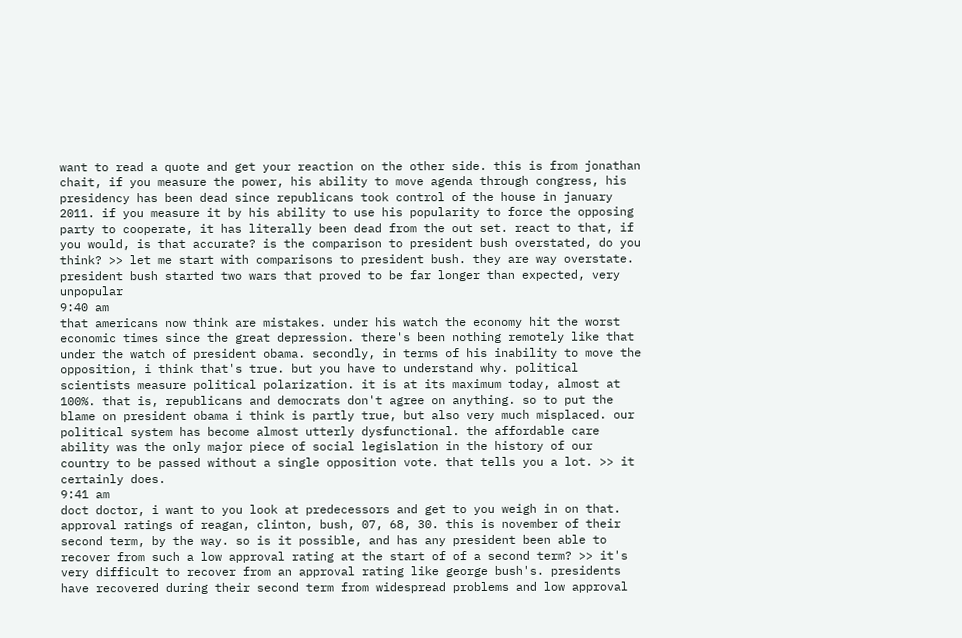want to read a quote and get your reaction on the other side. this is from jonathan chait, if you measure the power, his ability to move agenda through congress, his presidency has been dead since republicans took control of the house in january 2011. if you measure it by his ability to use his popularity to force the opposing party to cooperate, it has literally been dead from the out set. react to that, if you would, is that accurate? is the comparison to president bush overstated, do you think? >> let me start with comparisons to president bush. they are way overstate. president bush started two wars that proved to be far longer than expected, very unpopular
9:40 am
that americans now think are mistakes. under his watch the economy hit the worst economic times since the great depression. there's been nothing remotely like that under the watch of president obama. secondly, in terms of his inability to move the opposition, i think that's true. but you have to understand why. political scientists measure political polarization. it is at its maximum today, almost at 100%. that is, republicans and democrats don't agree on anything. so to put the blame on president obama i think is partly true, but also very much misplaced. our political system has become almost utterly dysfunctional. the affordable care ability was the only major piece of social legislation in the history of our country to be passed without a single opposition vote. that tells you a lot. >> it certainly does.
9:41 am
doct doctor, i want to you look at predecessors and get to you weigh in on that. approval ratings of reagan, clinton, bush, 07, 68, 30. this is november of their second term, by the way. so is it possible, and has any president been able to recover from such a low approval rating at the start of of a second term? >> it's very difficult to recover from an approval rating like george bush's. presidents have recovered during their second term from widespread problems and low approval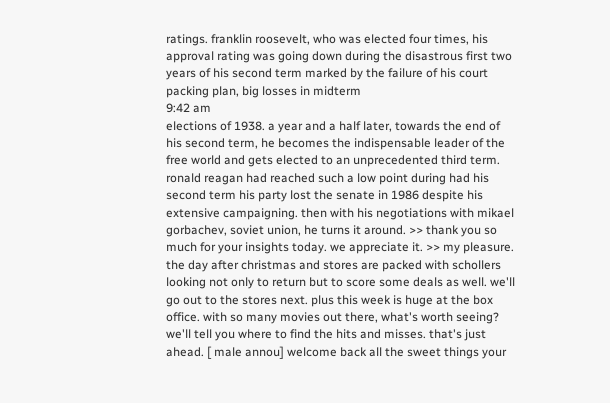ratings. franklin roosevelt, who was elected four times, his approval rating was going down during the disastrous first two years of his second term marked by the failure of his court packing plan, big losses in midterm
9:42 am
elections of 1938. a year and a half later, towards the end of his second term, he becomes the indispensable leader of the free world and gets elected to an unprecedented third term. ronald reagan had reached such a low point during had his second term his party lost the senate in 1986 despite his extensive campaigning. then with his negotiations with mikael gorbachev, soviet union, he turns it around. >> thank you so much for your insights today. we appreciate it. >> my pleasure. the day after christmas and stores are packed with schollers looking not only to return but to score some deals as well. we'll go out to the stores next. plus this week is huge at the box office. with so many movies out there, what's worth seeing? we'll tell you where to find the hits and misses. that's just ahead. [ male annou] welcome back all the sweet things your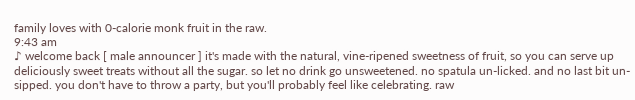family loves with 0-calorie monk fruit in the raw.
9:43 am
♪ welcome back [ male announcer ] it's made with the natural, vine-ripened sweetness of fruit, so you can serve up deliciously sweet treats without all the sugar. so let no drink go unsweetened. no spatula un-licked. and no last bit un-sipped. you don't have to throw a party, but you'll probably feel like celebrating. raw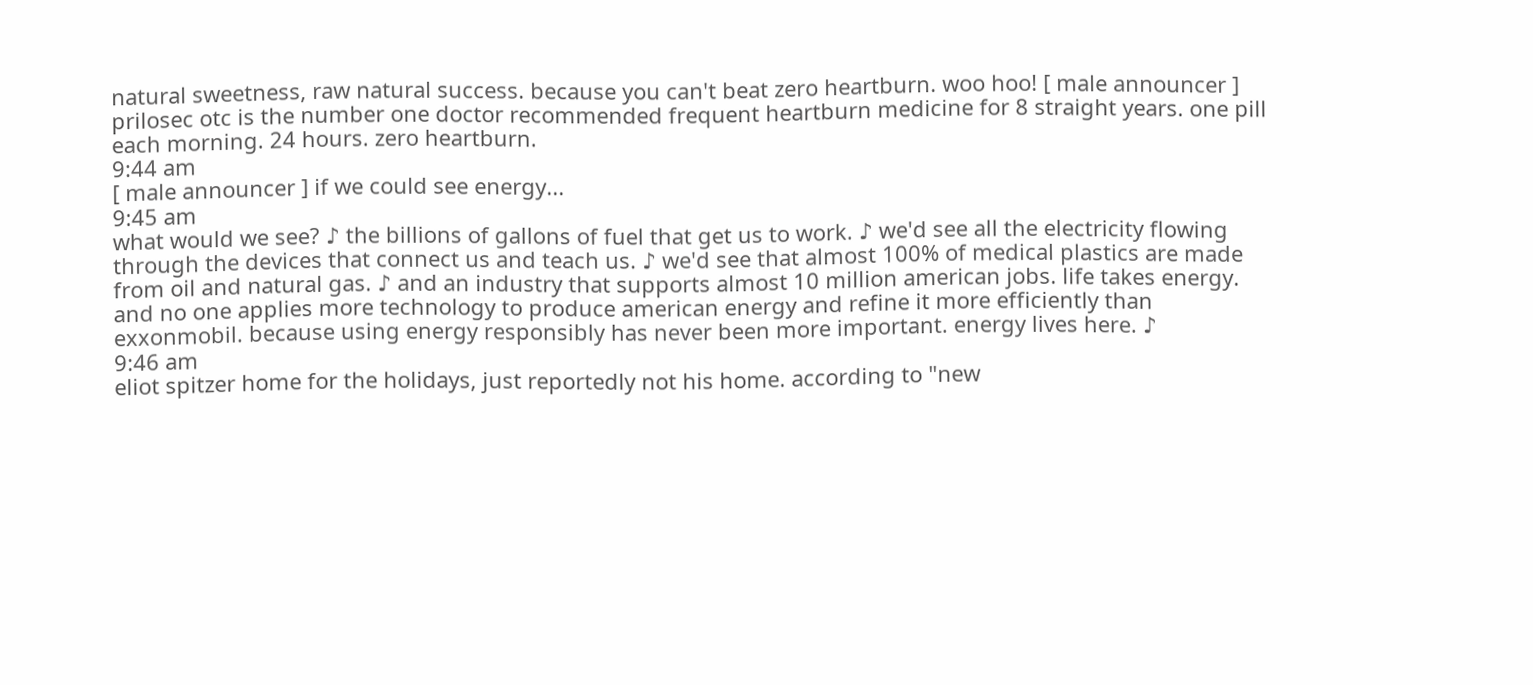natural sweetness, raw natural success. because you can't beat zero heartburn. woo hoo! [ male announcer ] prilosec otc is the number one doctor recommended frequent heartburn medicine for 8 straight years. one pill each morning. 24 hours. zero heartburn.
9:44 am
[ male announcer ] if we could see energy...
9:45 am
what would we see? ♪ the billions of gallons of fuel that get us to work. ♪ we'd see all the electricity flowing through the devices that connect us and teach us. ♪ we'd see that almost 100% of medical plastics are made from oil and natural gas. ♪ and an industry that supports almost 10 million american jobs. life takes energy. and no one applies more technology to produce american energy and refine it more efficiently than exxonmobil. because using energy responsibly has never been more important. energy lives here. ♪
9:46 am
eliot spitzer home for the holidays, just reportedly not his home. according to "new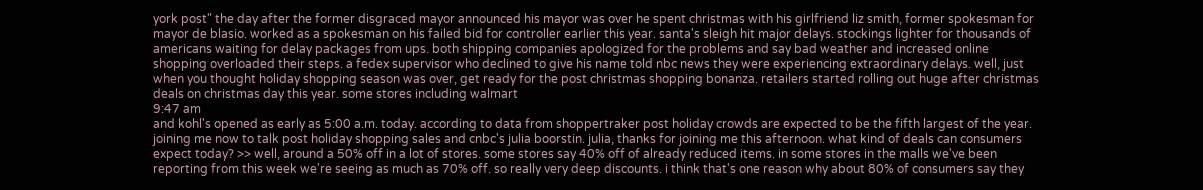york post" the day after the former disgraced mayor announced his mayor was over he spent christmas with his girlfriend liz smith, former spokesman for mayor de blasio. worked as a spokesman on his failed bid for controller earlier this year. santa's sleigh hit major delays. stockings lighter for thousands of americans waiting for delay packages from ups. both shipping companies apologized for the problems and say bad weather and increased online shopping overloaded their steps. a fedex supervisor who declined to give his name told nbc news they were experiencing extraordinary delays. well, just when you thought holiday shopping season was over, get ready for the post christmas shopping bonanza. retailers started rolling out huge after christmas deals on christmas day this year. some stores including walmart
9:47 am
and kohl's opened as early as 5:00 a.m. today. according to data from shoppertraker post holiday crowds are expected to be the fifth largest of the year. joining me now to talk post holiday shopping sales and cnbc's julia boorstin. julia, thanks for joining me this afternoon. what kind of deals can consumers expect today? >> well, around a 50% off in a lot of stores. some stores say 40% off of already reduced items. in some stores in the malls we've been reporting from this week we're seeing as much as 70% off. so really very deep discounts. i think that's one reason why about 80% of consumers say they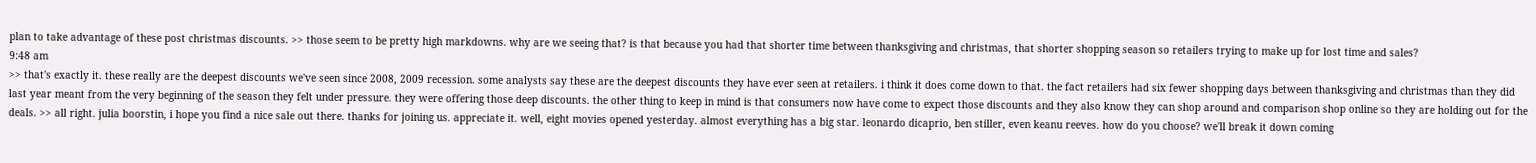plan to take advantage of these post christmas discounts. >> those seem to be pretty high markdowns. why are we seeing that? is that because you had that shorter time between thanksgiving and christmas, that shorter shopping season so retailers trying to make up for lost time and sales?
9:48 am
>> that's exactly it. these really are the deepest discounts we've seen since 2008, 2009 recession. some analysts say these are the deepest discounts they have ever seen at retailers. i think it does come down to that. the fact retailers had six fewer shopping days between thanksgiving and christmas than they did last year meant from the very beginning of the season they felt under pressure. they were offering those deep discounts. the other thing to keep in mind is that consumers now have come to expect those discounts and they also know they can shop around and comparison shop online so they are holding out for the deals. >> all right. julia boorstin, i hope you find a nice sale out there. thanks for joining us. appreciate it. well, eight movies opened yesterday. almost everything has a big star. leonardo dicaprio, ben stiller, even keanu reeves. how do you choose? we'll break it down coming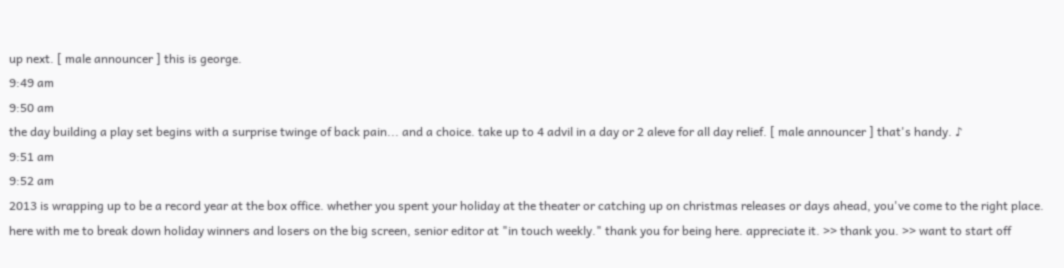up next. [ male announcer ] this is george.
9:49 am
9:50 am
the day building a play set begins with a surprise twinge of back pain... and a choice. take up to 4 advil in a day or 2 aleve for all day relief. [ male announcer ] that's handy. ♪
9:51 am
9:52 am
2013 is wrapping up to be a record year at the box office. whether you spent your holiday at the theater or catching up on christmas releases or days ahead, you've come to the right place. here with me to break down holiday winners and losers on the big screen, senior editor at "in touch weekly." thank you for being here. appreciate it. >> thank you. >> want to start off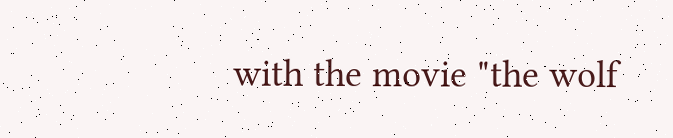with the movie "the wolf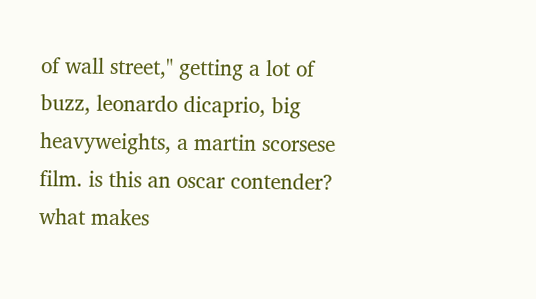of wall street," getting a lot of buzz, leonardo dicaprio, big heavyweights, a martin scorsese film. is this an oscar contender? what makes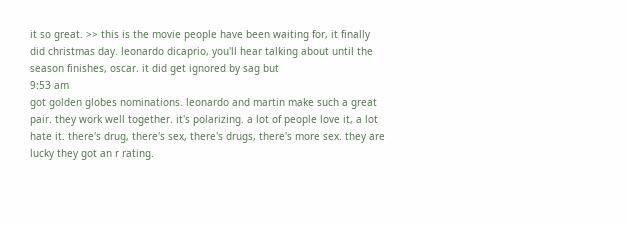it so great. >> this is the movie people have been waiting for, it finally did christmas day. leonardo dicaprio, you'll hear talking about until the season finishes, oscar. it did get ignored by sag but
9:53 am
got golden globes nominations. leonardo and martin make such a great pair. they work well together. it's polarizing. a lot of people love it, a lot hate it. there's drug, there's sex, there's drugs, there's more sex. they are lucky they got an r rating.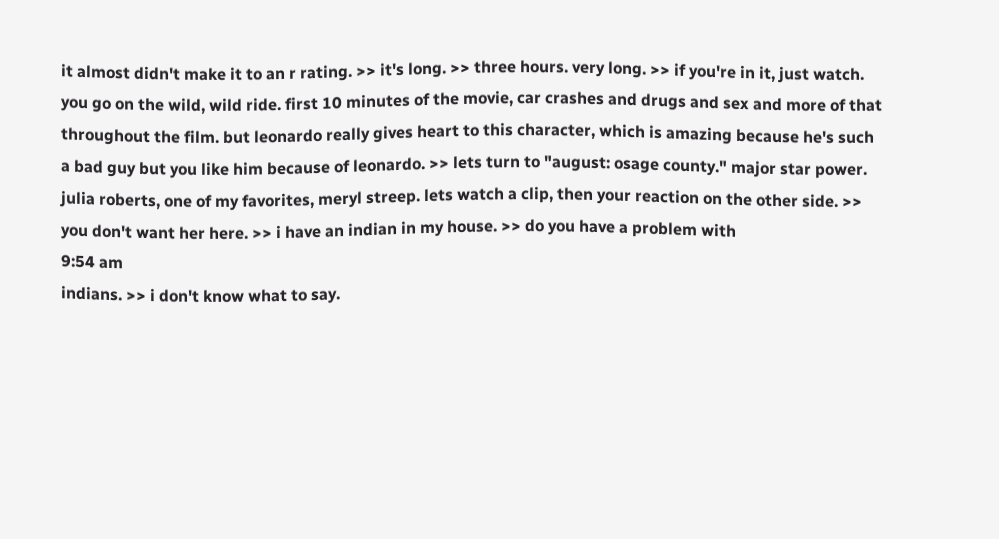it almost didn't make it to an r rating. >> it's long. >> three hours. very long. >> if you're in it, just watch. you go on the wild, wild ride. first 10 minutes of the movie, car crashes and drugs and sex and more of that throughout the film. but leonardo really gives heart to this character, which is amazing because he's such a bad guy but you like him because of leonardo. >> lets turn to "august: osage county." major star power. julia roberts, one of my favorites, meryl streep. lets watch a clip, then your reaction on the other side. >> you don't want her here. >> i have an indian in my house. >> do you have a problem with
9:54 am
indians. >> i don't know what to say.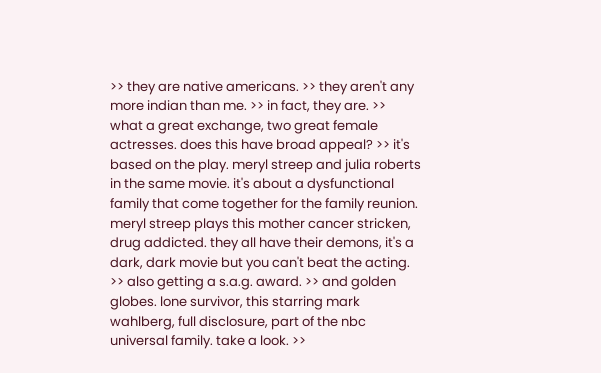>> they are native americans. >> they aren't any more indian than me. >> in fact, they are. >> what a great exchange, two great female actresses. does this have broad appeal? >> it's based on the play. meryl streep and julia roberts in the same movie. it's about a dysfunctional family that come together for the family reunion. meryl streep plays this mother cancer stricken, drug addicted. they all have their demons, it's a dark, dark movie but you can't beat the acting. >> also getting a s.a.g. award. >> and golden globes. lone survivor, this starring mark wahlberg, full disclosure, part of the nbc universal family. take a look. >>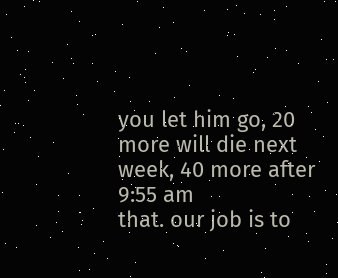you let him go, 20 more will die next week, 40 more after
9:55 am
that. our job is to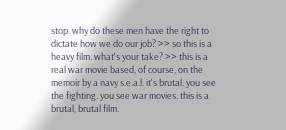stop. why do these men have the right to dictate how we do our job? >> so this is a heavy film. what's your take? >> this is a real war movie based, of course, on the memoir by a navy s.e.a.l. it's brutal. you see the fighting. you see war movies. this is a brutal, brutal film.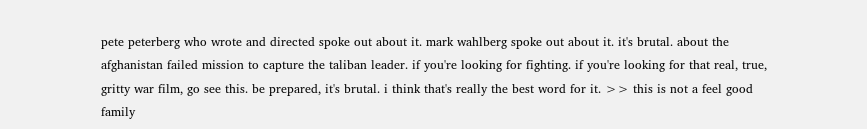pete peterberg who wrote and directed spoke out about it. mark wahlberg spoke out about it. it's brutal. about the afghanistan failed mission to capture the taliban leader. if you're looking for fighting. if you're looking for that real, true, gritty war film, go see this. be prepared, it's brutal. i think that's really the best word for it. >> this is not a feel good family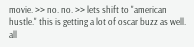movie. >> no. no. >> lets shift to "american hustle." this is getting a lot of oscar buzz as well. all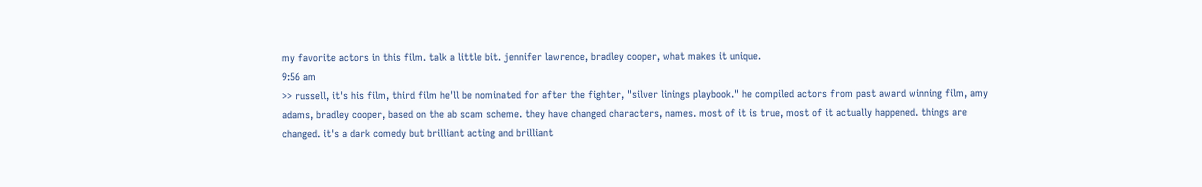my favorite actors in this film. talk a little bit. jennifer lawrence, bradley cooper, what makes it unique.
9:56 am
>> russell, it's his film, third film he'll be nominated for after the fighter, "silver linings playbook." he compiled actors from past award winning film, amy adams, bradley cooper, based on the ab scam scheme. they have changed characters, names. most of it is true, most of it actually happened. things are changed. it's a dark comedy but brilliant acting and brilliant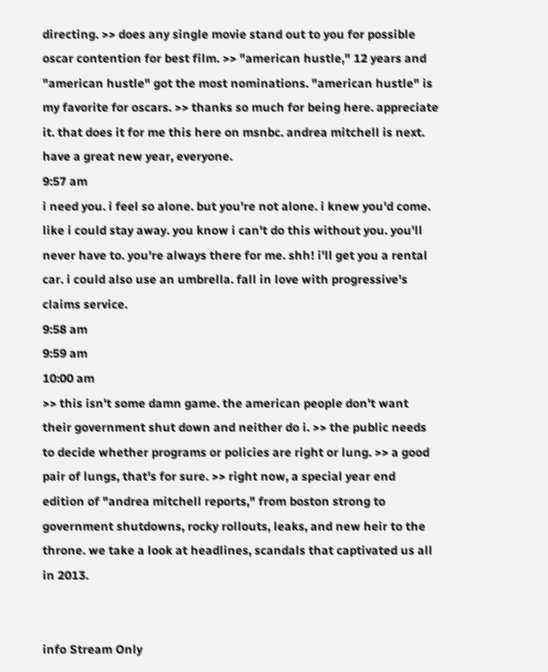directing. >> does any single movie stand out to you for possible oscar contention for best film. >> "american hustle," 12 years and "american hustle" got the most nominations. "american hustle" is my favorite for oscars. >> thanks so much for being here. appreciate it. that does it for me this here on msnbc. andrea mitchell is next. have a great new year, everyone.
9:57 am
i need you. i feel so alone. but you're not alone. i knew you'd come. like i could stay away. you know i can't do this without you. you'll never have to. you're always there for me. shh! i'll get you a rental car. i could also use an umbrella. fall in love with progressive's claims service.
9:58 am
9:59 am
10:00 am
>> this isn't some damn game. the american people don't want their government shut down and neither do i. >> the public needs to decide whether programs or policies are right or lung. >> a good pair of lungs, that's for sure. >> right now, a special year end edition of "andrea mitchell reports," from boston strong to government shutdowns, rocky rollouts, leaks, and new heir to the throne. we take a look at headlines, scandals that captivated us all in 2013.


info Stream Only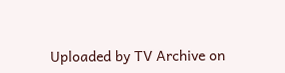Uploaded by TV Archive on